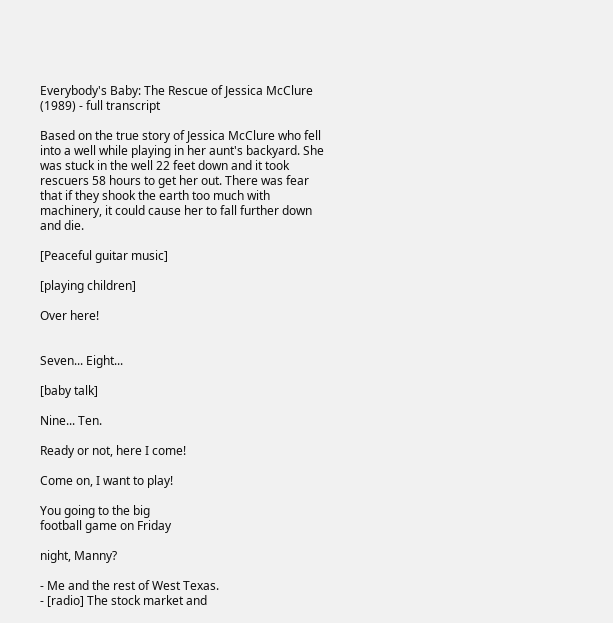Everybody's Baby: The Rescue of Jessica McClure (1989) - full transcript

Based on the true story of Jessica McClure who fell into a well while playing in her aunt's backyard. She was stuck in the well 22 feet down and it took rescuers 58 hours to get her out. There was fear that if they shook the earth too much with machinery, it could cause her to fall further down and die.

[Peaceful guitar music]

[playing children]

Over here!


Seven... Eight...

[baby talk]

Nine... Ten.

Ready or not, here I come!

Come on, I want to play!

You going to the big
football game on Friday

night, Manny?

- Me and the rest of West Texas.
- [radio] The stock market and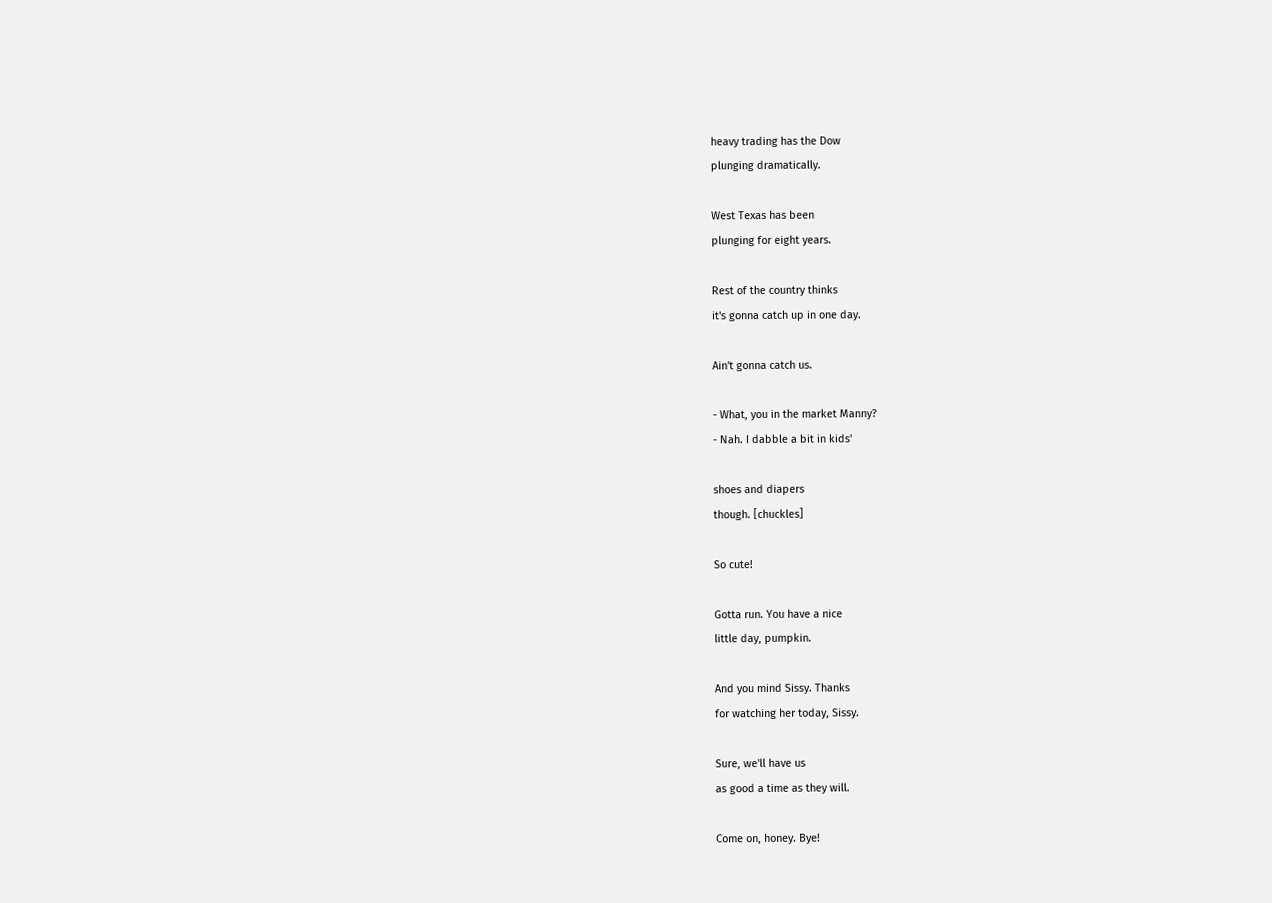heavy trading has the Dow
plunging dramatically.

West Texas has been
plunging for eight years.

Rest of the country thinks
it's gonna catch up in one day.

Ain't gonna catch us.

- What, you in the market Manny?
- Nah. I dabble a bit in kids'

shoes and diapers
though. [chuckles]

So cute!

Gotta run. You have a nice
little day, pumpkin.

And you mind Sissy. Thanks
for watching her today, Sissy.

Sure, we'll have us
as good a time as they will.

Come on, honey. Bye!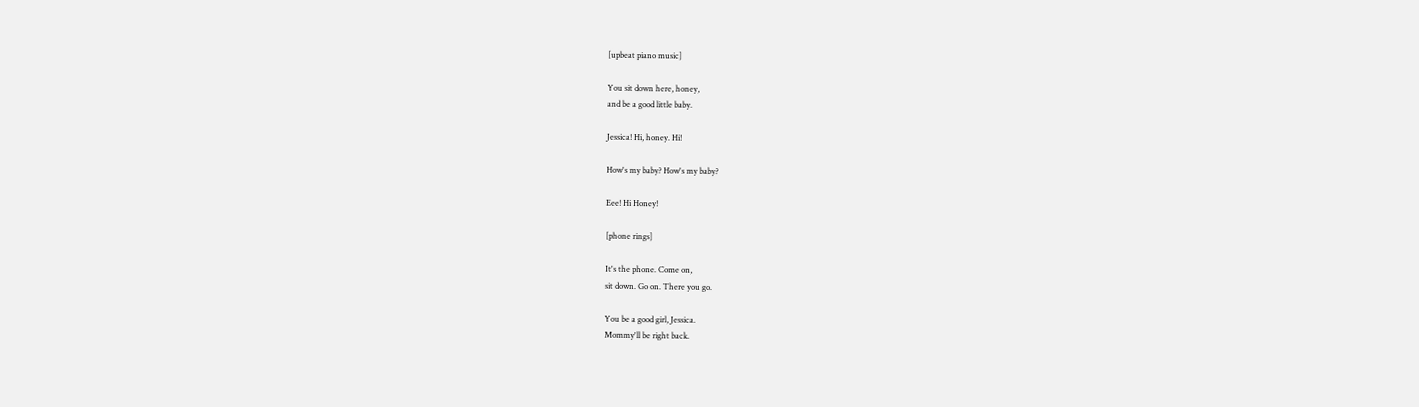[upbeat piano music]

You sit down here, honey,
and be a good little baby.

Jessica! Hi, honey. Hi!

How's my baby? How's my baby?

Eee! Hi Honey!

[phone rings]

It's the phone. Come on,
sit down. Go on. There you go.

You be a good girl, Jessica.
Mommy'll be right back.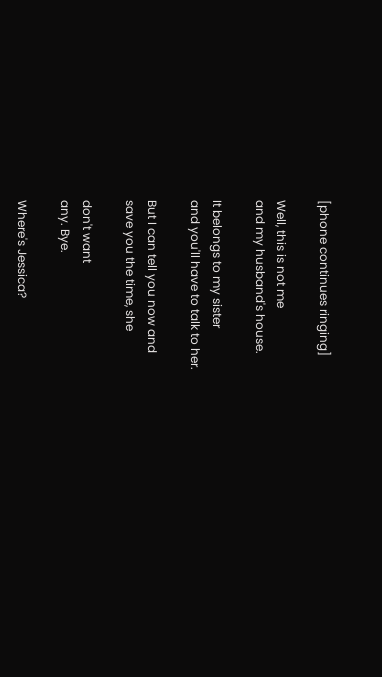[phone continues ringing]

Well, this is not me
and my husband's house.

It belongs to my sister
and you'll have to talk to her.

But I can tell you now and
save you the time, she

don't want
any. Bye.

Where's Jessica?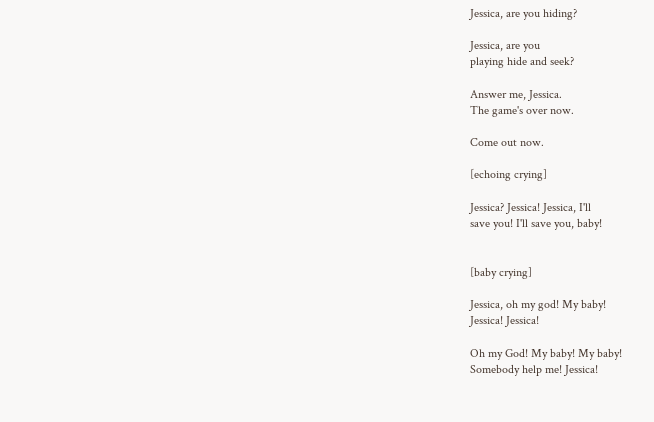Jessica, are you hiding?

Jessica, are you
playing hide and seek?

Answer me, Jessica.
The game's over now.

Come out now.

[echoing crying]

Jessica? Jessica! Jessica, I'll
save you! I'll save you, baby!


[baby crying]

Jessica, oh my god! My baby!
Jessica! Jessica!

Oh my God! My baby! My baby!
Somebody help me! Jessica!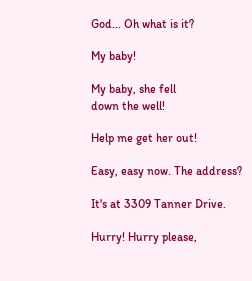God... Oh what is it?

My baby!

My baby, she fell
down the well!

Help me get her out!

Easy, easy now. The address?

It's at 3309 Tanner Drive.

Hurry! Hurry please,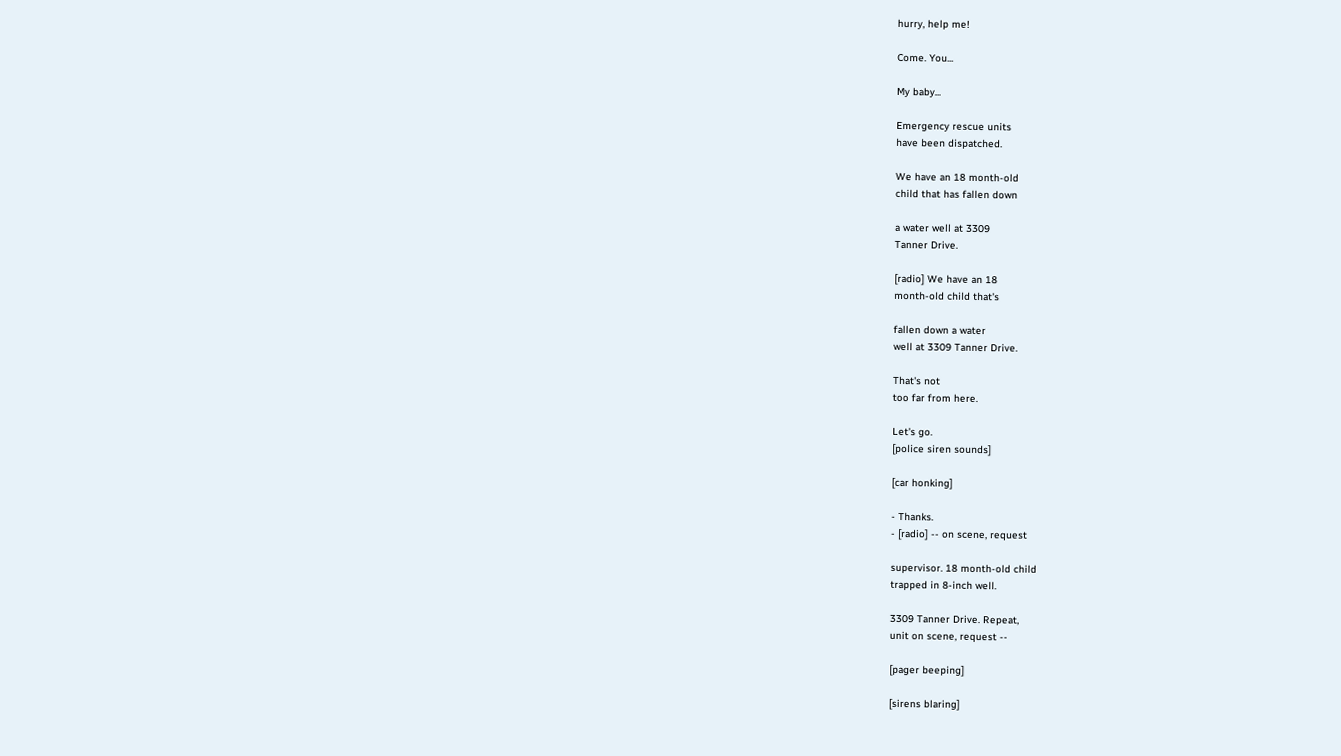hurry, help me!

Come. You...

My baby...

Emergency rescue units
have been dispatched.

We have an 18 month-old
child that has fallen down

a water well at 3309
Tanner Drive.

[radio] We have an 18
month-old child that's

fallen down a water
well at 3309 Tanner Drive.

That's not
too far from here.

Let's go.
[police siren sounds]

[car honking]

- Thanks.
- [radio] -- on scene, request

supervisor. 18 month-old child
trapped in 8-inch well.

3309 Tanner Drive. Repeat,
unit on scene, request --

[pager beeping]

[sirens blaring]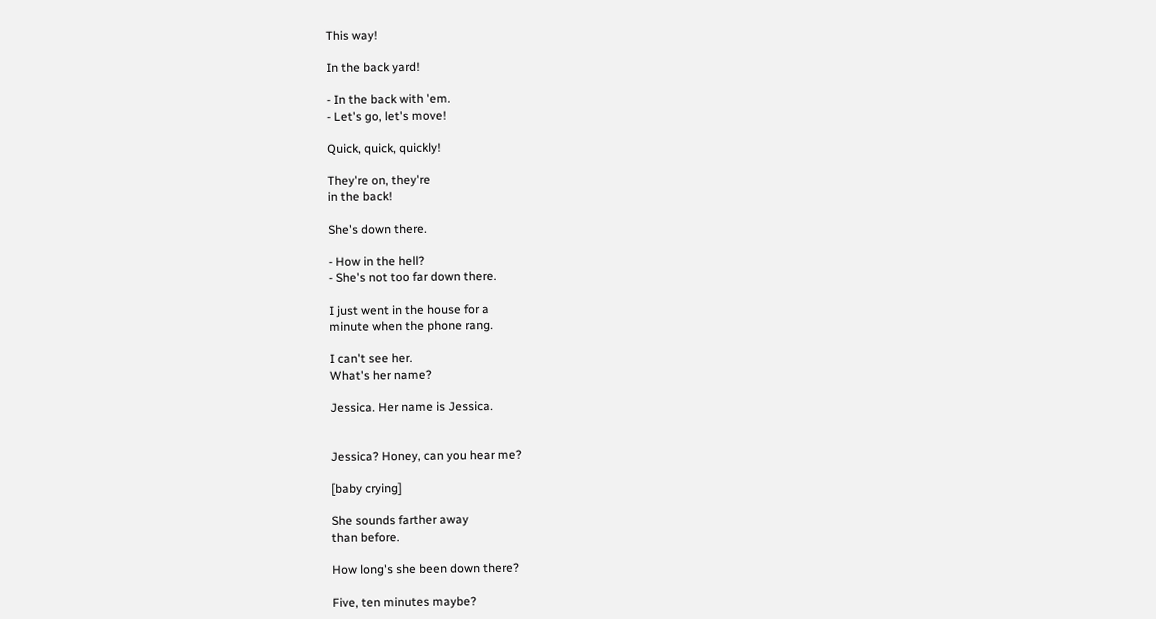This way!

In the back yard!

- In the back with 'em.
- Let's go, let's move!

Quick, quick, quickly!

They're on, they're
in the back!

She's down there.

- How in the hell?
- She's not too far down there.

I just went in the house for a
minute when the phone rang.

I can't see her.
What's her name?

Jessica. Her name is Jessica.


Jessica? Honey, can you hear me?

[baby crying]

She sounds farther away
than before.

How long's she been down there?

Five, ten minutes maybe?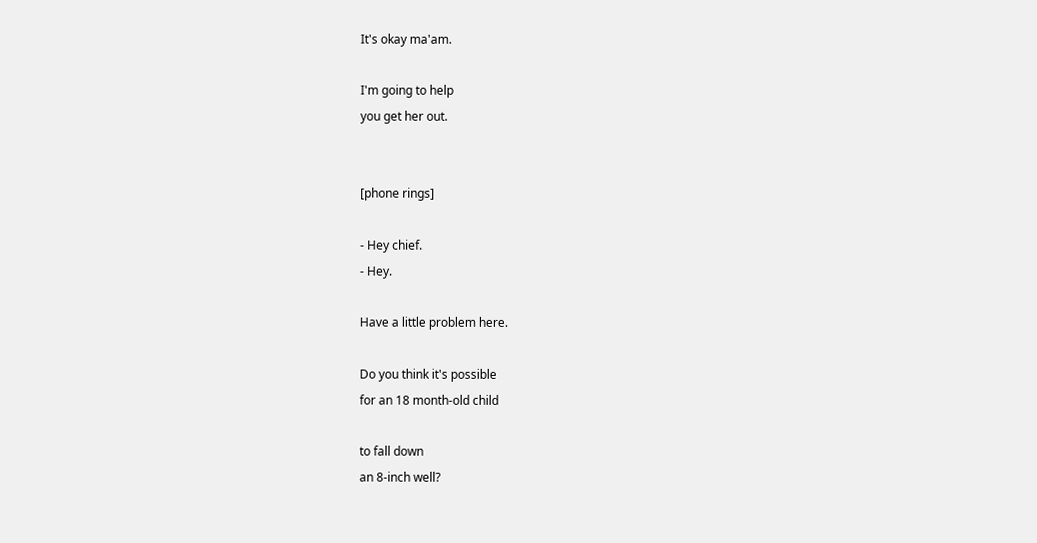It's okay ma'am.

I'm going to help
you get her out.


[phone rings]

- Hey chief.
- Hey.

Have a little problem here.

Do you think it's possible
for an 18 month-old child

to fall down
an 8-inch well?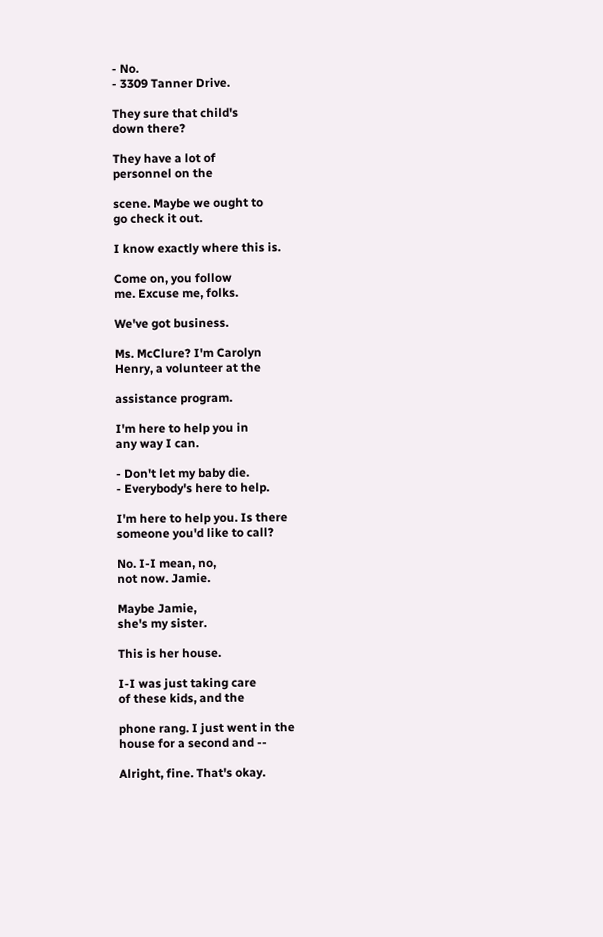- No.
- 3309 Tanner Drive.

They sure that child's
down there?

They have a lot of
personnel on the

scene. Maybe we ought to
go check it out.

I know exactly where this is.

Come on, you follow
me. Excuse me, folks.

We've got business.

Ms. McClure? I'm Carolyn
Henry, a volunteer at the

assistance program.

I'm here to help you in
any way I can.

- Don't let my baby die.
- Everybody's here to help.

I'm here to help you. Is there
someone you'd like to call?

No. I-I mean, no,
not now. Jamie.

Maybe Jamie,
she's my sister.

This is her house.

I-I was just taking care
of these kids, and the

phone rang. I just went in the
house for a second and --

Alright, fine. That's okay.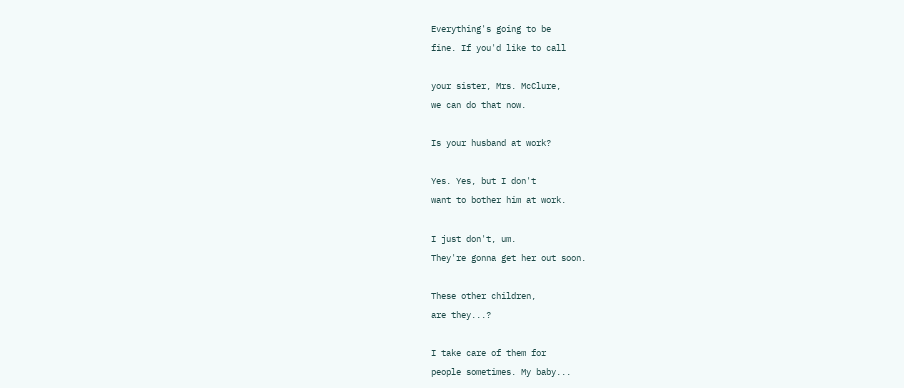Everything's going to be
fine. If you'd like to call

your sister, Mrs. McClure,
we can do that now.

Is your husband at work?

Yes. Yes, but I don't
want to bother him at work.

I just don't, um.
They're gonna get her out soon.

These other children,
are they...?

I take care of them for
people sometimes. My baby...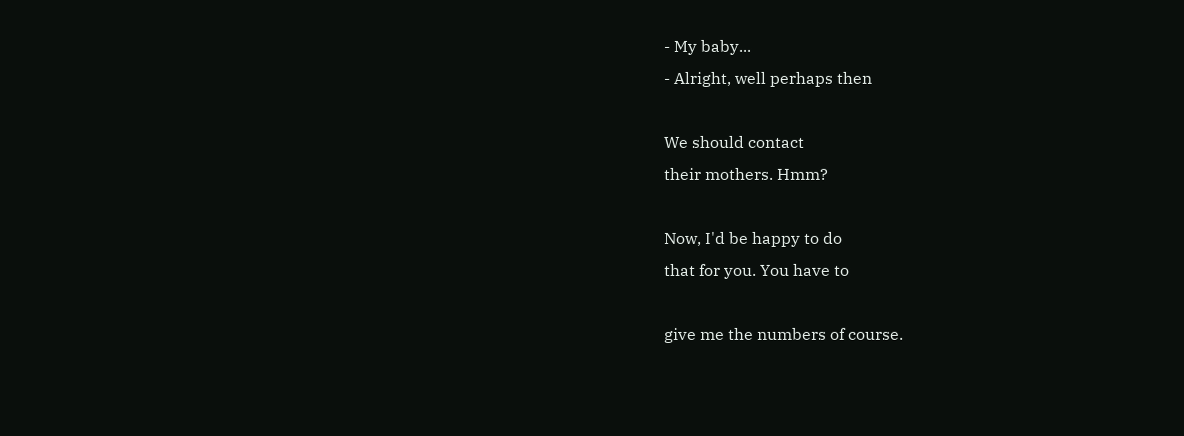- My baby...
- Alright, well perhaps then

We should contact
their mothers. Hmm?

Now, I'd be happy to do
that for you. You have to

give me the numbers of course.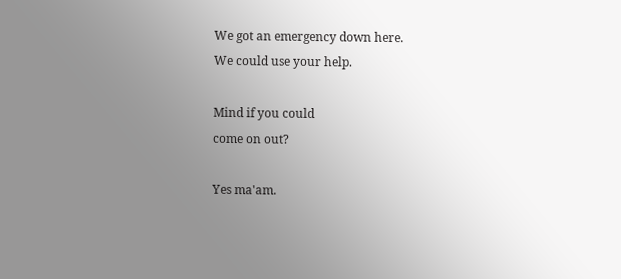We got an emergency down here.
We could use your help.

Mind if you could
come on out?

Yes ma'am.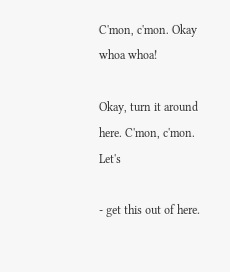C'mon, c'mon. Okay whoa whoa!

Okay, turn it around
here. C'mon, c'mon. Let's

- get this out of here.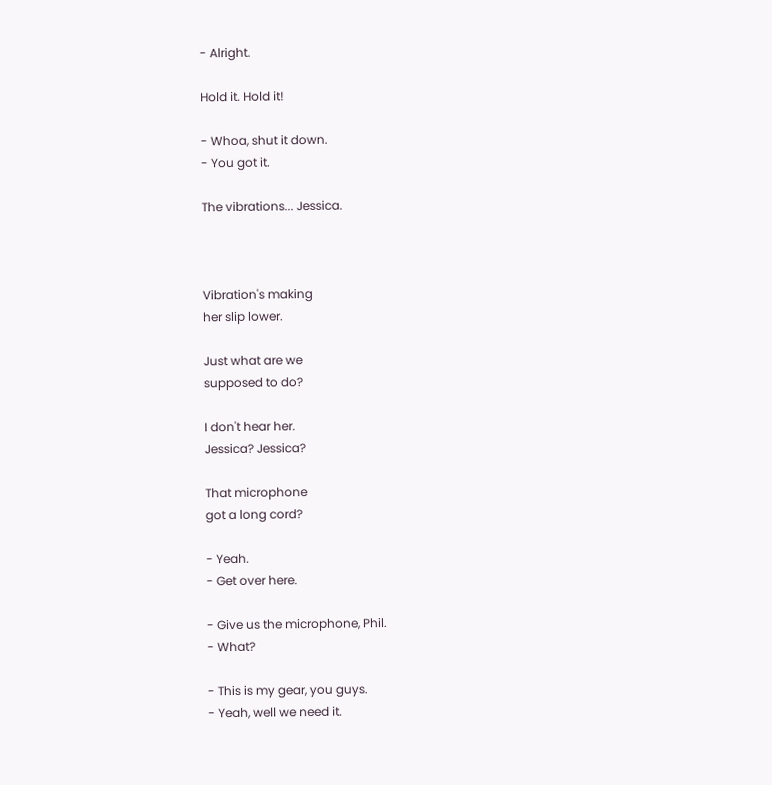- Alright.

Hold it. Hold it!

- Whoa, shut it down.
- You got it.

The vibrations... Jessica.



Vibration's making
her slip lower.

Just what are we
supposed to do?

I don't hear her.
Jessica? Jessica?

That microphone
got a long cord?

- Yeah.
- Get over here.

- Give us the microphone, Phil.
- What?

- This is my gear, you guys.
- Yeah, well we need it.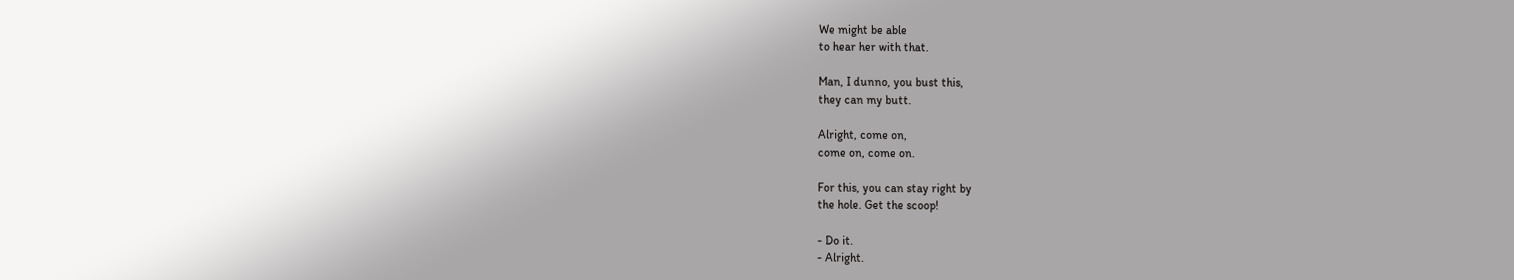We might be able
to hear her with that.

Man, I dunno, you bust this,
they can my butt.

Alright, come on,
come on, come on.

For this, you can stay right by
the hole. Get the scoop!

- Do it.
- Alright.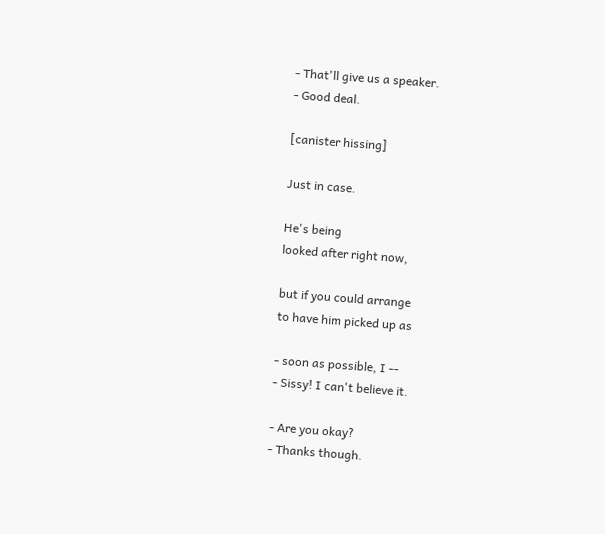- That'll give us a speaker.
- Good deal.

[canister hissing]

Just in case.

He's being
looked after right now,

but if you could arrange
to have him picked up as

- soon as possible, I --
- Sissy! I can't believe it.

- Are you okay?
- Thanks though.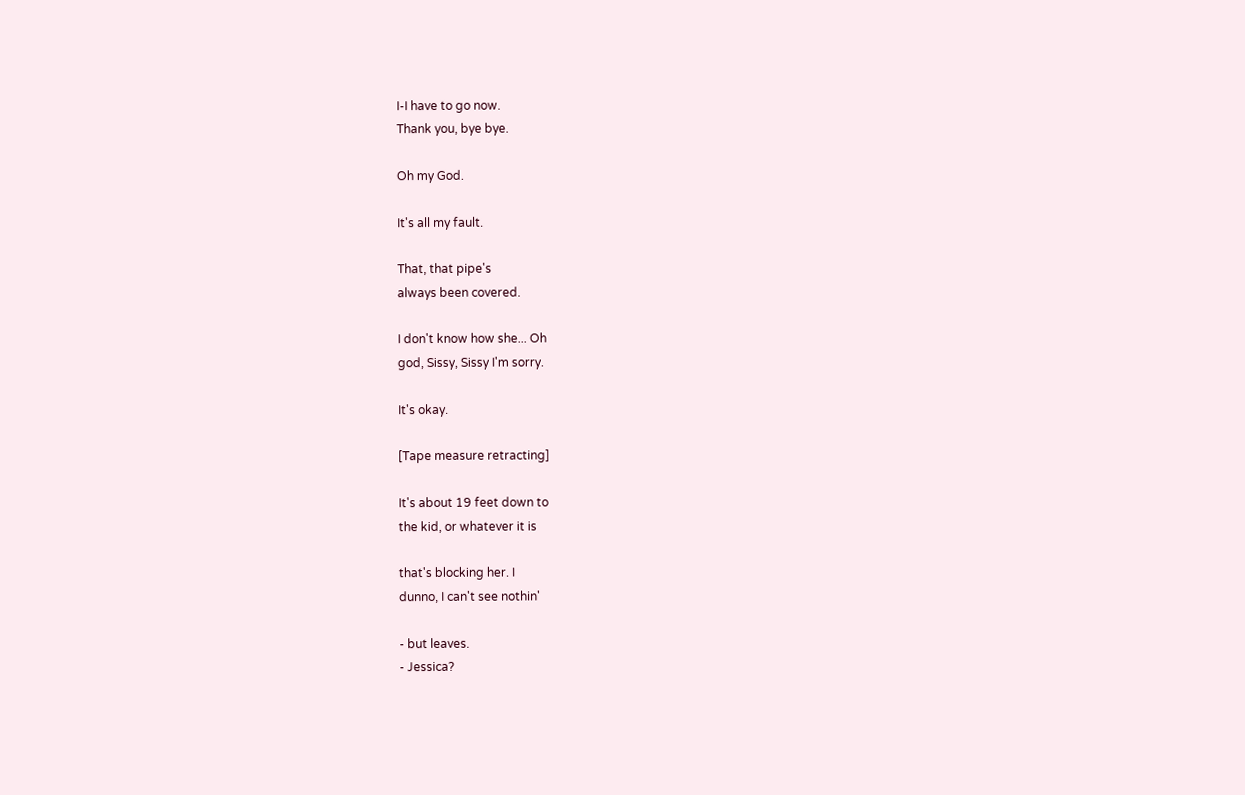I-I have to go now.
Thank you, bye bye.

Oh my God.

It's all my fault.

That, that pipe's
always been covered.

I don't know how she... Oh
god, Sissy, Sissy I'm sorry.

It's okay.

[Tape measure retracting]

It's about 19 feet down to
the kid, or whatever it is

that's blocking her. I
dunno, I can't see nothin'

- but leaves.
- Jessica?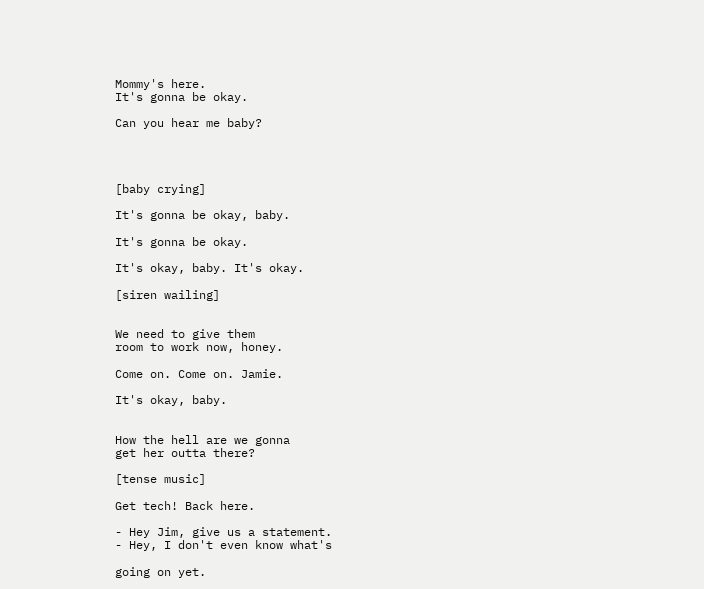Mommy's here.
It's gonna be okay.

Can you hear me baby?




[baby crying]

It's gonna be okay, baby.

It's gonna be okay.

It's okay, baby. It's okay.

[siren wailing]


We need to give them
room to work now, honey.

Come on. Come on. Jamie.

It's okay, baby.


How the hell are we gonna
get her outta there?

[tense music]

Get tech! Back here.

- Hey Jim, give us a statement.
- Hey, I don't even know what's

going on yet.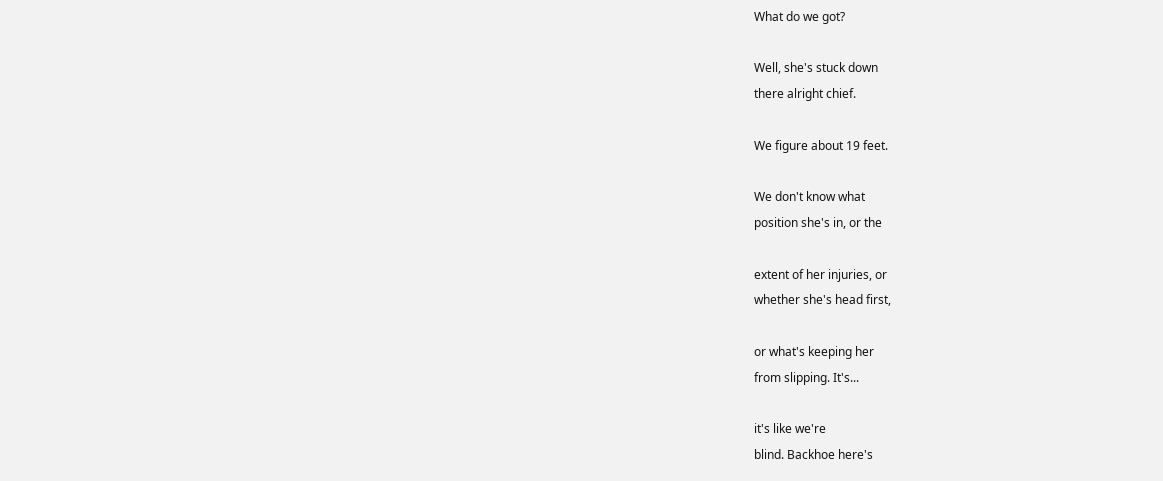What do we got?

Well, she's stuck down
there alright chief.

We figure about 19 feet.

We don't know what
position she's in, or the

extent of her injuries, or
whether she's head first,

or what's keeping her
from slipping. It's...

it's like we're
blind. Backhoe here's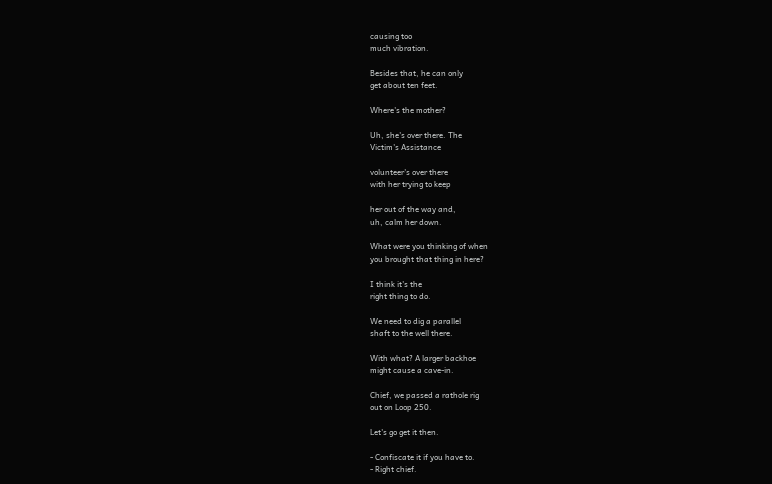causing too
much vibration.

Besides that, he can only
get about ten feet.

Where's the mother?

Uh, she's over there. The
Victim's Assistance

volunteer's over there
with her trying to keep

her out of the way and,
uh, calm her down.

What were you thinking of when
you brought that thing in here?

I think it's the
right thing to do.

We need to dig a parallel
shaft to the well there.

With what? A larger backhoe
might cause a cave-in.

Chief, we passed a rathole rig
out on Loop 250.

Let's go get it then.

- Confiscate it if you have to.
- Right chief.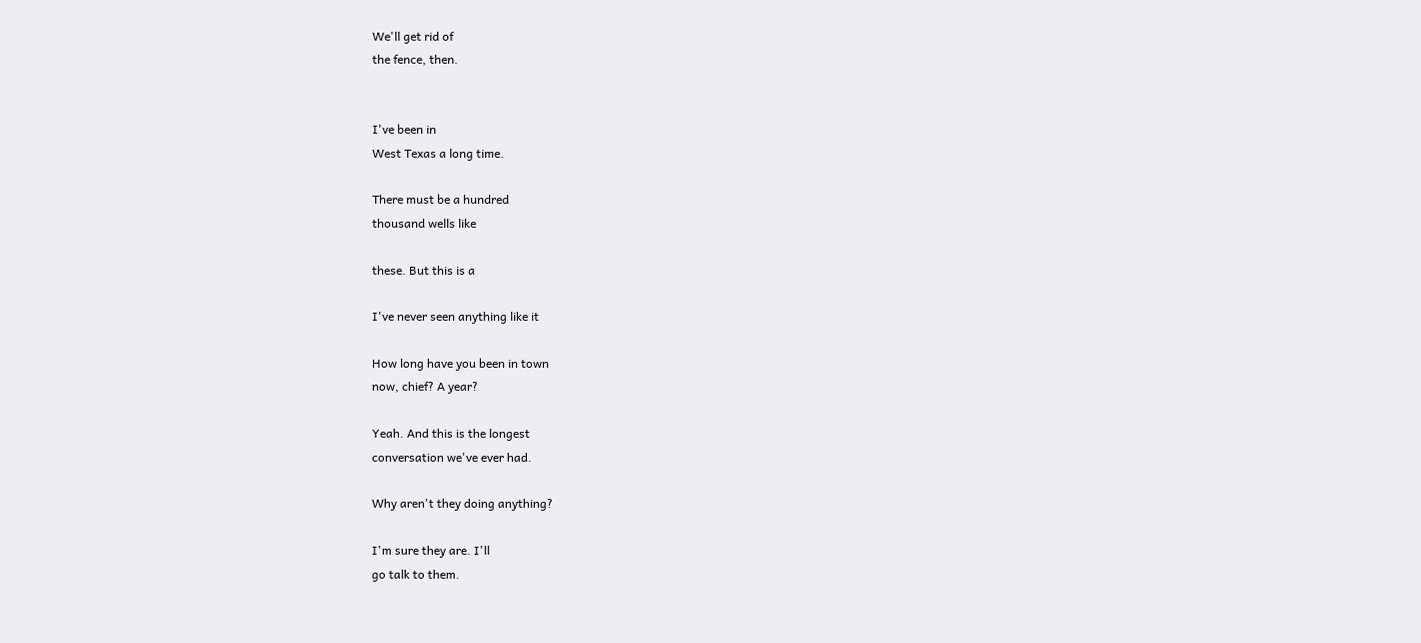We'll get rid of
the fence, then.


I've been in
West Texas a long time.

There must be a hundred
thousand wells like

these. But this is a

I've never seen anything like it

How long have you been in town
now, chief? A year?

Yeah. And this is the longest
conversation we've ever had.

Why aren't they doing anything?

I'm sure they are. I'll
go talk to them.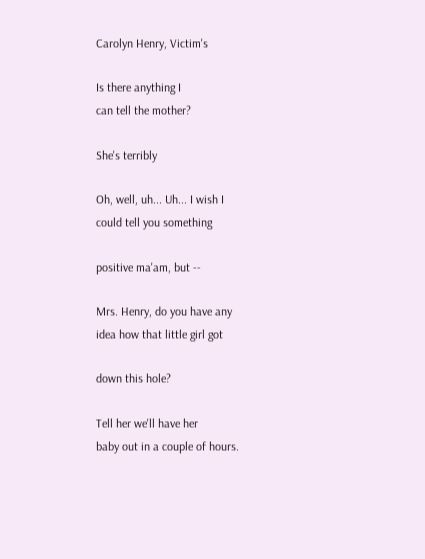Carolyn Henry, Victim's

Is there anything I
can tell the mother?

She's terribly

Oh, well, uh... Uh... I wish I
could tell you something

positive ma'am, but --

Mrs. Henry, do you have any
idea how that little girl got

down this hole?

Tell her we'll have her
baby out in a couple of hours.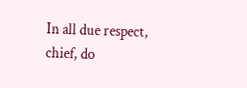In all due respect,
chief, do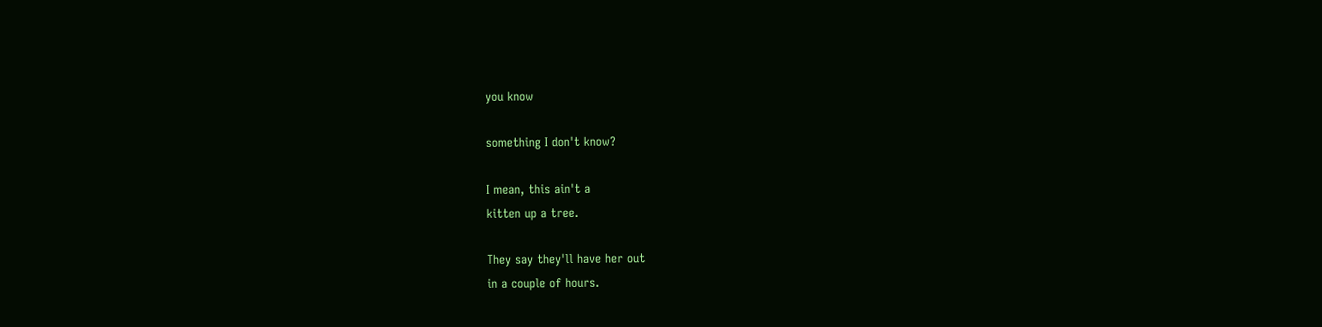you know

something I don't know?

I mean, this ain't a
kitten up a tree.

They say they'll have her out
in a couple of hours.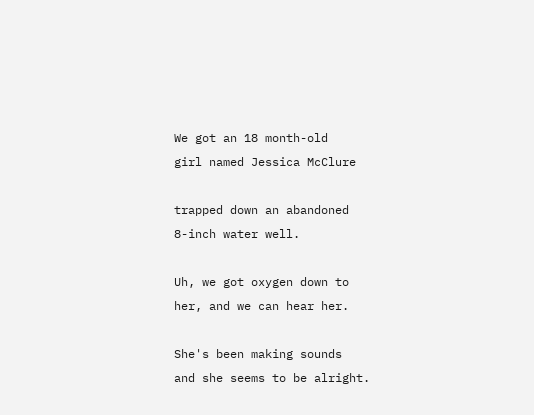We got an 18 month-old
girl named Jessica McClure

trapped down an abandoned
8-inch water well.

Uh, we got oxygen down to
her, and we can hear her.

She's been making sounds
and she seems to be alright.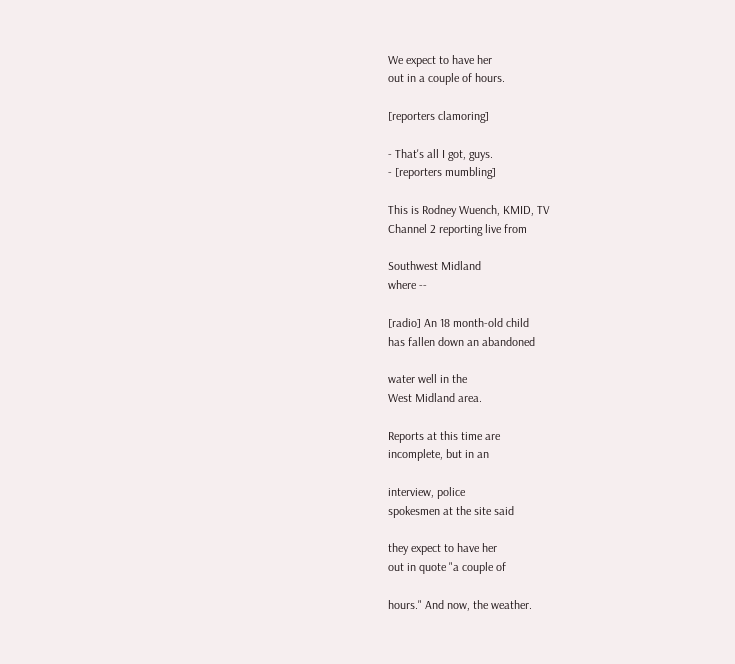We expect to have her
out in a couple of hours.

[reporters clamoring]

- That's all I got, guys.
- [reporters mumbling]

This is Rodney Wuench, KMID, TV
Channel 2 reporting live from

Southwest Midland
where --

[radio] An 18 month-old child
has fallen down an abandoned

water well in the
West Midland area.

Reports at this time are
incomplete, but in an

interview, police
spokesmen at the site said

they expect to have her
out in quote "a couple of

hours." And now, the weather.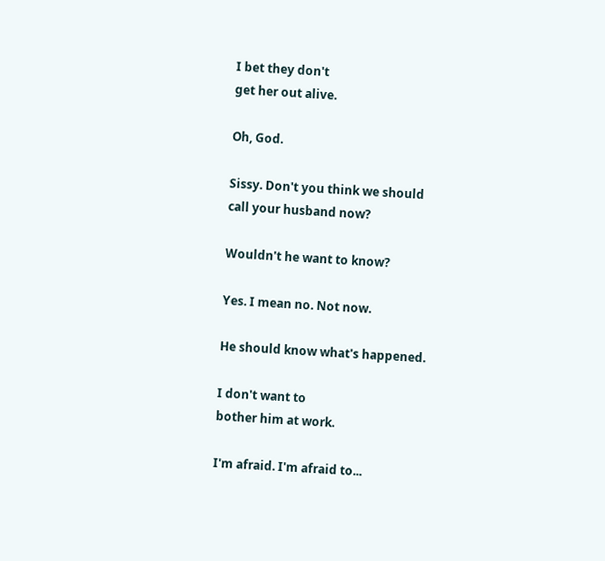I bet they don't
get her out alive.

Oh, God.

Sissy. Don't you think we should
call your husband now?

Wouldn't he want to know?

Yes. I mean no. Not now.

He should know what's happened.

I don't want to
bother him at work.

I'm afraid. I'm afraid to...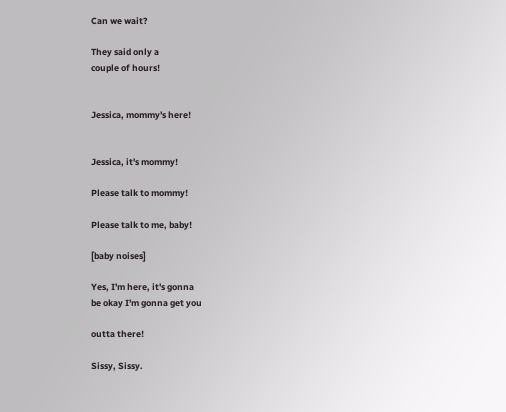Can we wait?

They said only a
couple of hours!


Jessica, mommy's here!


Jessica, it's mommy!

Please talk to mommy!

Please talk to me, baby!

[baby noises]

Yes, I'm here, it's gonna
be okay I'm gonna get you

outta there!

Sissy, Sissy.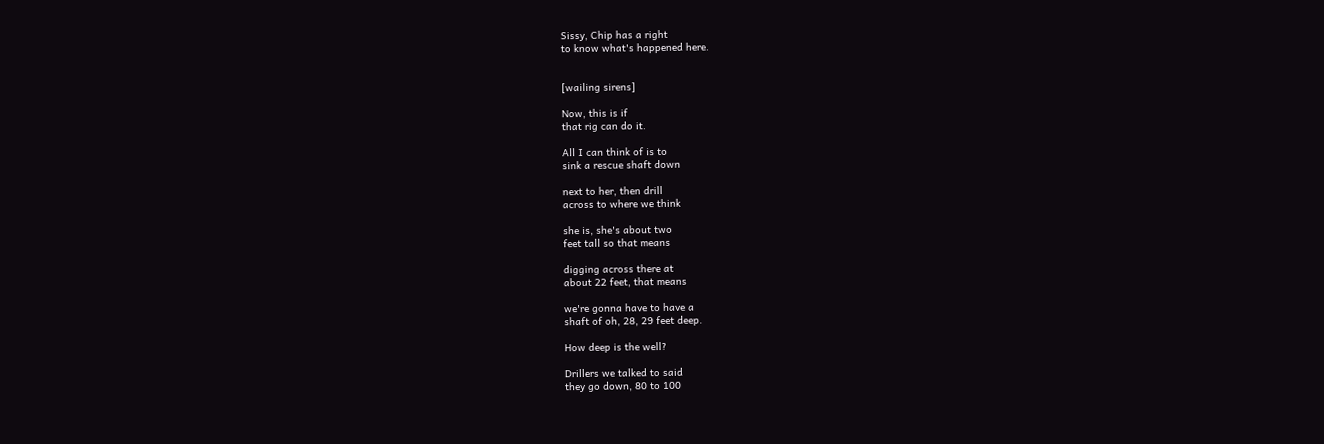Sissy, Chip has a right
to know what's happened here.


[wailing sirens]

Now, this is if
that rig can do it.

All I can think of is to
sink a rescue shaft down

next to her, then drill
across to where we think

she is, she's about two
feet tall so that means

digging across there at
about 22 feet, that means

we're gonna have to have a
shaft of oh, 28, 29 feet deep.

How deep is the well?

Drillers we talked to said
they go down, 80 to 100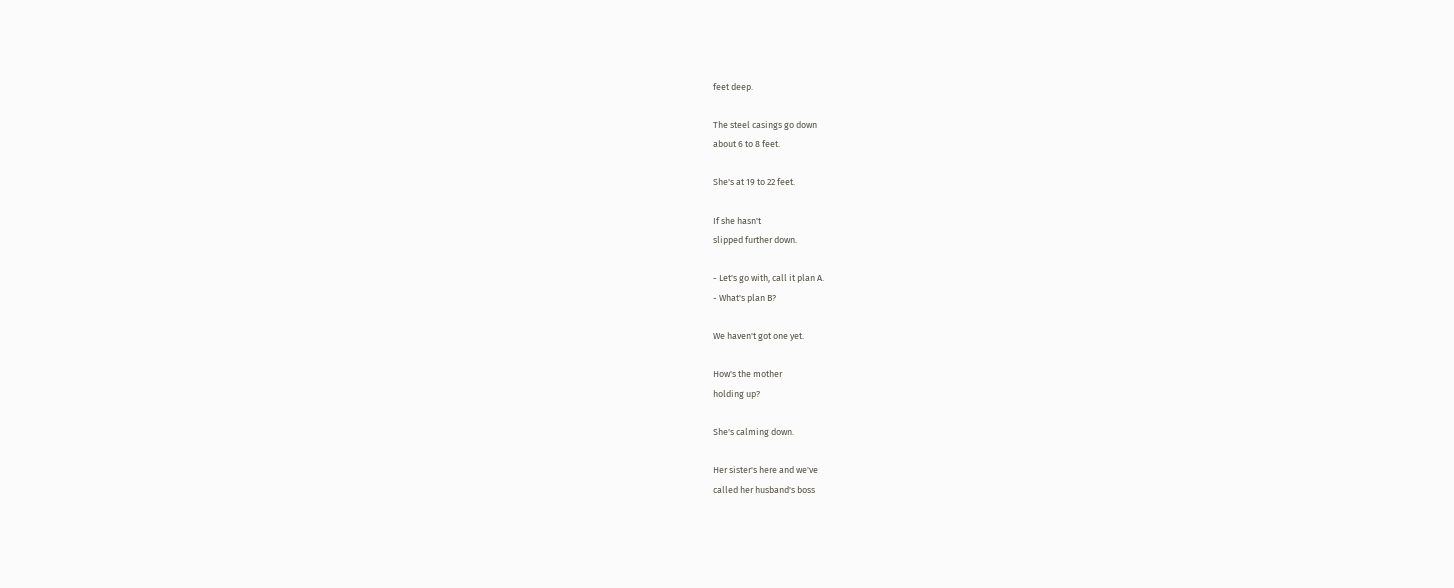feet deep.

The steel casings go down
about 6 to 8 feet.

She's at 19 to 22 feet.

If she hasn't
slipped further down.

- Let's go with, call it plan A.
- What's plan B?

We haven't got one yet.

How's the mother
holding up?

She's calming down.

Her sister's here and we've
called her husband's boss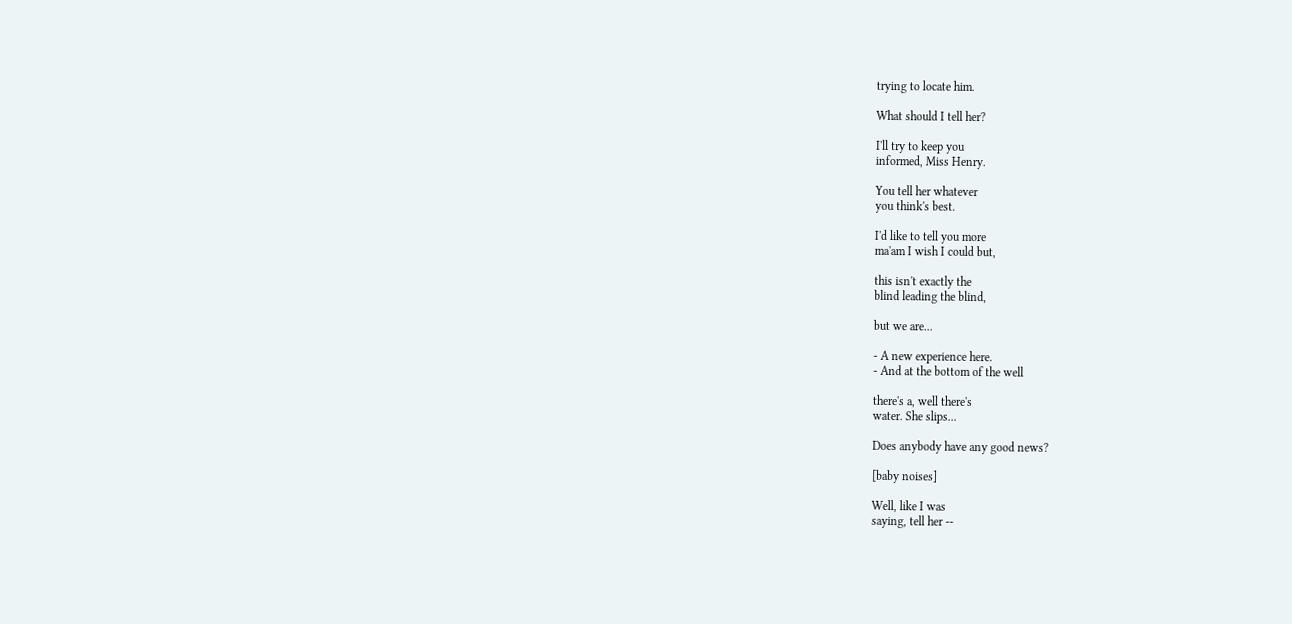trying to locate him.

What should I tell her?

I'll try to keep you
informed, Miss Henry.

You tell her whatever
you think's best.

I'd like to tell you more
ma'am I wish I could but,

this isn't exactly the
blind leading the blind,

but we are...

- A new experience here.
- And at the bottom of the well

there's a, well there's
water. She slips...

Does anybody have any good news?

[baby noises]

Well, like I was
saying, tell her --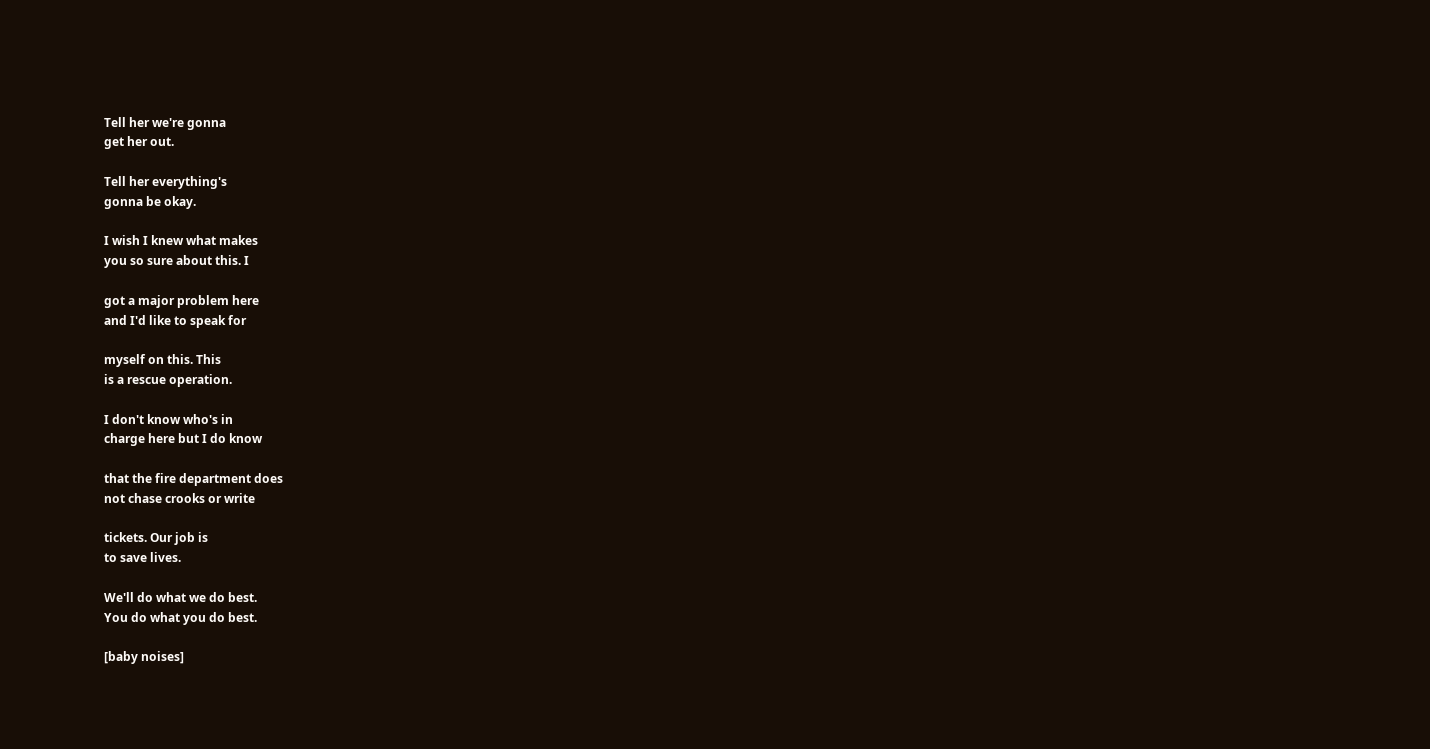Tell her we're gonna
get her out.

Tell her everything's
gonna be okay.

I wish I knew what makes
you so sure about this. I

got a major problem here
and I'd like to speak for

myself on this. This
is a rescue operation.

I don't know who's in
charge here but I do know

that the fire department does
not chase crooks or write

tickets. Our job is
to save lives.

We'll do what we do best.
You do what you do best.

[baby noises]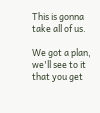This is gonna take all of us.

We got a plan, we'll see to it
that you get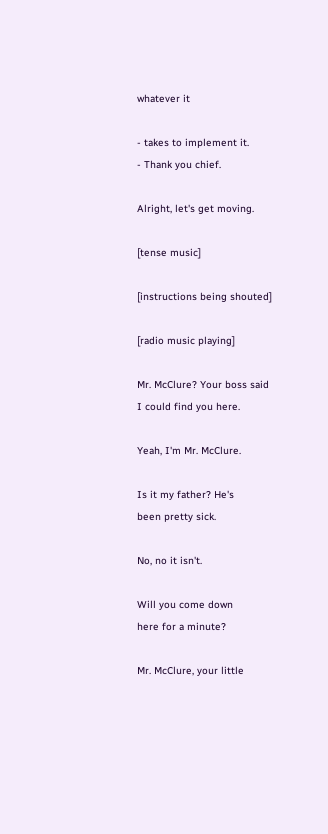whatever it

- takes to implement it.
- Thank you chief.

Alright, let's get moving.

[tense music]

[instructions being shouted]

[radio music playing]

Mr. McClure? Your boss said
I could find you here.

Yeah, I'm Mr. McClure.

Is it my father? He's
been pretty sick.

No, no it isn't.

Will you come down
here for a minute?

Mr. McClure, your little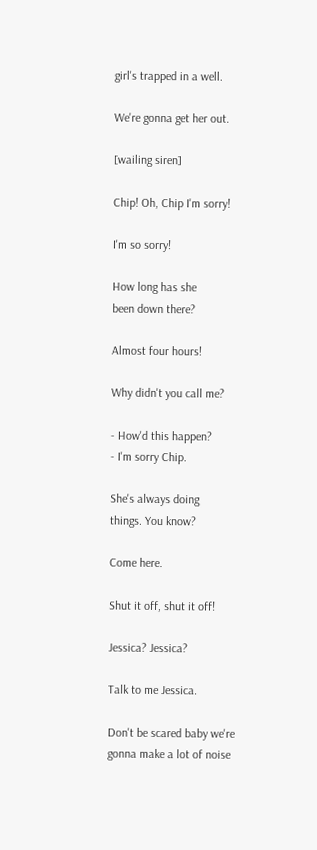girl's trapped in a well.

We're gonna get her out.

[wailing siren]

Chip! Oh, Chip I'm sorry!

I'm so sorry!

How long has she
been down there?

Almost four hours!

Why didn't you call me?

- How'd this happen?
- I'm sorry Chip.

She's always doing
things. You know?

Come here.

Shut it off, shut it off!

Jessica? Jessica?

Talk to me Jessica.

Don't be scared baby we're
gonna make a lot of noise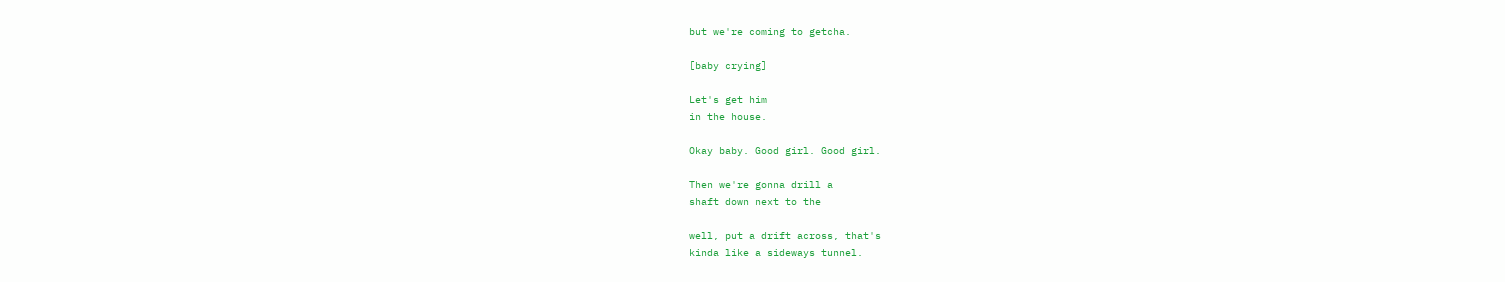but we're coming to getcha.

[baby crying]

Let's get him
in the house.

Okay baby. Good girl. Good girl.

Then we're gonna drill a
shaft down next to the

well, put a drift across, that's
kinda like a sideways tunnel.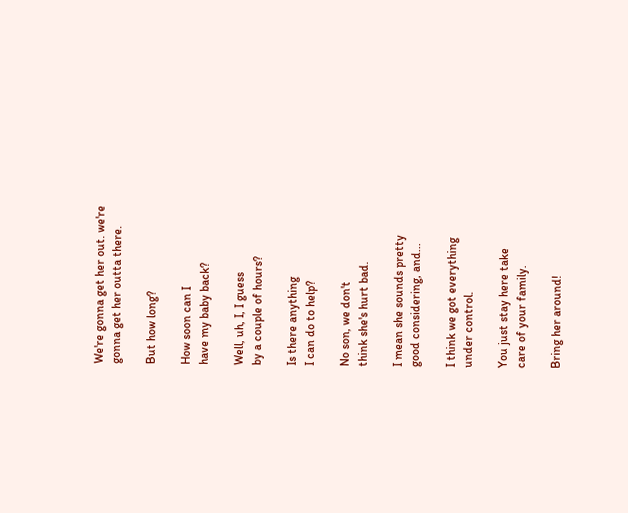We're gonna get her out. we're
gonna get her outta there.

But how long?

How soon can I
have my baby back?

Well, uh, I, I guess
by a couple of hours?

Is there anything
I can do to help?

No son, we don't
think she's hurt bad.

I mean she sounds pretty
good considering, and...

I think we got everything
under control.

You just stay here take
care of your family.

Bring her around!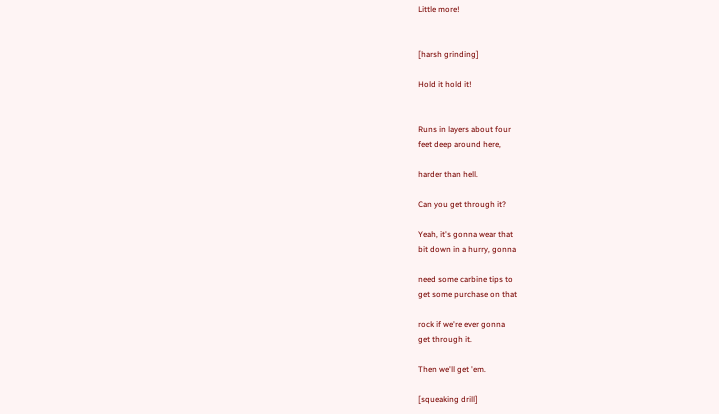Little more!


[harsh grinding]

Hold it hold it!


Runs in layers about four
feet deep around here,

harder than hell.

Can you get through it?

Yeah, it's gonna wear that
bit down in a hurry, gonna

need some carbine tips to
get some purchase on that

rock if we're ever gonna
get through it.

Then we'll get 'em.

[squeaking drill]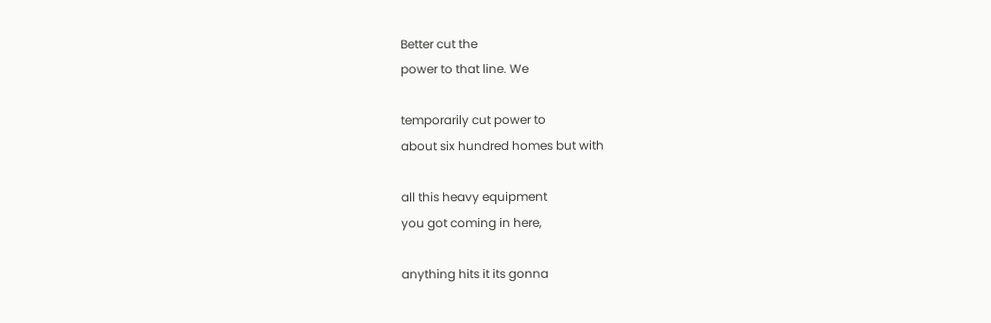Better cut the
power to that line. We

temporarily cut power to
about six hundred homes but with

all this heavy equipment
you got coming in here,

anything hits it its gonna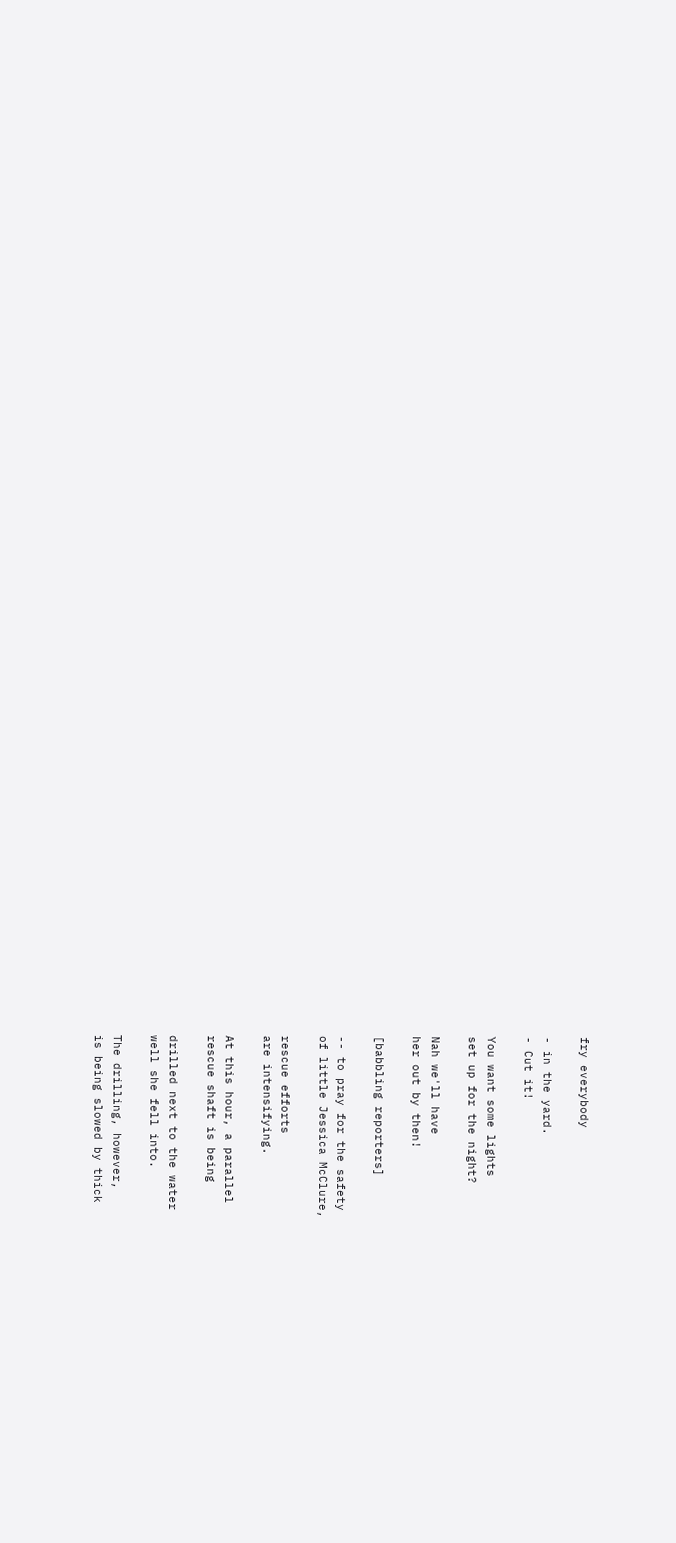fry everybody

- in the yard.
- Cut it!

You want some lights
set up for the night?

Nah we'll have
her out by then!

[babbling reporters]

-- to pray for the safety
of little Jessica McClure,

rescue efforts
are intensifying.

At this hour, a parallel
rescue shaft is being

drilled next to the water
well she fell into.

The drilling, however,
is being slowed by thick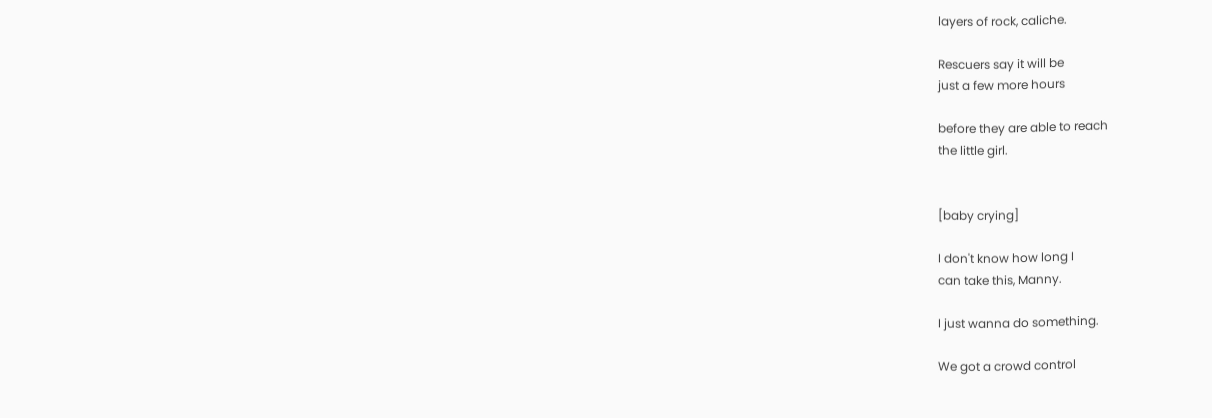layers of rock, caliche.

Rescuers say it will be
just a few more hours

before they are able to reach
the little girl.


[baby crying]

I don't know how long I
can take this, Manny.

I just wanna do something.

We got a crowd control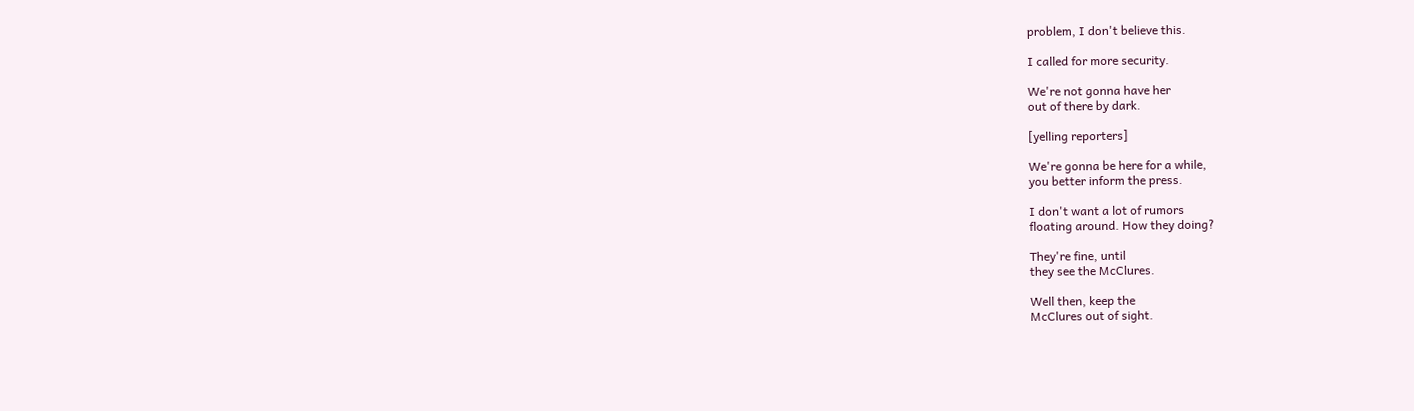problem, I don't believe this.

I called for more security.

We're not gonna have her
out of there by dark.

[yelling reporters]

We're gonna be here for a while,
you better inform the press.

I don't want a lot of rumors
floating around. How they doing?

They're fine, until
they see the McClures.

Well then, keep the
McClures out of sight.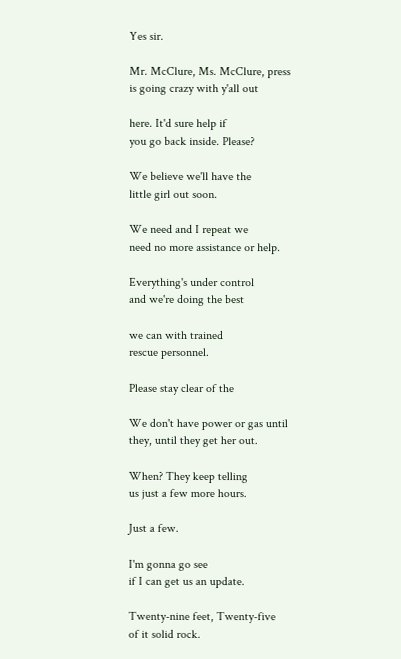Yes sir.

Mr. McClure, Ms. McClure, press
is going crazy with y'all out

here. It'd sure help if
you go back inside. Please?

We believe we'll have the
little girl out soon.

We need and I repeat we
need no more assistance or help.

Everything's under control
and we're doing the best

we can with trained
rescue personnel.

Please stay clear of the

We don't have power or gas until
they, until they get her out.

When? They keep telling
us just a few more hours.

Just a few.

I'm gonna go see
if I can get us an update.

Twenty-nine feet, Twenty-five
of it solid rock.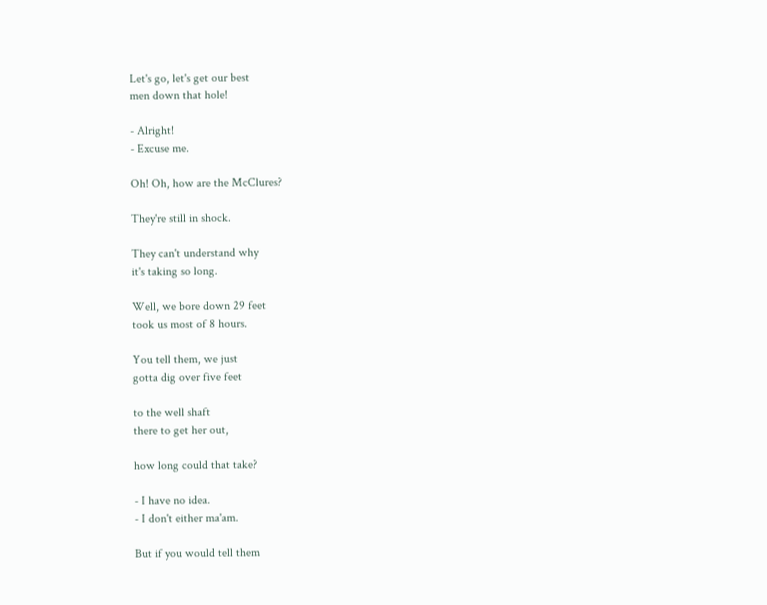Let's go, let's get our best
men down that hole!

- Alright!
- Excuse me.

Oh! Oh, how are the McClures?

They're still in shock.

They can't understand why
it's taking so long.

Well, we bore down 29 feet
took us most of 8 hours.

You tell them, we just
gotta dig over five feet

to the well shaft
there to get her out,

how long could that take?

- I have no idea.
- I don't either ma'am.

But if you would tell them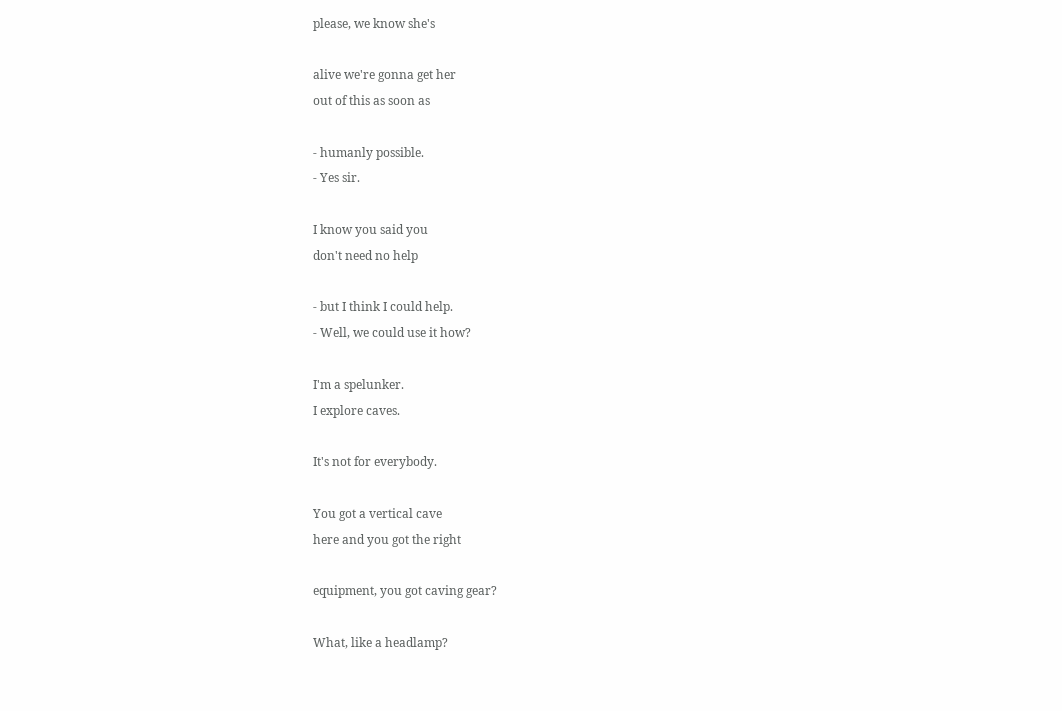please, we know she's

alive we're gonna get her
out of this as soon as

- humanly possible.
- Yes sir.

I know you said you
don't need no help

- but I think I could help.
- Well, we could use it how?

I'm a spelunker.
I explore caves.

It's not for everybody.

You got a vertical cave
here and you got the right

equipment, you got caving gear?

What, like a headlamp?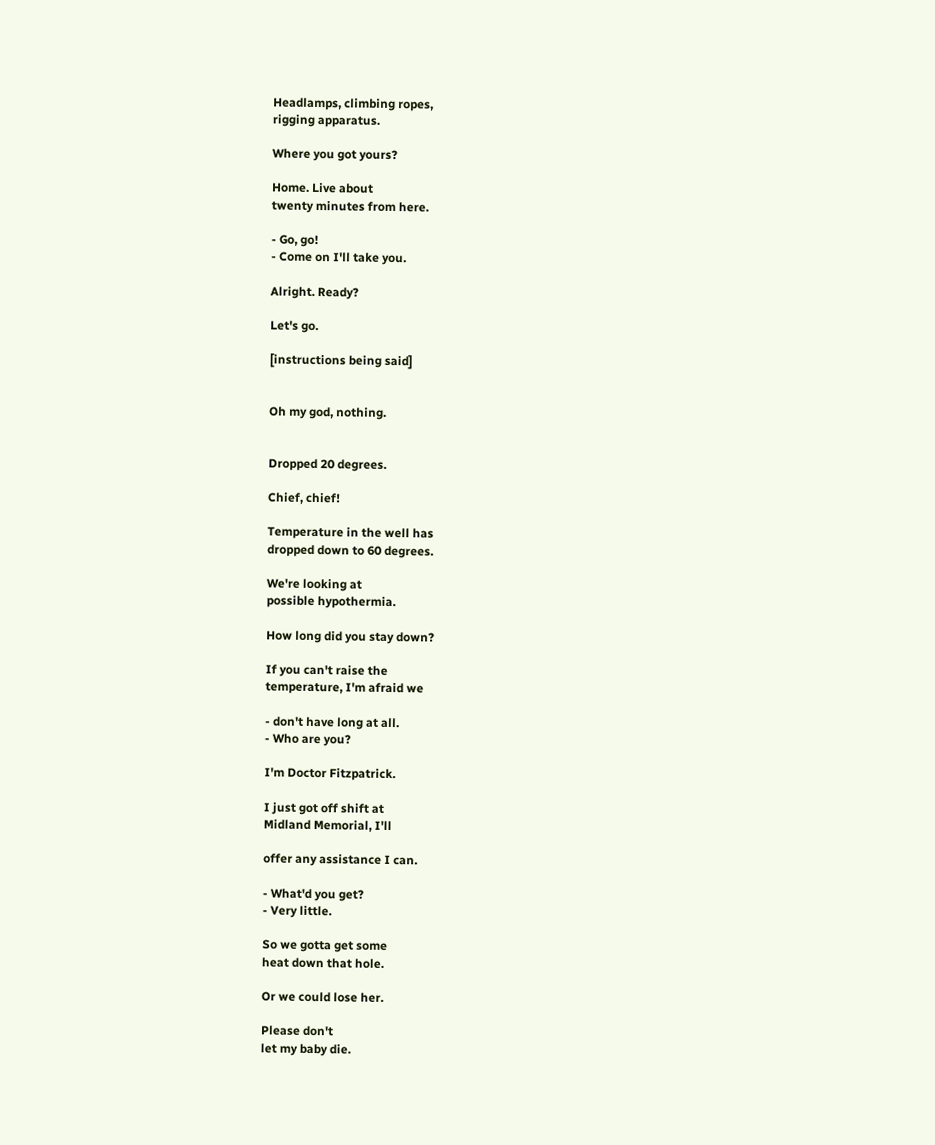Headlamps, climbing ropes,
rigging apparatus.

Where you got yours?

Home. Live about
twenty minutes from here.

- Go, go!
- Come on I'll take you.

Alright. Ready?

Let's go.

[instructions being said]


Oh my god, nothing.


Dropped 20 degrees.

Chief, chief!

Temperature in the well has
dropped down to 60 degrees.

We're looking at
possible hypothermia.

How long did you stay down?

If you can't raise the
temperature, I'm afraid we

- don't have long at all.
- Who are you?

I'm Doctor Fitzpatrick.

I just got off shift at
Midland Memorial, I'll

offer any assistance I can.

- What'd you get?
- Very little.

So we gotta get some
heat down that hole.

Or we could lose her.

Please don't
let my baby die.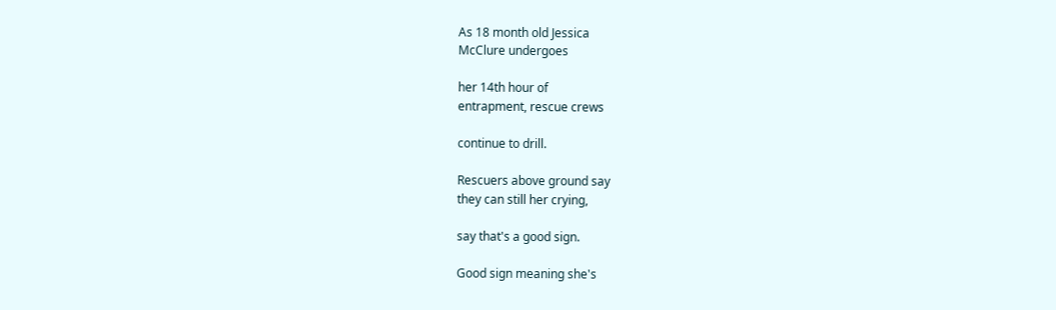As 18 month old Jessica
McClure undergoes

her 14th hour of
entrapment, rescue crews

continue to drill.

Rescuers above ground say
they can still her crying,

say that's a good sign.

Good sign meaning she's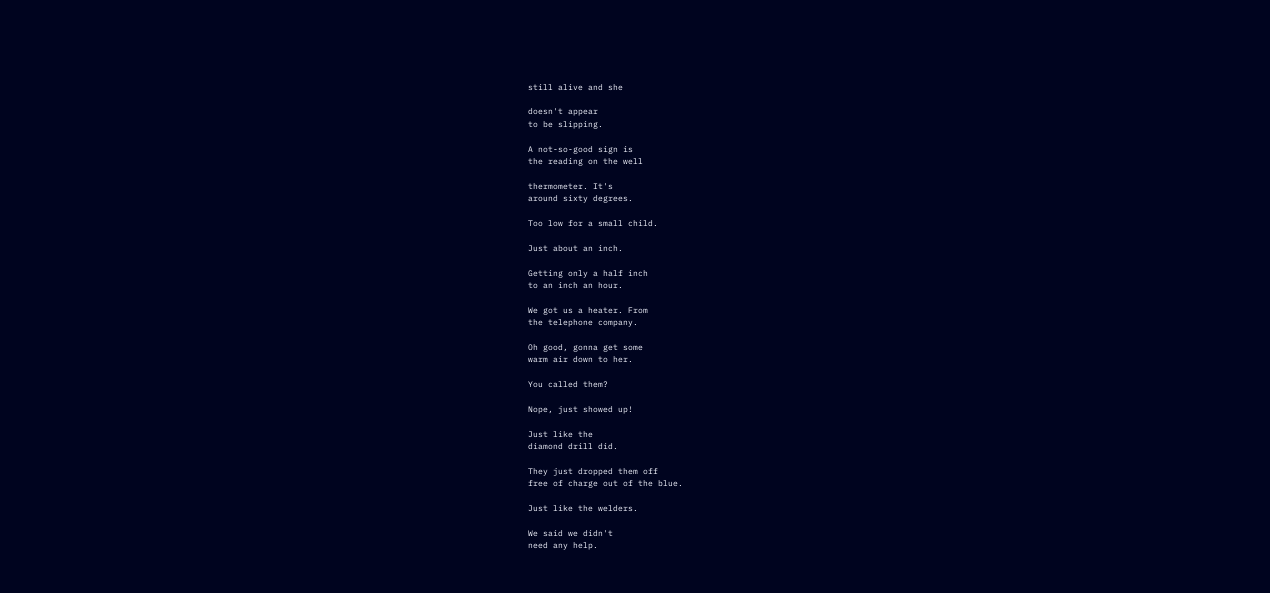still alive and she

doesn't appear
to be slipping.

A not-so-good sign is
the reading on the well

thermometer. It's
around sixty degrees.

Too low for a small child.

Just about an inch.

Getting only a half inch
to an inch an hour.

We got us a heater. From
the telephone company.

Oh good, gonna get some
warm air down to her.

You called them?

Nope, just showed up!

Just like the
diamond drill did.

They just dropped them off
free of charge out of the blue.

Just like the welders.

We said we didn't
need any help.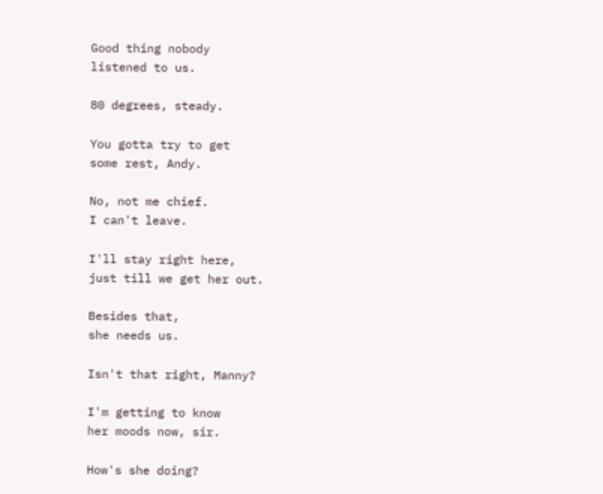Good thing nobody
listened to us.

80 degrees, steady.

You gotta try to get
some rest, Andy.

No, not me chief.
I can't leave.

I'll stay right here,
just till we get her out.

Besides that,
she needs us.

Isn't that right, Manny?

I'm getting to know
her moods now, sir.

How's she doing?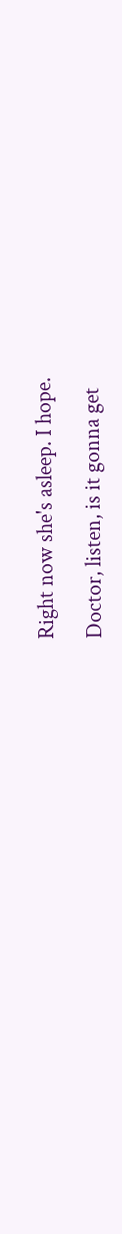Right now she's asleep. I hope.

Doctor, listen, is it gonna get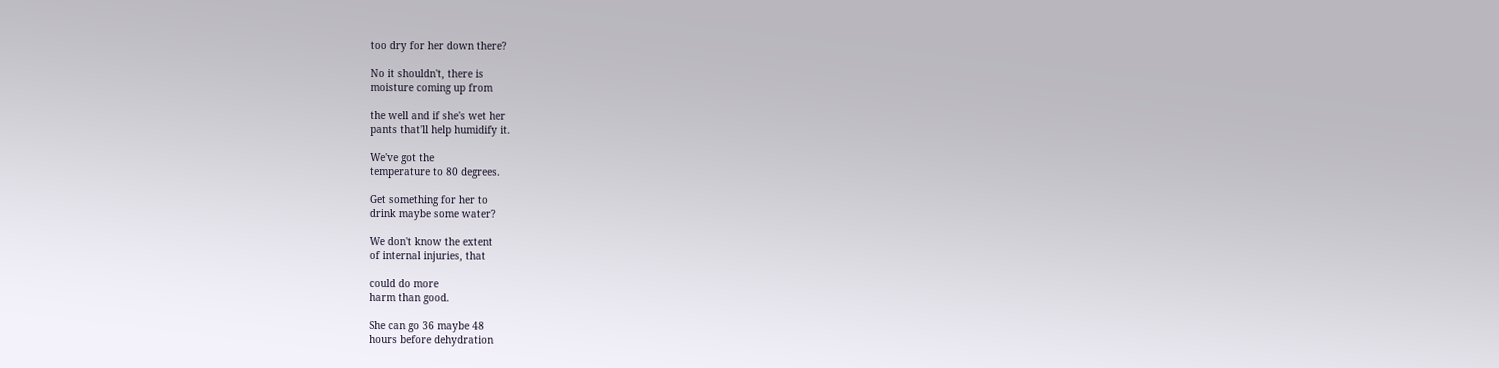too dry for her down there?

No it shouldn't, there is
moisture coming up from

the well and if she's wet her
pants that'll help humidify it.

We've got the
temperature to 80 degrees.

Get something for her to
drink maybe some water?

We don't know the extent
of internal injuries, that

could do more
harm than good.

She can go 36 maybe 48
hours before dehydration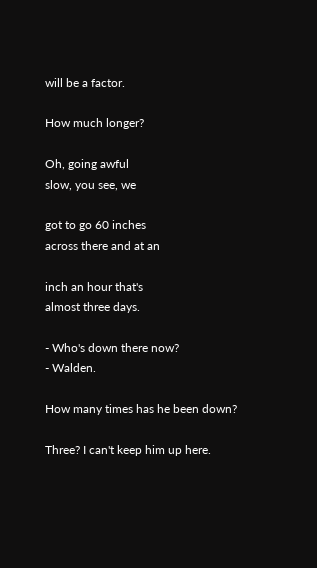will be a factor.

How much longer?

Oh, going awful
slow, you see, we

got to go 60 inches
across there and at an

inch an hour that's
almost three days.

- Who's down there now?
- Walden.

How many times has he been down?

Three? I can't keep him up here.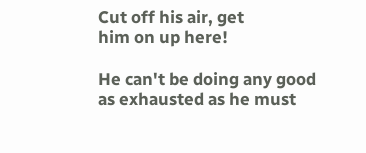Cut off his air, get
him on up here!

He can't be doing any good
as exhausted as he must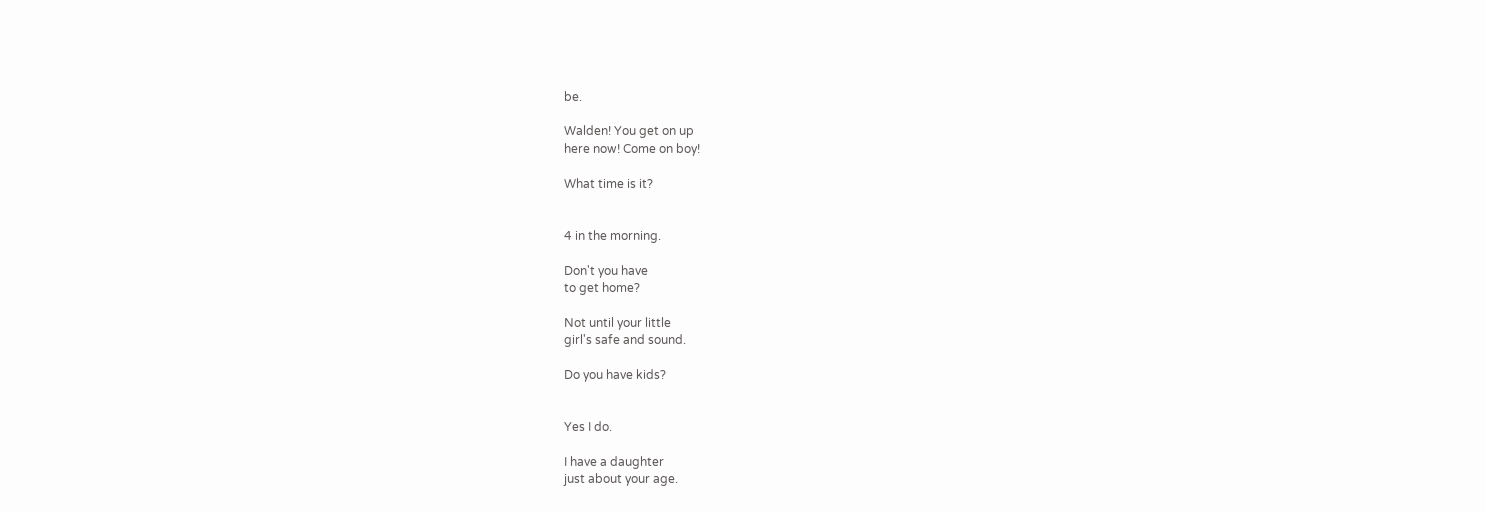be.

Walden! You get on up
here now! Come on boy!

What time is it?


4 in the morning.

Don't you have
to get home?

Not until your little
girl's safe and sound.

Do you have kids?


Yes I do.

I have a daughter
just about your age.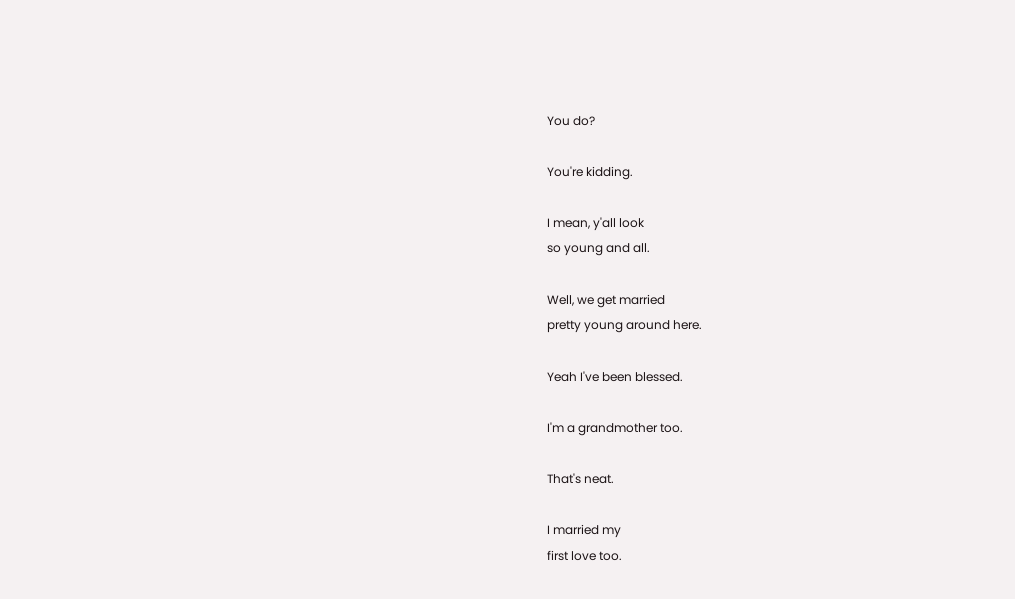You do?

You're kidding.

I mean, y'all look
so young and all.

Well, we get married
pretty young around here.

Yeah I've been blessed.

I'm a grandmother too.

That's neat.

I married my
first love too.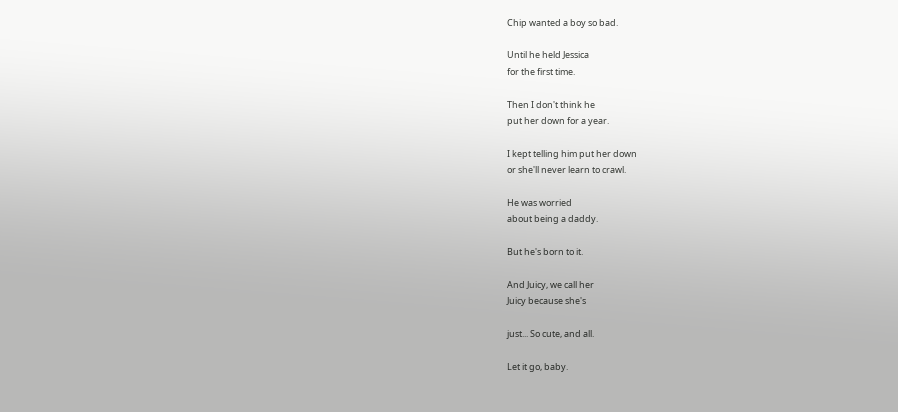Chip wanted a boy so bad.

Until he held Jessica
for the first time.

Then I don't think he
put her down for a year.

I kept telling him put her down
or she'll never learn to crawl.

He was worried
about being a daddy.

But he's born to it.

And Juicy, we call her
Juicy because she's

just... So cute, and all.

Let it go, baby.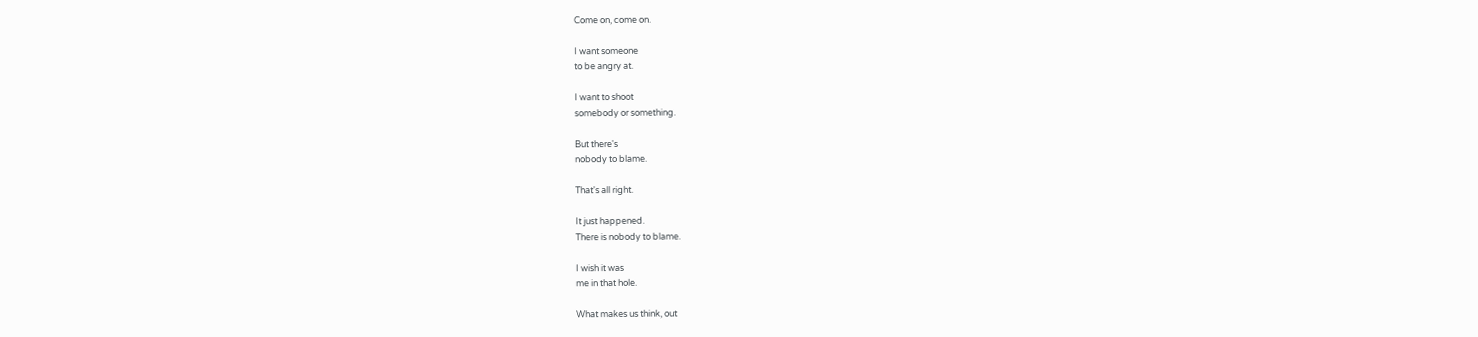Come on, come on.

I want someone
to be angry at.

I want to shoot
somebody or something.

But there's
nobody to blame.

That's all right.

It just happened.
There is nobody to blame.

I wish it was
me in that hole.

What makes us think, out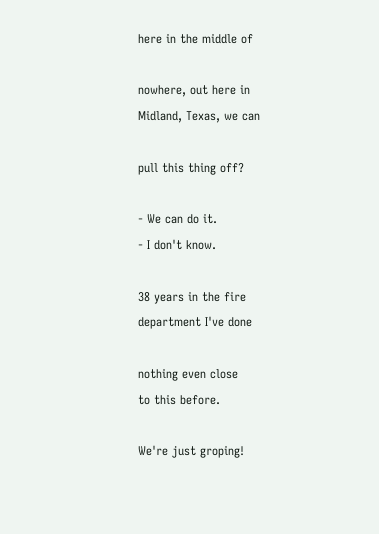here in the middle of

nowhere, out here in
Midland, Texas, we can

pull this thing off?

- We can do it.
- I don't know.

38 years in the fire
department I've done

nothing even close
to this before.

We're just groping!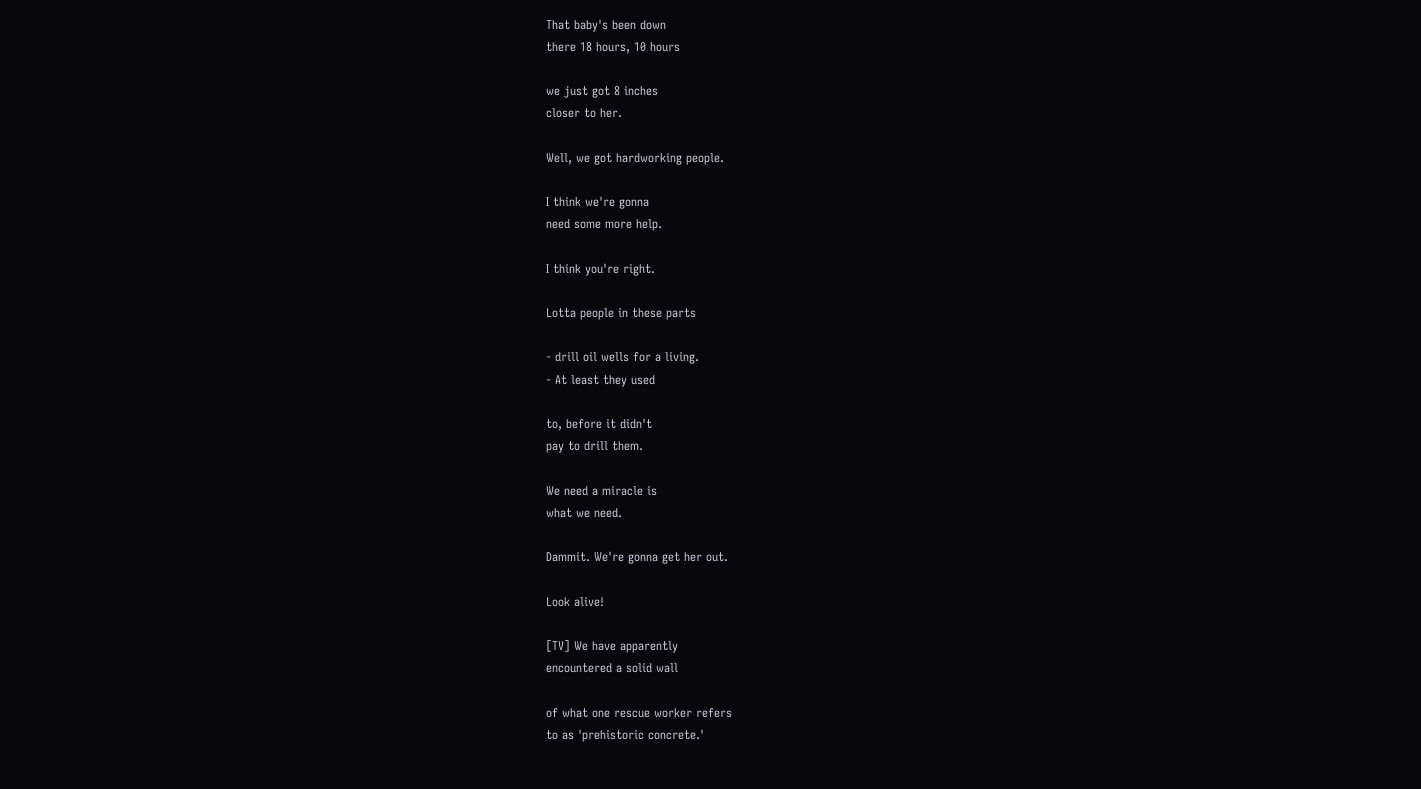That baby's been down
there 18 hours, 10 hours

we just got 8 inches
closer to her.

Well, we got hardworking people.

I think we're gonna
need some more help.

I think you're right.

Lotta people in these parts

- drill oil wells for a living.
- At least they used

to, before it didn't
pay to drill them.

We need a miracle is
what we need.

Dammit. We're gonna get her out.

Look alive!

[TV] We have apparently
encountered a solid wall

of what one rescue worker refers
to as 'prehistoric concrete.'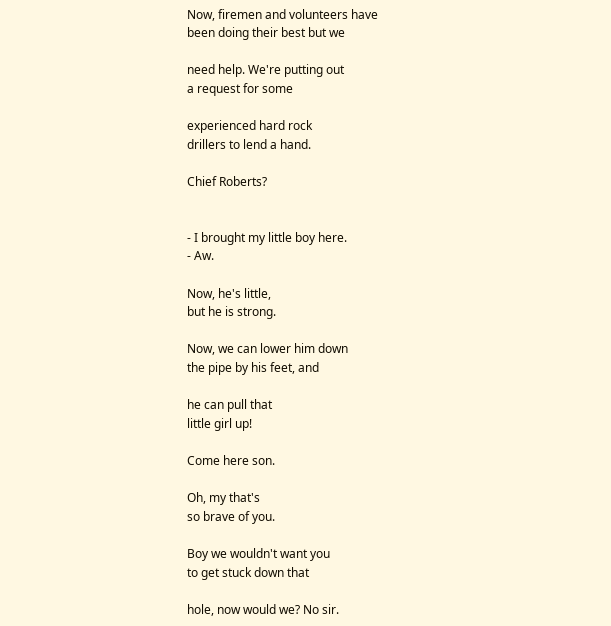Now, firemen and volunteers have
been doing their best but we

need help. We're putting out
a request for some

experienced hard rock
drillers to lend a hand.

Chief Roberts?


- I brought my little boy here.
- Aw.

Now, he's little,
but he is strong.

Now, we can lower him down
the pipe by his feet, and

he can pull that
little girl up!

Come here son.

Oh, my that's
so brave of you.

Boy we wouldn't want you
to get stuck down that

hole, now would we? No sir.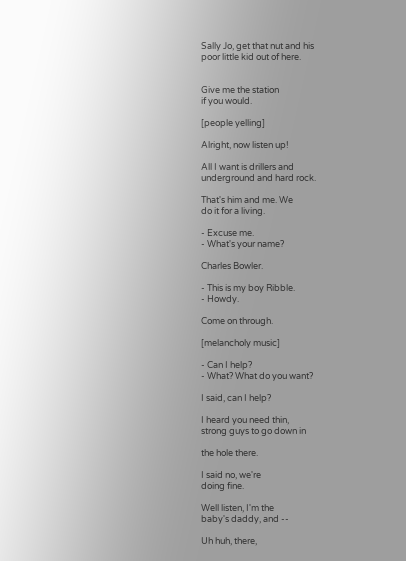Sally Jo, get that nut and his
poor little kid out of here.


Give me the station
if you would.

[people yelling]

Alright, now listen up!

All I want is drillers and
underground and hard rock.

That's him and me. We
do it for a living.

- Excuse me.
- What's your name?

Charles Bowler.

- This is my boy Ribble.
- Howdy.

Come on through.

[melancholy music]

- Can I help?
- What? What do you want?

I said, can I help?

I heard you need thin,
strong guys to go down in

the hole there.

I said no, we're
doing fine.

Well listen, I'm the
baby's daddy, and --

Uh huh, there,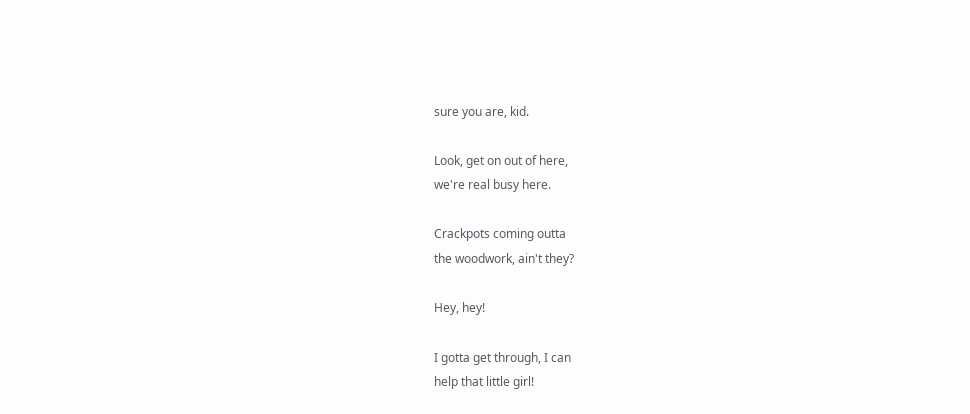sure you are, kid.

Look, get on out of here,
we're real busy here.

Crackpots coming outta
the woodwork, ain't they?

Hey, hey!

I gotta get through, I can
help that little girl!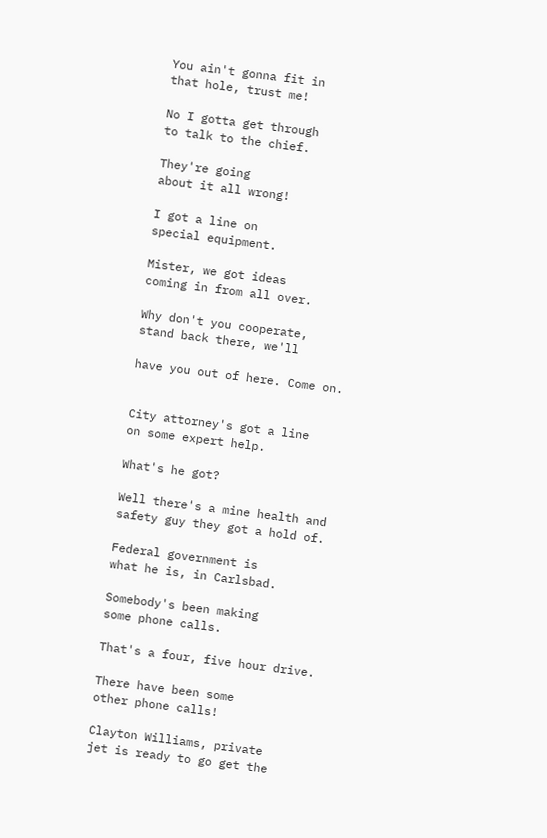You ain't gonna fit in
that hole, trust me!

No I gotta get through
to talk to the chief.

They're going
about it all wrong!

I got a line on
special equipment.

Mister, we got ideas
coming in from all over.

Why don't you cooperate,
stand back there, we'll

have you out of here. Come on.


City attorney's got a line
on some expert help.

What's he got?

Well there's a mine health and
safety guy they got a hold of.

Federal government is
what he is, in Carlsbad.

Somebody's been making
some phone calls.

That's a four, five hour drive.

There have been some
other phone calls!

Clayton Williams, private
jet is ready to go get the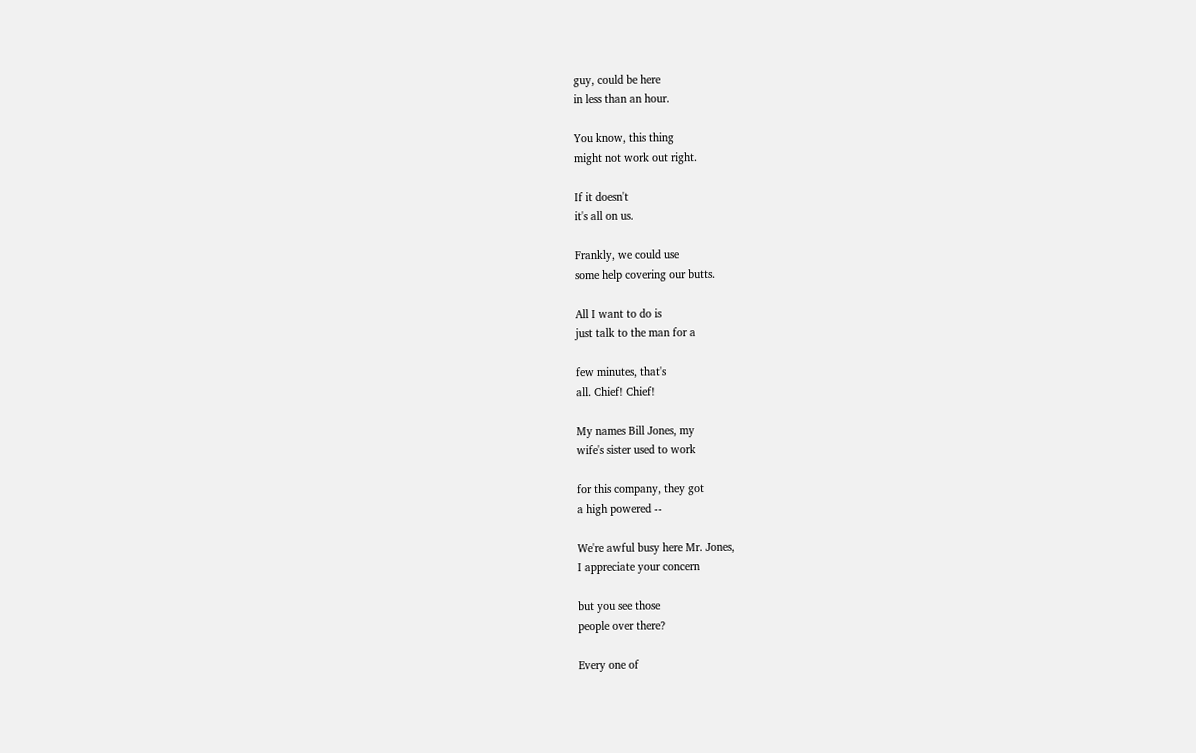guy, could be here
in less than an hour.

You know, this thing
might not work out right.

If it doesn't
it's all on us.

Frankly, we could use
some help covering our butts.

All I want to do is
just talk to the man for a

few minutes, that's
all. Chief! Chief!

My names Bill Jones, my
wife's sister used to work

for this company, they got
a high powered --

We're awful busy here Mr. Jones,
I appreciate your concern

but you see those
people over there?

Every one of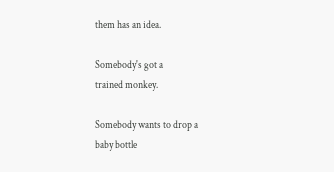them has an idea.

Somebody's got a
trained monkey.

Somebody wants to drop a
baby bottle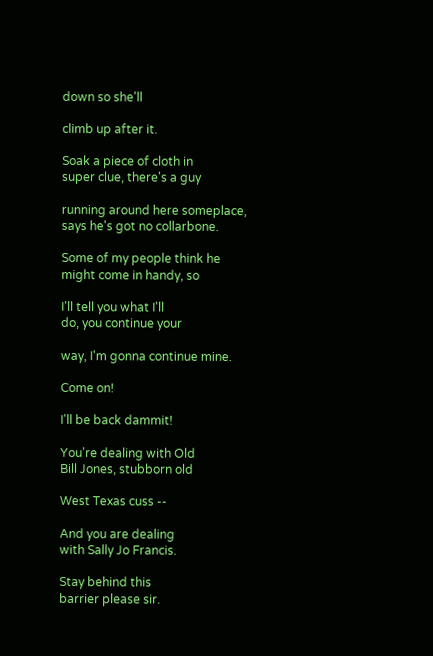down so she'll

climb up after it.

Soak a piece of cloth in
super clue, there's a guy

running around here someplace,
says he's got no collarbone.

Some of my people think he
might come in handy, so

I'll tell you what I'll
do, you continue your

way, I'm gonna continue mine.

Come on!

I'll be back dammit!

You're dealing with Old
Bill Jones, stubborn old

West Texas cuss --

And you are dealing
with Sally Jo Francis.

Stay behind this
barrier please sir.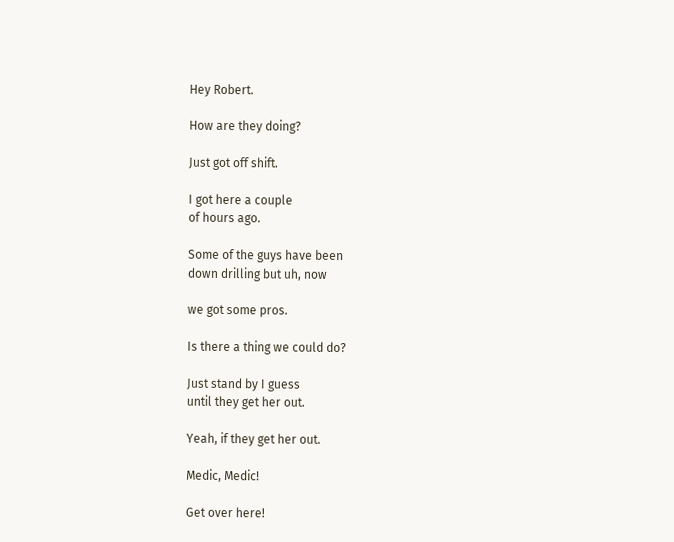Hey Robert.

How are they doing?

Just got off shift.

I got here a couple
of hours ago.

Some of the guys have been
down drilling but uh, now

we got some pros.

Is there a thing we could do?

Just stand by I guess
until they get her out.

Yeah, if they get her out.

Medic, Medic!

Get over here!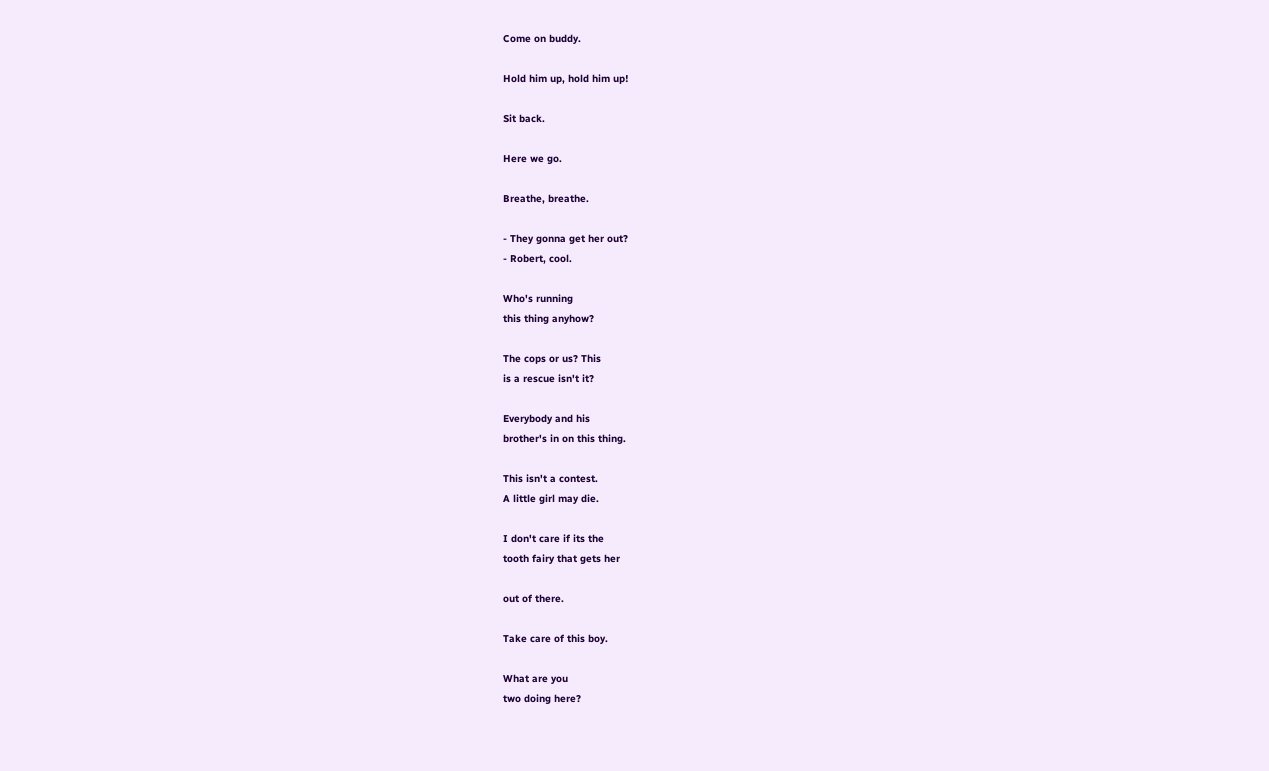Come on buddy.

Hold him up, hold him up!

Sit back.

Here we go.

Breathe, breathe.

- They gonna get her out?
- Robert, cool.

Who's running
this thing anyhow?

The cops or us? This
is a rescue isn't it?

Everybody and his
brother's in on this thing.

This isn't a contest.
A little girl may die.

I don't care if its the
tooth fairy that gets her

out of there.

Take care of this boy.

What are you
two doing here?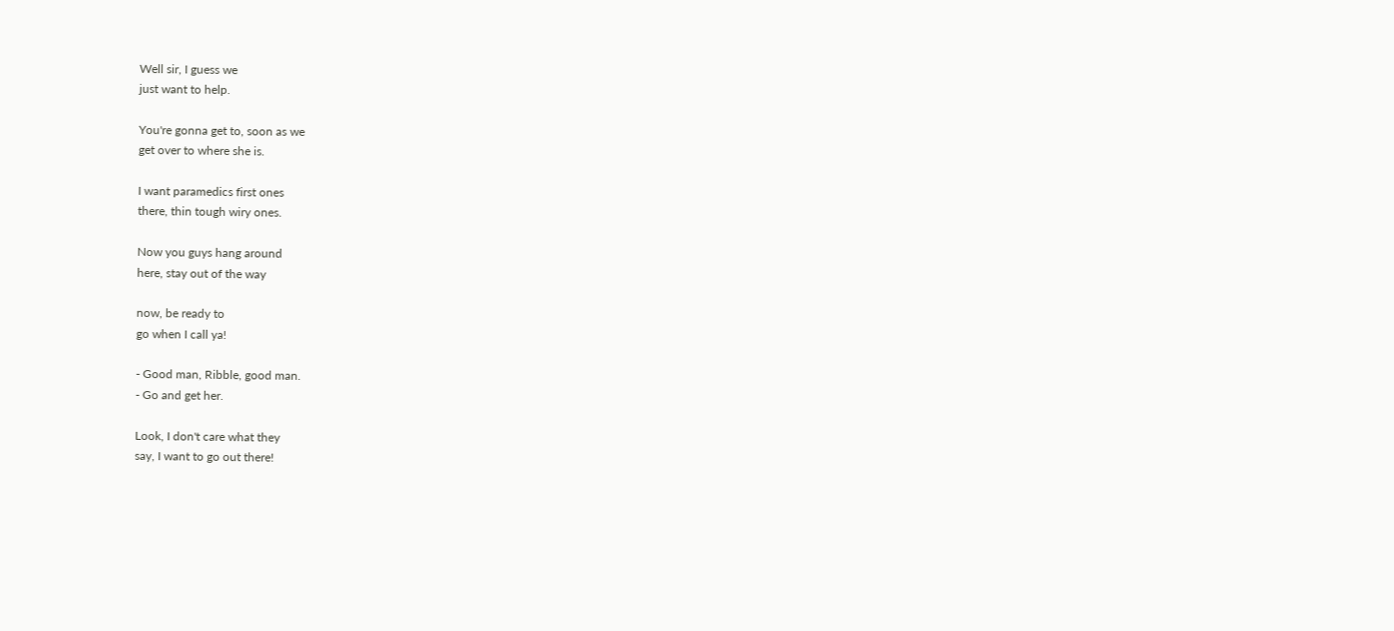Well sir, I guess we
just want to help.

You're gonna get to, soon as we
get over to where she is.

I want paramedics first ones
there, thin tough wiry ones.

Now you guys hang around
here, stay out of the way

now, be ready to
go when I call ya!

- Good man, Ribble, good man.
- Go and get her.

Look, I don't care what they
say, I want to go out there!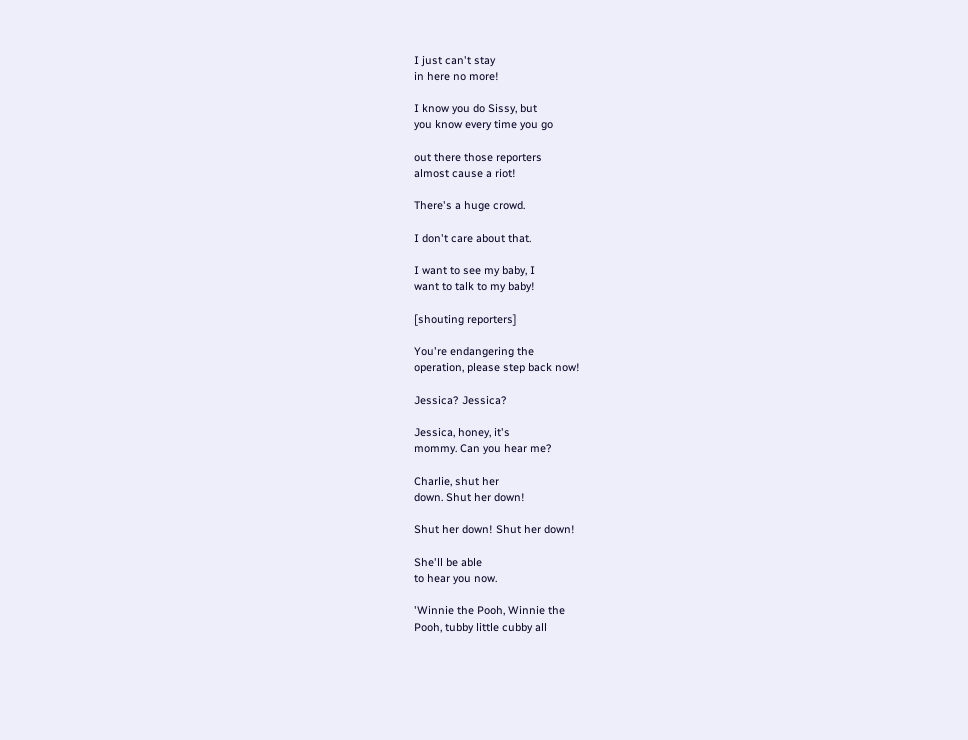I just can't stay
in here no more!

I know you do Sissy, but
you know every time you go

out there those reporters
almost cause a riot!

There's a huge crowd.

I don't care about that.

I want to see my baby, I
want to talk to my baby!

[shouting reporters]

You're endangering the
operation, please step back now!

Jessica? Jessica?

Jessica, honey, it's
mommy. Can you hear me?

Charlie, shut her
down. Shut her down!

Shut her down! Shut her down!

She'll be able
to hear you now.

'Winnie the Pooh, Winnie the
Pooh, tubby little cubby all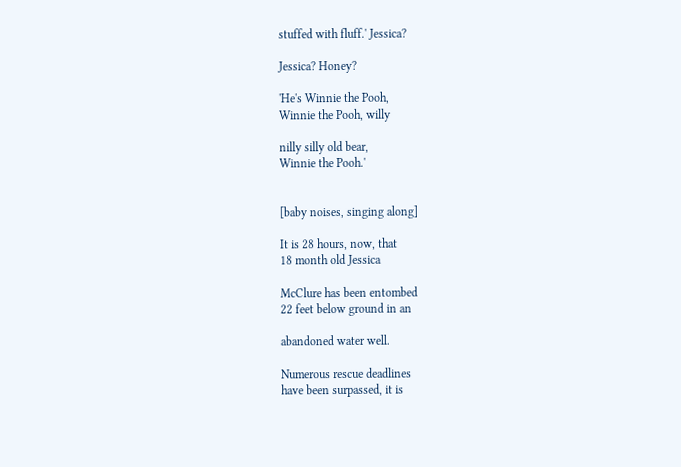stuffed with fluff.' Jessica?

Jessica? Honey?

'He's Winnie the Pooh,
Winnie the Pooh, willy

nilly silly old bear,
Winnie the Pooh.'


[baby noises, singing along]

It is 28 hours, now, that
18 month old Jessica

McClure has been entombed
22 feet below ground in an

abandoned water well.

Numerous rescue deadlines
have been surpassed, it is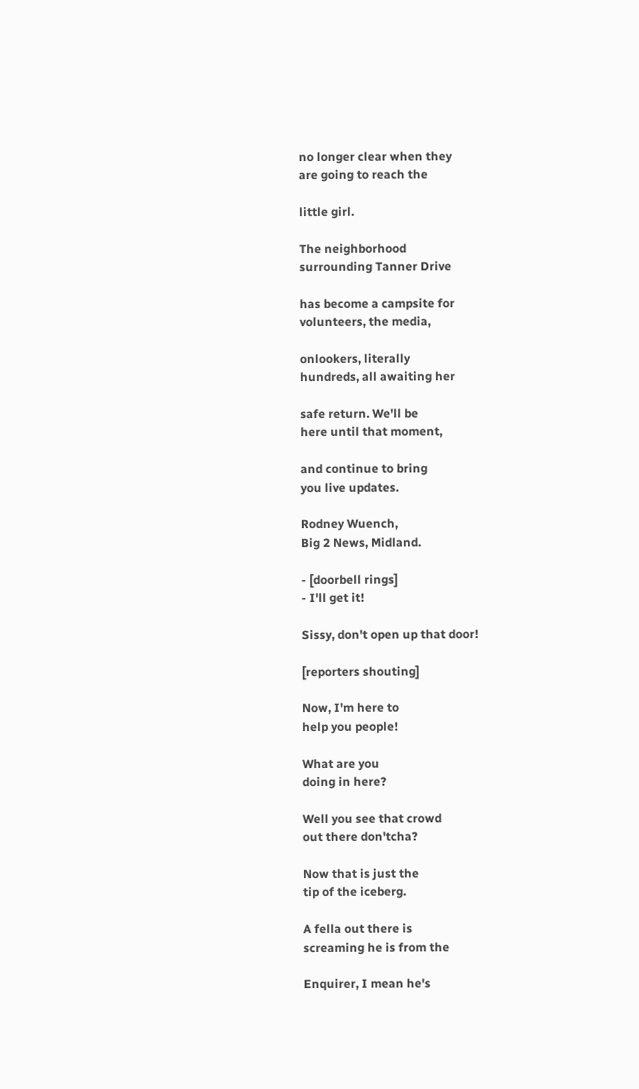no longer clear when they
are going to reach the

little girl.

The neighborhood
surrounding Tanner Drive

has become a campsite for
volunteers, the media,

onlookers, literally
hundreds, all awaiting her

safe return. We'll be
here until that moment,

and continue to bring
you live updates.

Rodney Wuench,
Big 2 News, Midland.

- [doorbell rings]
- I'll get it!

Sissy, don't open up that door!

[reporters shouting]

Now, I'm here to
help you people!

What are you
doing in here?

Well you see that crowd
out there don'tcha?

Now that is just the
tip of the iceberg.

A fella out there is
screaming he is from the

Enquirer, I mean he's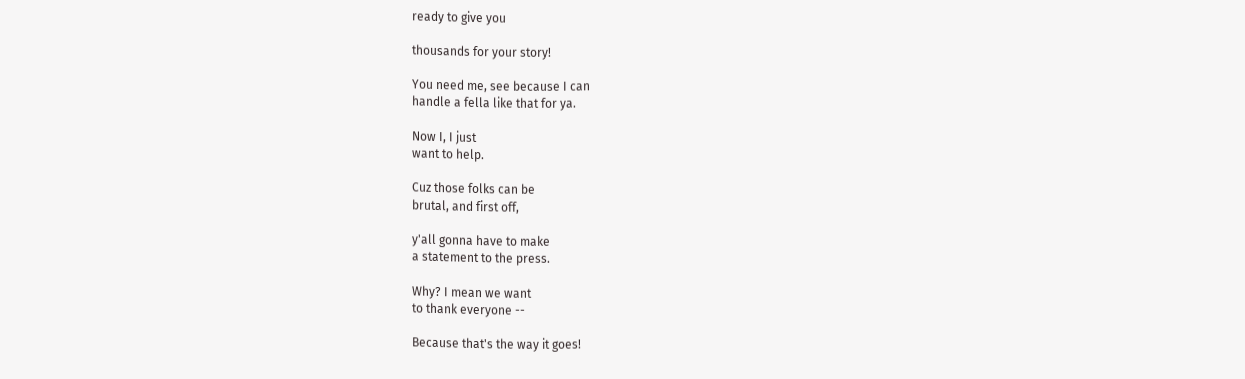ready to give you

thousands for your story!

You need me, see because I can
handle a fella like that for ya.

Now I, I just
want to help.

Cuz those folks can be
brutal, and first off,

y'all gonna have to make
a statement to the press.

Why? I mean we want
to thank everyone --

Because that's the way it goes!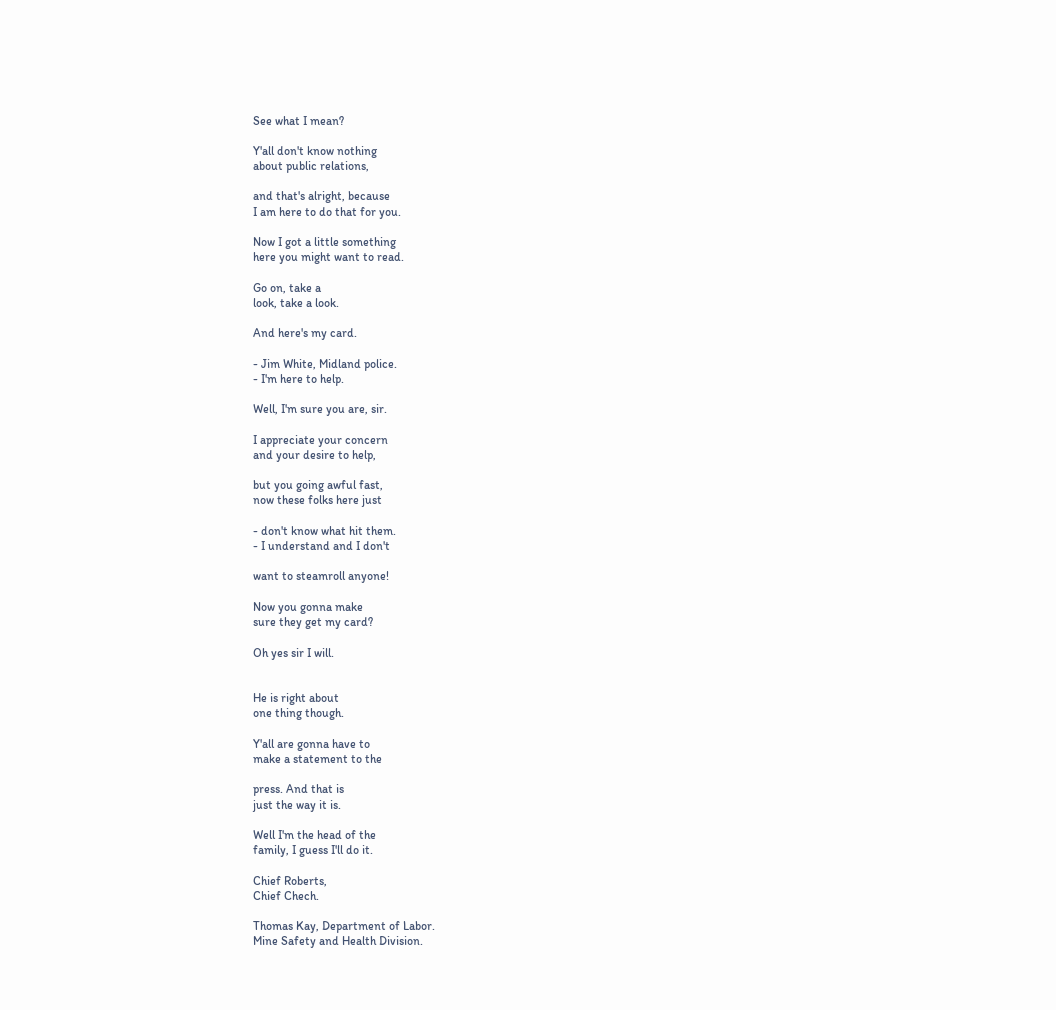See what I mean?

Y'all don't know nothing
about public relations,

and that's alright, because
I am here to do that for you.

Now I got a little something
here you might want to read.

Go on, take a
look, take a look.

And here's my card.

- Jim White, Midland police.
- I'm here to help.

Well, I'm sure you are, sir.

I appreciate your concern
and your desire to help,

but you going awful fast,
now these folks here just

- don't know what hit them.
- I understand and I don't

want to steamroll anyone!

Now you gonna make
sure they get my card?

Oh yes sir I will.


He is right about
one thing though.

Y'all are gonna have to
make a statement to the

press. And that is
just the way it is.

Well I'm the head of the
family, I guess I'll do it.

Chief Roberts,
Chief Chech.

Thomas Kay, Department of Labor.
Mine Safety and Health Division.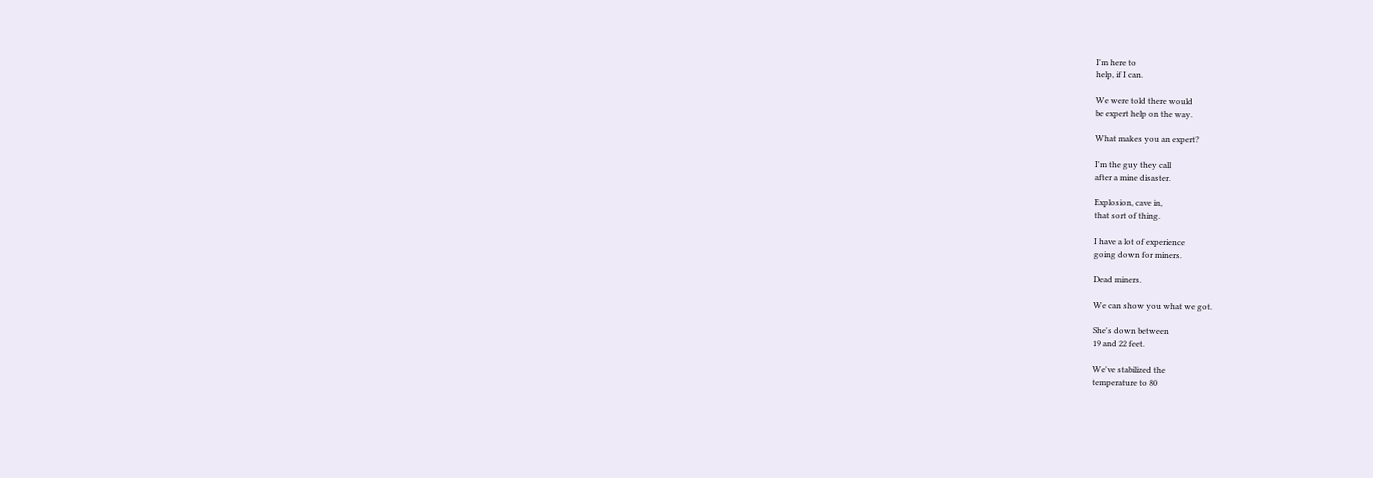I'm here to
help, if I can.

We were told there would
be expert help on the way.

What makes you an expert?

I'm the guy they call
after a mine disaster.

Explosion, cave in,
that sort of thing.

I have a lot of experience
going down for miners.

Dead miners.

We can show you what we got.

She's down between
19 and 22 feet.

We've stabilized the
temperature to 80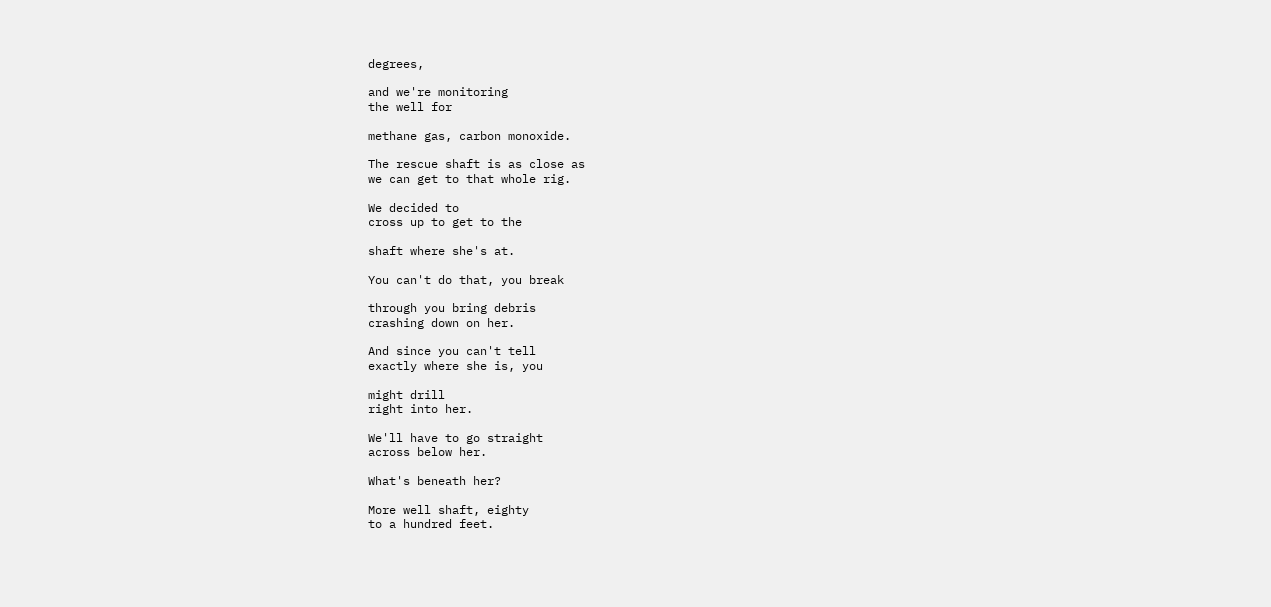degrees,

and we're monitoring
the well for

methane gas, carbon monoxide.

The rescue shaft is as close as
we can get to that whole rig.

We decided to
cross up to get to the

shaft where she's at.

You can't do that, you break

through you bring debris
crashing down on her.

And since you can't tell
exactly where she is, you

might drill
right into her.

We'll have to go straight
across below her.

What's beneath her?

More well shaft, eighty
to a hundred feet.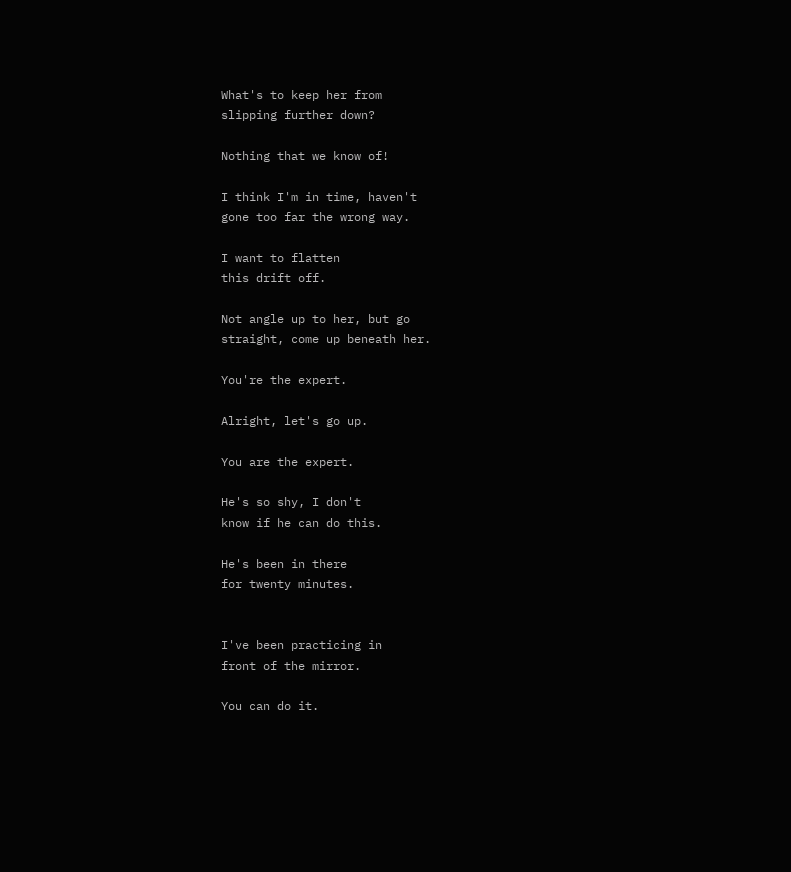What's to keep her from
slipping further down?

Nothing that we know of!

I think I'm in time, haven't
gone too far the wrong way.

I want to flatten
this drift off.

Not angle up to her, but go
straight, come up beneath her.

You're the expert.

Alright, let's go up.

You are the expert.

He's so shy, I don't
know if he can do this.

He's been in there
for twenty minutes.


I've been practicing in
front of the mirror.

You can do it.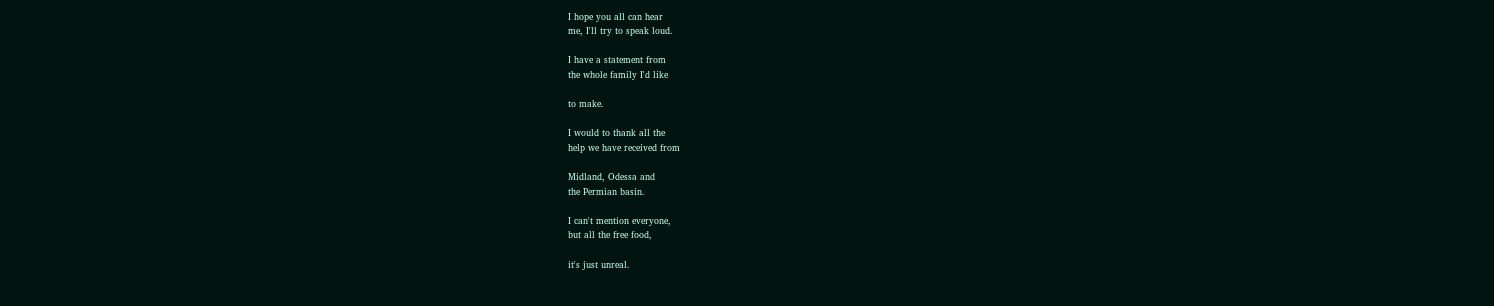I hope you all can hear
me, I'll try to speak loud.

I have a statement from
the whole family I'd like

to make.

I would to thank all the
help we have received from

Midland, Odessa and
the Permian basin.

I can't mention everyone,
but all the free food,

it's just unreal.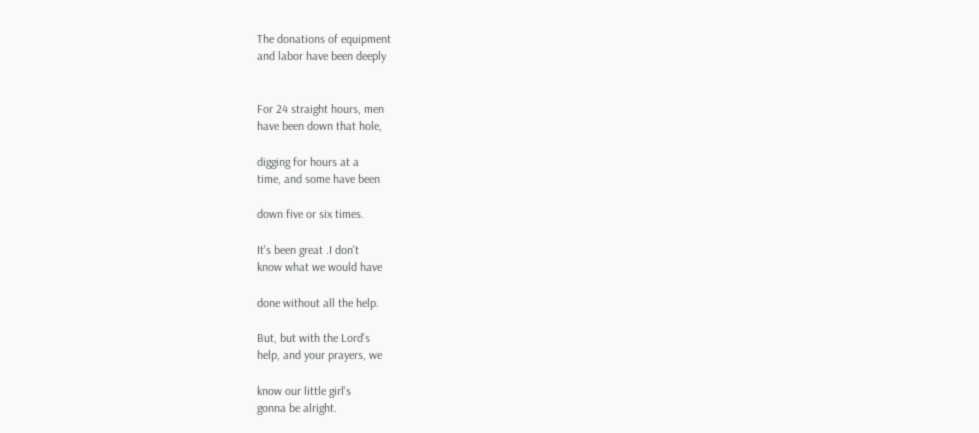The donations of equipment
and labor have been deeply


For 24 straight hours, men
have been down that hole,

digging for hours at a
time, and some have been

down five or six times.

It's been great .I don't
know what we would have

done without all the help.

But, but with the Lord's
help, and your prayers, we

know our little girl's
gonna be alright.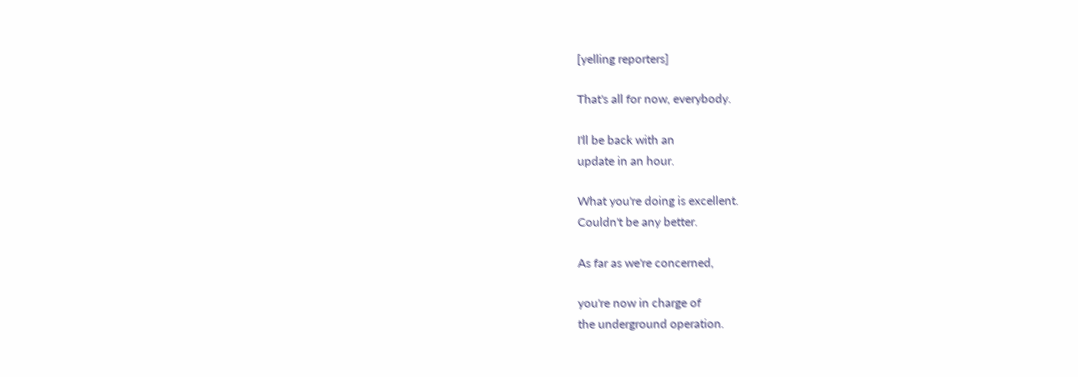[yelling reporters]

That's all for now, everybody.

I'll be back with an
update in an hour.

What you're doing is excellent.
Couldn't be any better.

As far as we're concerned,

you're now in charge of
the underground operation.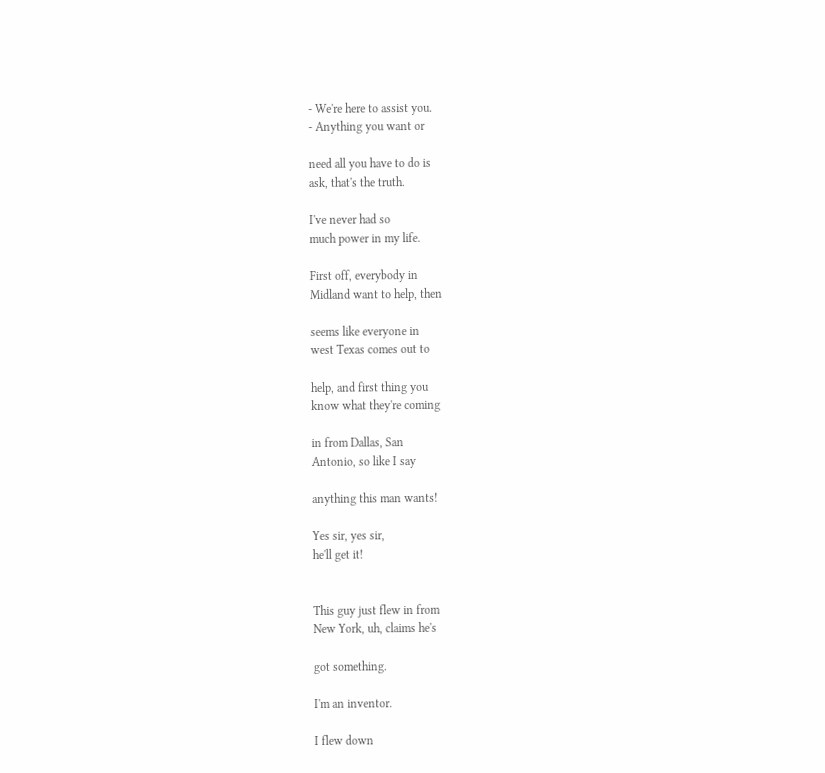- We're here to assist you.
- Anything you want or

need all you have to do is
ask, that's the truth.

I've never had so
much power in my life.

First off, everybody in
Midland want to help, then

seems like everyone in
west Texas comes out to

help, and first thing you
know what they're coming

in from Dallas, San
Antonio, so like I say

anything this man wants!

Yes sir, yes sir,
he'll get it!


This guy just flew in from
New York, uh, claims he's

got something.

I'm an inventor.

I flew down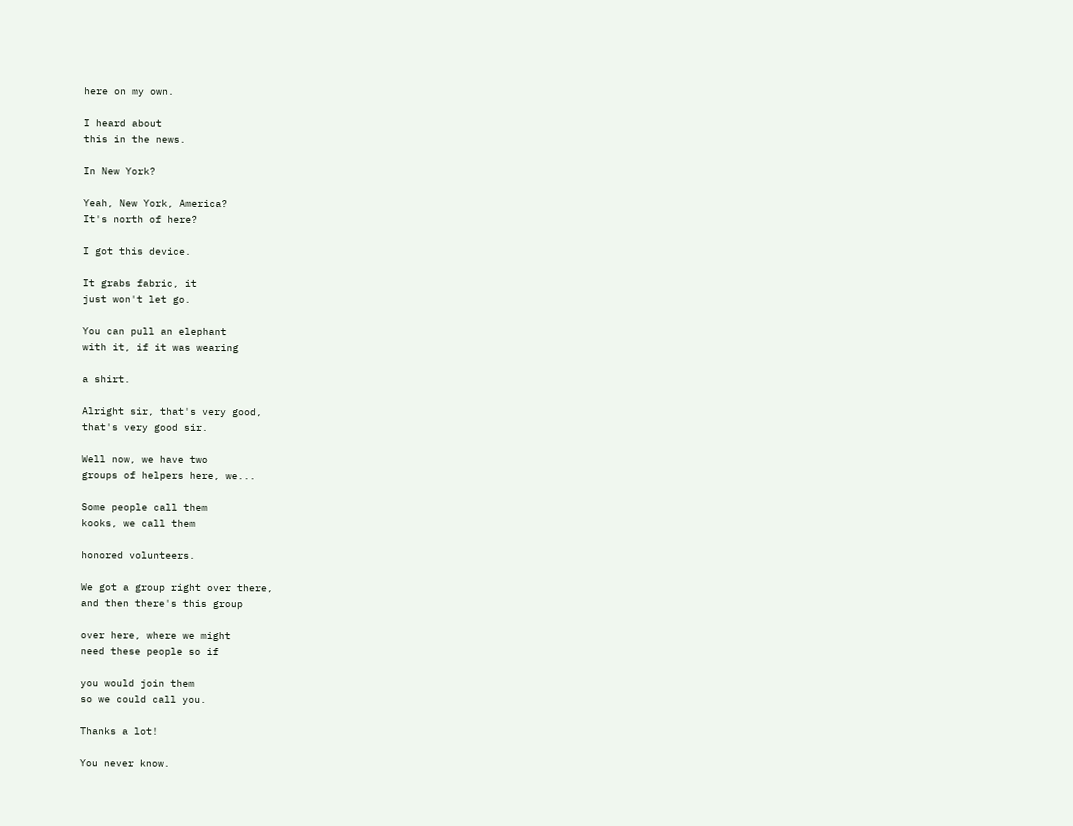here on my own.

I heard about
this in the news.

In New York?

Yeah, New York, America?
It's north of here?

I got this device.

It grabs fabric, it
just won't let go.

You can pull an elephant
with it, if it was wearing

a shirt.

Alright sir, that's very good,
that's very good sir.

Well now, we have two
groups of helpers here, we...

Some people call them
kooks, we call them

honored volunteers.

We got a group right over there,
and then there's this group

over here, where we might
need these people so if

you would join them
so we could call you.

Thanks a lot!

You never know.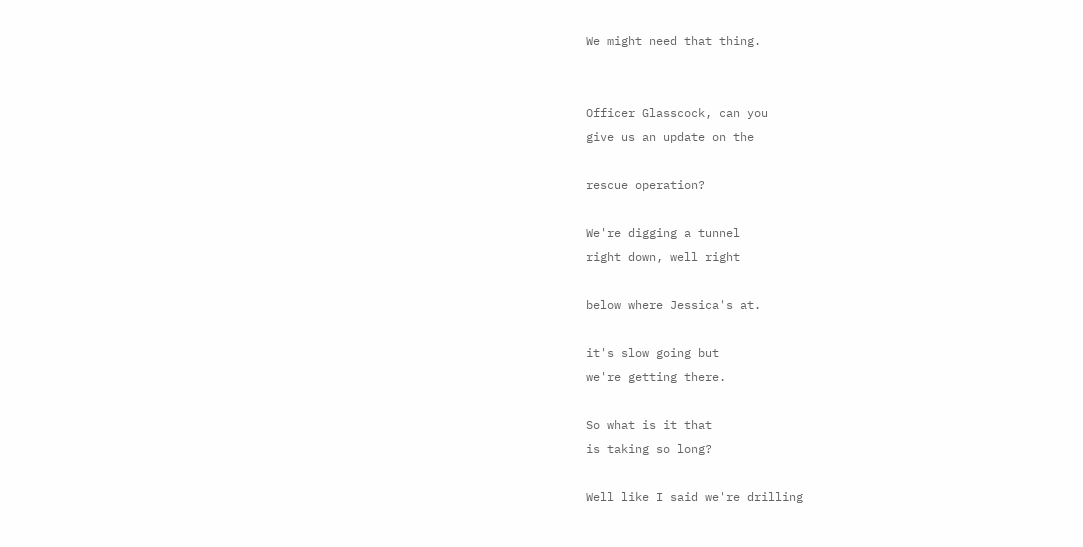We might need that thing.


Officer Glasscock, can you
give us an update on the

rescue operation?

We're digging a tunnel
right down, well right

below where Jessica's at.

it's slow going but
we're getting there.

So what is it that
is taking so long?

Well like I said we're drilling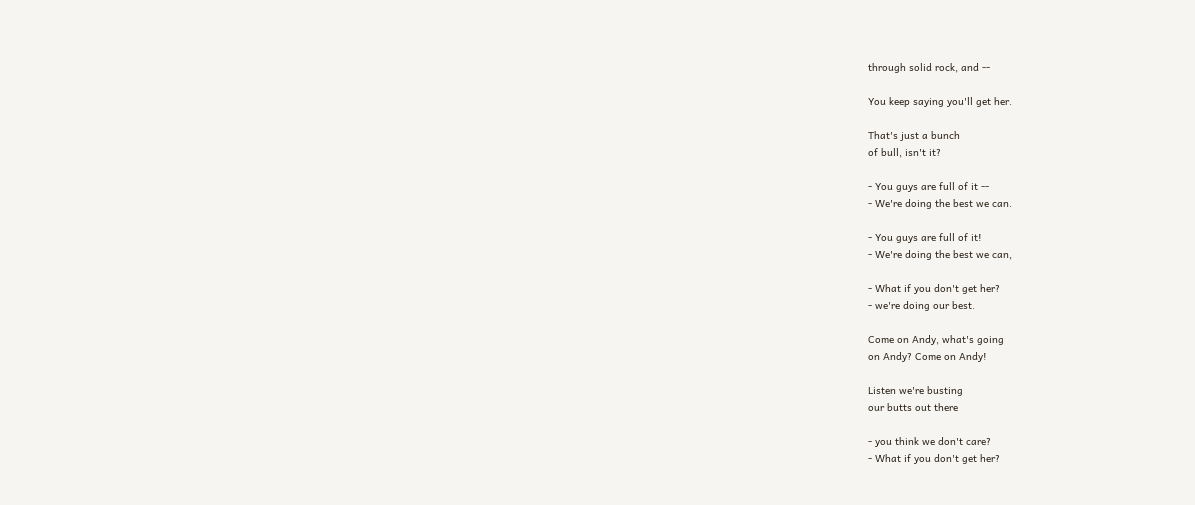through solid rock, and --

You keep saying you'll get her.

That's just a bunch
of bull, isn't it?

- You guys are full of it --
- We're doing the best we can.

- You guys are full of it!
- We're doing the best we can,

- What if you don't get her?
- we're doing our best.

Come on Andy, what's going
on Andy? Come on Andy!

Listen we're busting
our butts out there

- you think we don't care?
- What if you don't get her?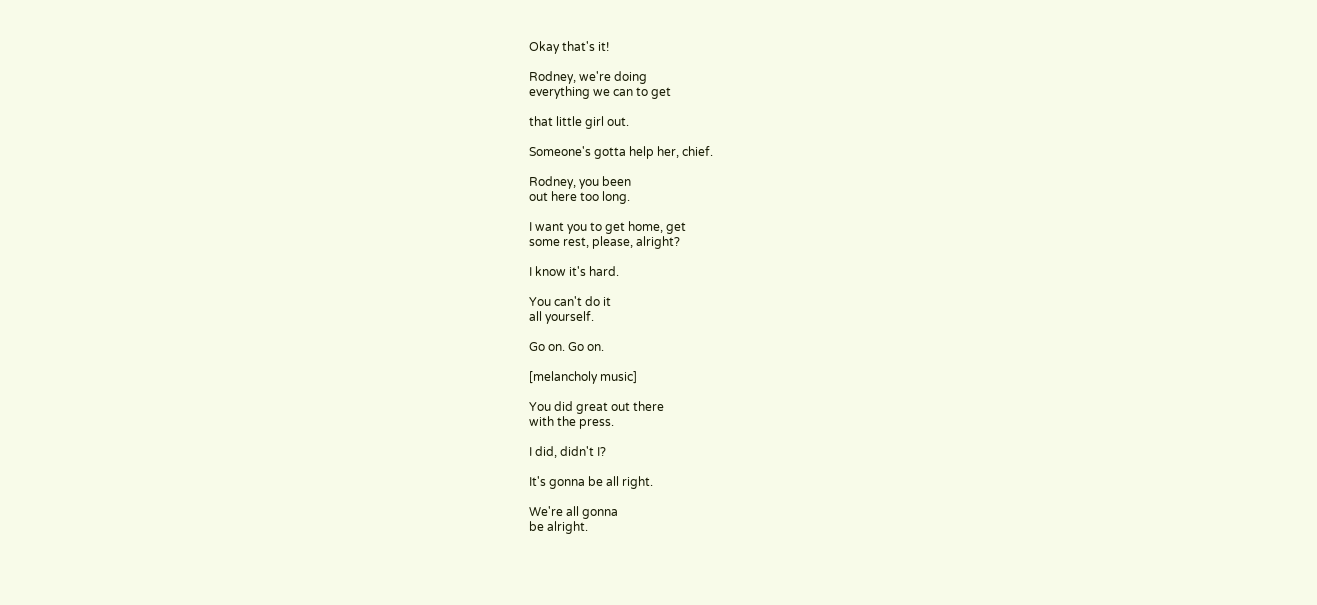Okay that's it!

Rodney, we're doing
everything we can to get

that little girl out.

Someone's gotta help her, chief.

Rodney, you been
out here too long.

I want you to get home, get
some rest, please, alright?

I know it's hard.

You can't do it
all yourself.

Go on. Go on.

[melancholy music]

You did great out there
with the press.

I did, didn't I?

It's gonna be all right.

We're all gonna
be alright.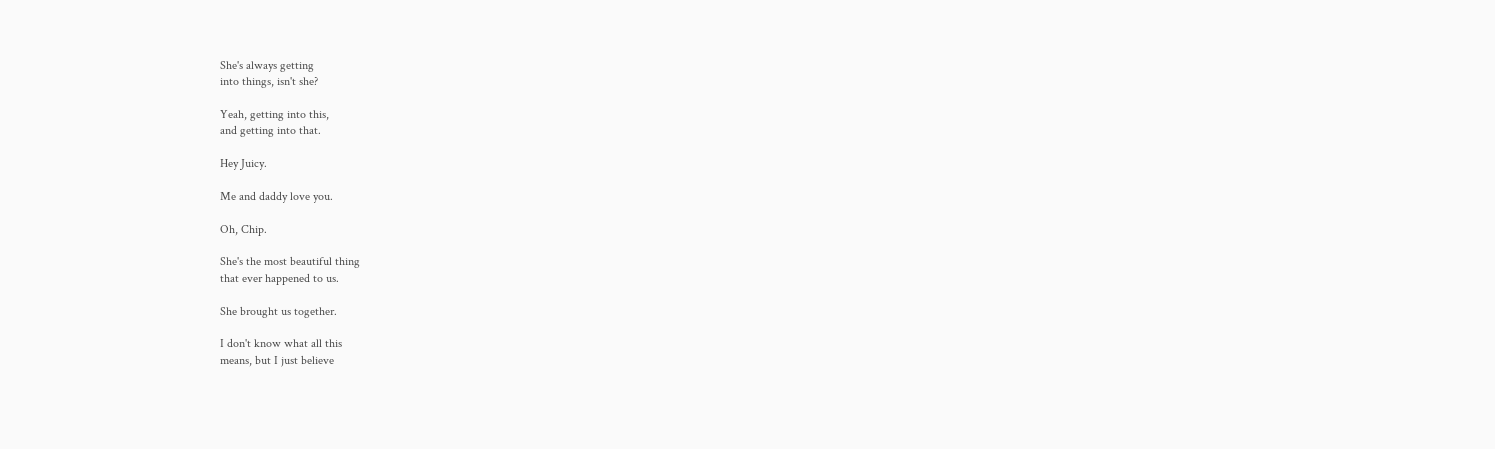She's always getting
into things, isn't she?

Yeah, getting into this,
and getting into that.

Hey Juicy.

Me and daddy love you.

Oh, Chip.

She's the most beautiful thing
that ever happened to us.

She brought us together.

I don't know what all this
means, but I just believe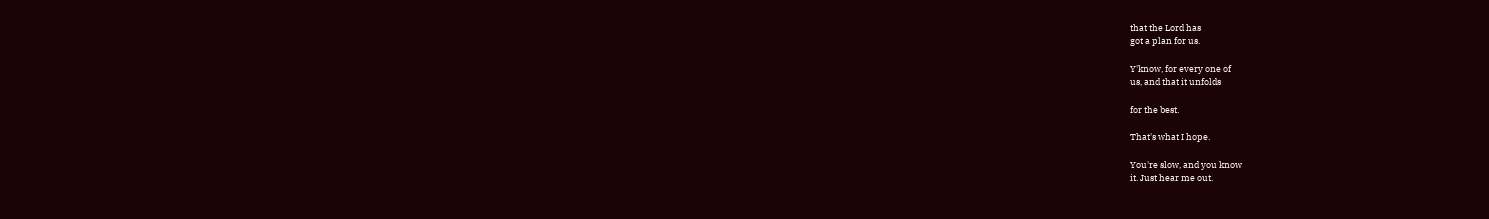that the Lord has
got a plan for us.

Y'know, for every one of
us, and that it unfolds

for the best.

That's what I hope.

You're slow, and you know
it. Just hear me out.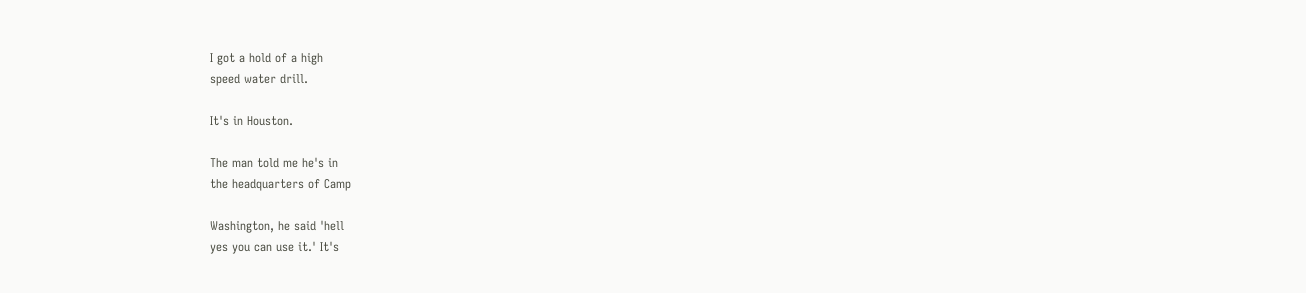I got a hold of a high
speed water drill.

It's in Houston.

The man told me he's in
the headquarters of Camp

Washington, he said 'hell
yes you can use it.' It's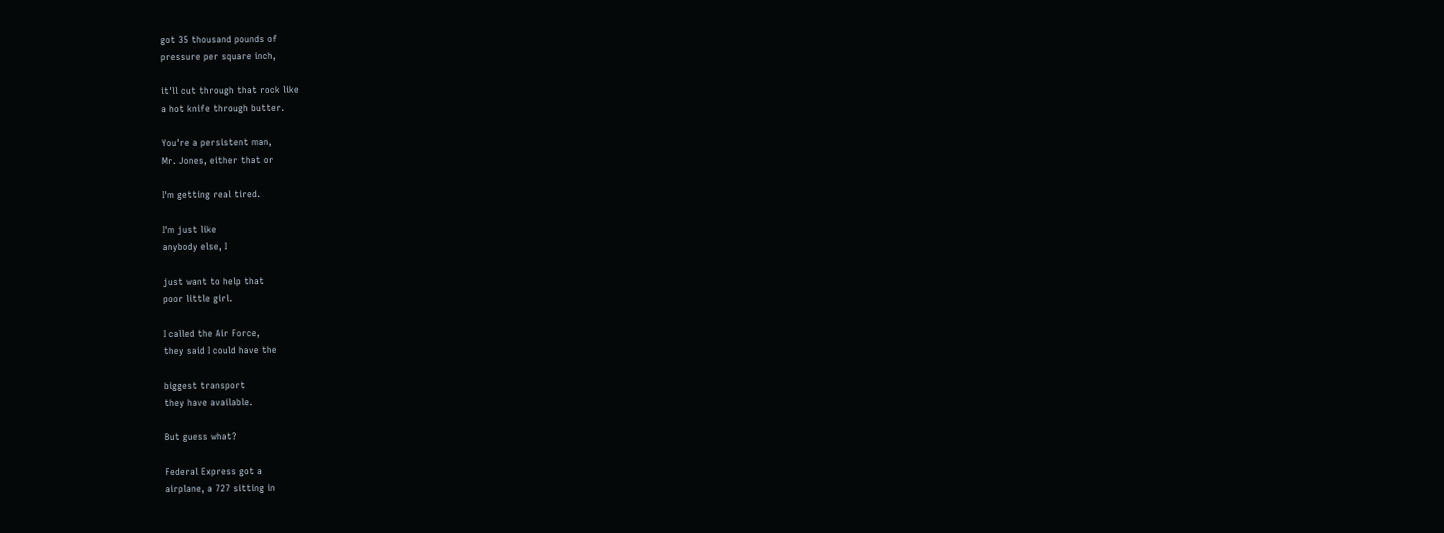got 35 thousand pounds of
pressure per square inch,

it'll cut through that rock like
a hot knife through butter.

You're a persistent man,
Mr. Jones, either that or

I'm getting real tired.

I'm just like
anybody else, I

just want to help that
poor little girl.

I called the Air Force,
they said I could have the

biggest transport
they have available.

But guess what?

Federal Express got a
airplane, a 727 sitting in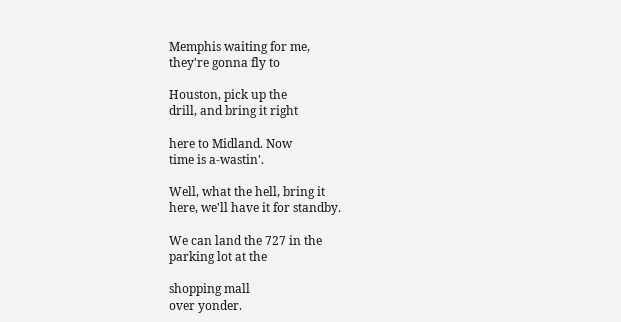Memphis waiting for me,
they're gonna fly to

Houston, pick up the
drill, and bring it right

here to Midland. Now
time is a-wastin'.

Well, what the hell, bring it
here, we'll have it for standby.

We can land the 727 in the
parking lot at the

shopping mall
over yonder.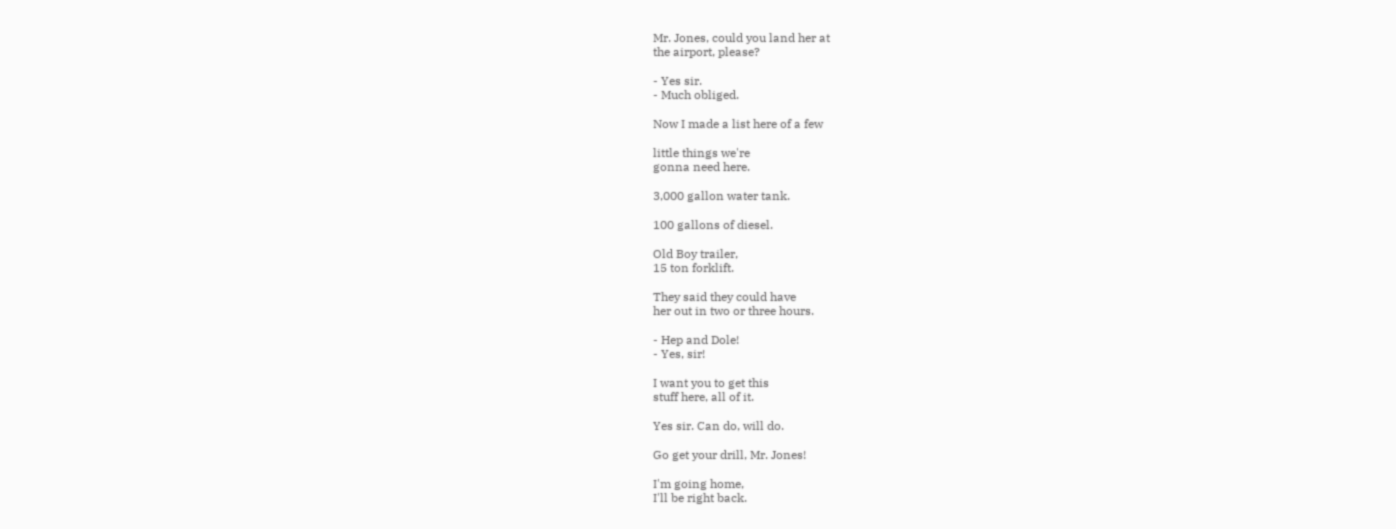Mr. Jones, could you land her at
the airport, please?

- Yes sir.
- Much obliged.

Now I made a list here of a few

little things we're
gonna need here.

3,000 gallon water tank.

100 gallons of diesel.

Old Boy trailer,
15 ton forklift.

They said they could have
her out in two or three hours.

- Hep and Dole!
- Yes, sir!

I want you to get this
stuff here, all of it.

Yes sir. Can do, will do.

Go get your drill, Mr. Jones!

I'm going home,
I'll be right back.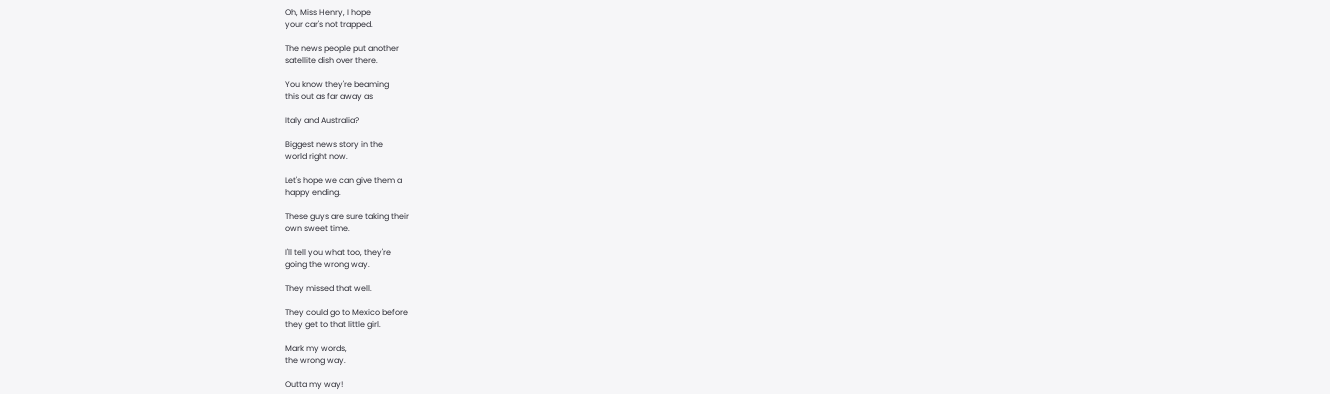Oh, Miss Henry, I hope
your car's not trapped.

The news people put another
satellite dish over there.

You know they're beaming
this out as far away as

Italy and Australia?

Biggest news story in the
world right now.

Let's hope we can give them a
happy ending.

These guys are sure taking their
own sweet time.

I'll tell you what too, they're
going the wrong way.

They missed that well.

They could go to Mexico before
they get to that little girl.

Mark my words,
the wrong way.

Outta my way!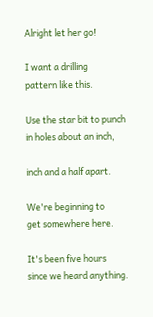Alright let her go!

I want a drilling
pattern like this.

Use the star bit to punch
in holes about an inch,

inch and a half apart.

We're beginning to
get somewhere here.

It's been five hours
since we heard anything.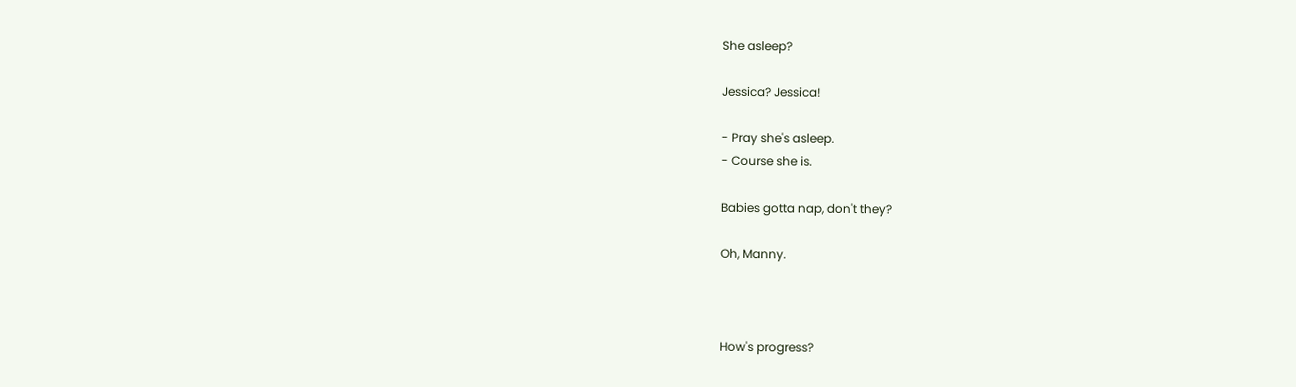She asleep?

Jessica? Jessica!

- Pray she's asleep.
- Course she is.

Babies gotta nap, don't they?

Oh, Manny.



How's progress?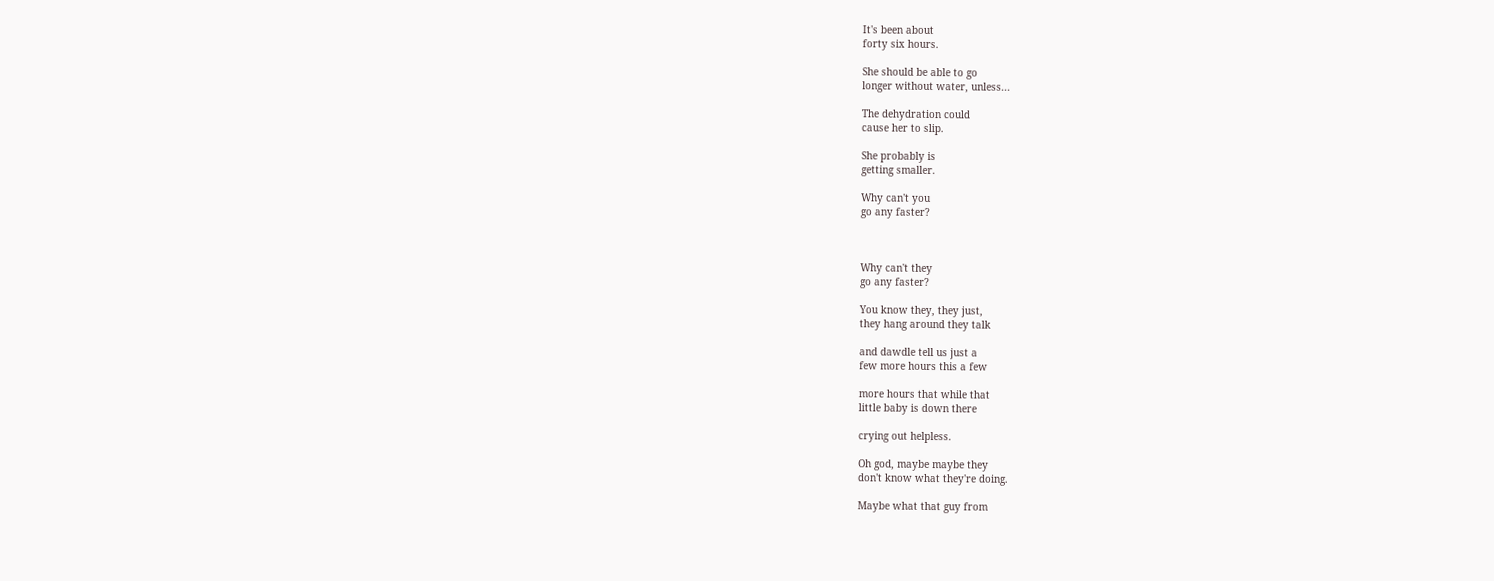It's been about
forty six hours.

She should be able to go
longer without water, unless...

The dehydration could
cause her to slip.

She probably is
getting smaller.

Why can't you
go any faster?



Why can't they
go any faster?

You know they, they just,
they hang around they talk

and dawdle tell us just a
few more hours this a few

more hours that while that
little baby is down there

crying out helpless.

Oh god, maybe maybe they
don't know what they're doing.

Maybe what that guy from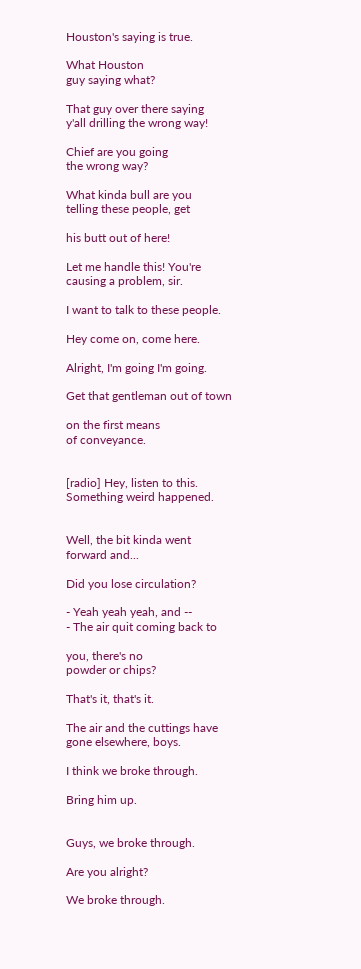Houston's saying is true.

What Houston
guy saying what?

That guy over there saying
y'all drilling the wrong way!

Chief are you going
the wrong way?

What kinda bull are you
telling these people, get

his butt out of here!

Let me handle this! You're
causing a problem, sir.

I want to talk to these people.

Hey come on, come here.

Alright, I'm going I'm going.

Get that gentleman out of town

on the first means
of conveyance.


[radio] Hey, listen to this.
Something weird happened.


Well, the bit kinda went
forward and...

Did you lose circulation?

- Yeah yeah yeah, and --
- The air quit coming back to

you, there's no
powder or chips?

That's it, that's it.

The air and the cuttings have
gone elsewhere, boys.

I think we broke through.

Bring him up.


Guys, we broke through.

Are you alright?

We broke through.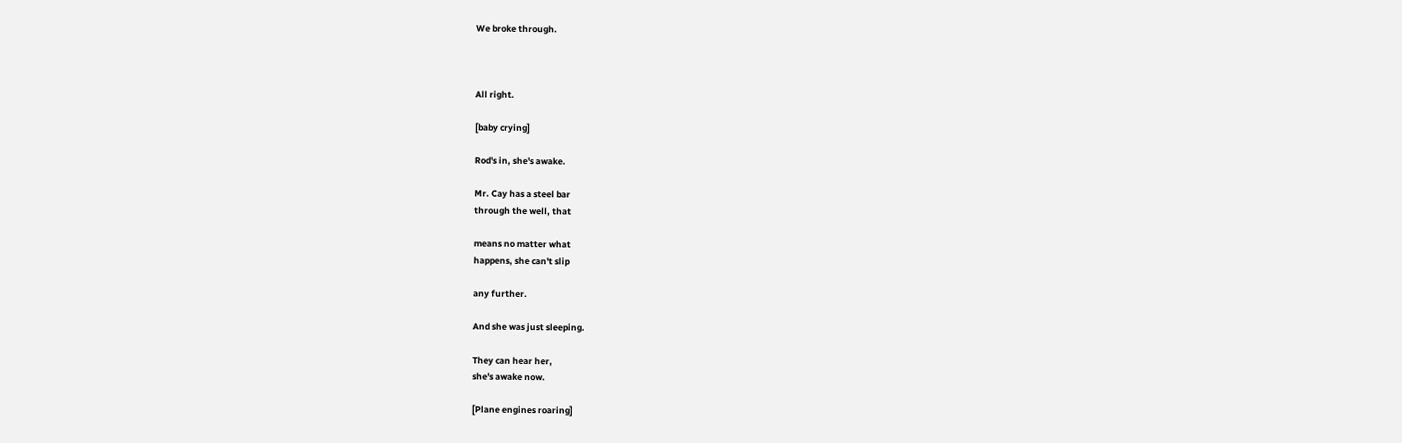We broke through.



All right.

[baby crying]

Rod's in, she's awake.

Mr. Cay has a steel bar
through the well, that

means no matter what
happens, she can't slip

any further.

And she was just sleeping.

They can hear her,
she's awake now.

[Plane engines roaring]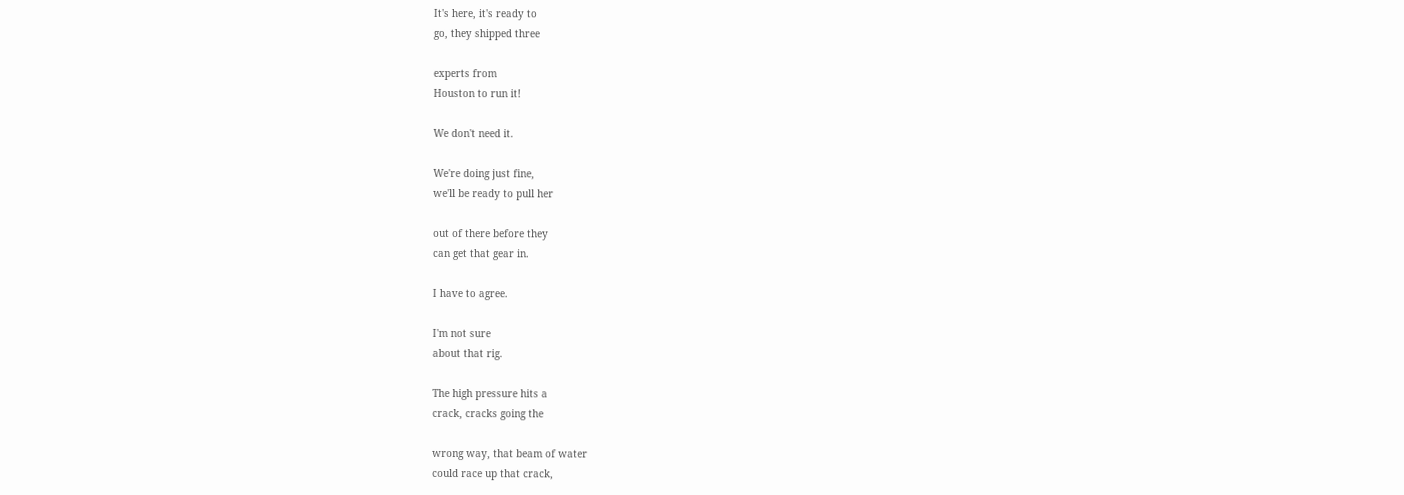It's here, it's ready to
go, they shipped three

experts from
Houston to run it!

We don't need it.

We're doing just fine,
we'll be ready to pull her

out of there before they
can get that gear in.

I have to agree.

I'm not sure
about that rig.

The high pressure hits a
crack, cracks going the

wrong way, that beam of water
could race up that crack,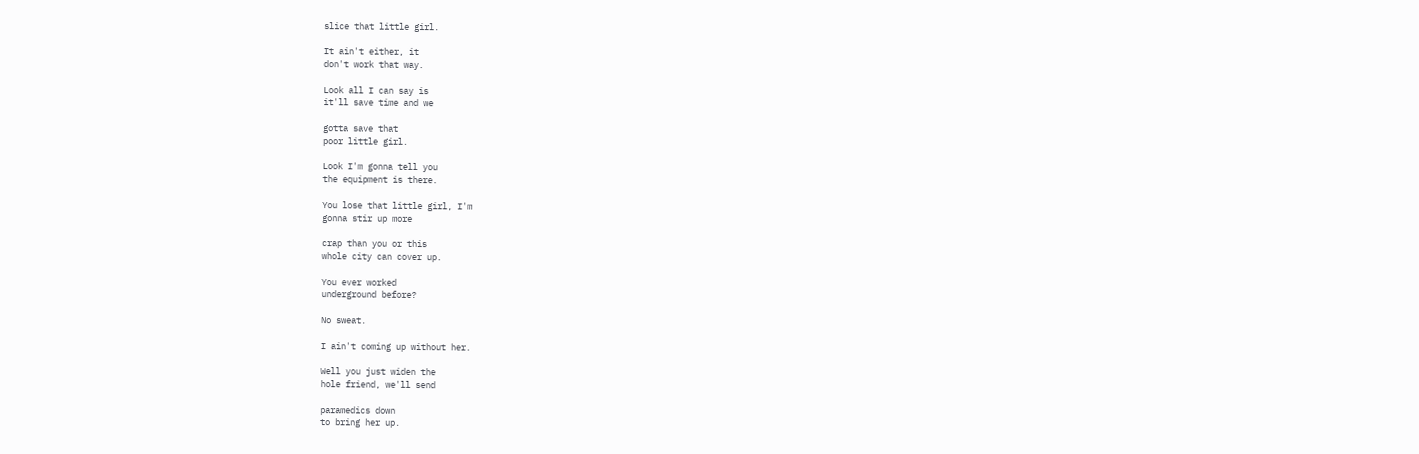slice that little girl.

It ain't either, it
don't work that way.

Look all I can say is
it'll save time and we

gotta save that
poor little girl.

Look I'm gonna tell you
the equipment is there.

You lose that little girl, I'm
gonna stir up more

crap than you or this
whole city can cover up.

You ever worked
underground before?

No sweat.

I ain't coming up without her.

Well you just widen the
hole friend, we'll send

paramedics down
to bring her up.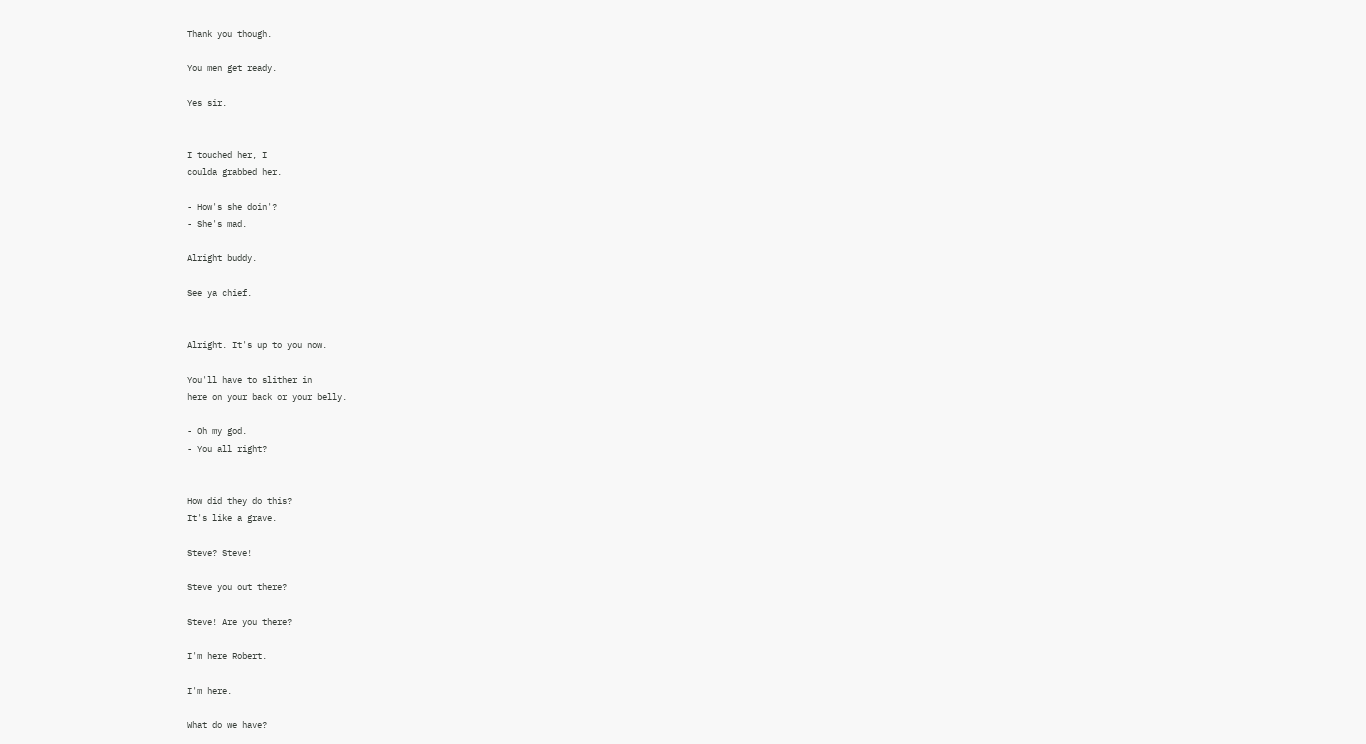Thank you though.

You men get ready.

Yes sir.


I touched her, I
coulda grabbed her.

- How's she doin'?
- She's mad.

Alright buddy.

See ya chief.


Alright. It's up to you now.

You'll have to slither in
here on your back or your belly.

- Oh my god.
- You all right?


How did they do this?
It's like a grave.

Steve? Steve!

Steve you out there?

Steve! Are you there?

I'm here Robert.

I'm here.

What do we have?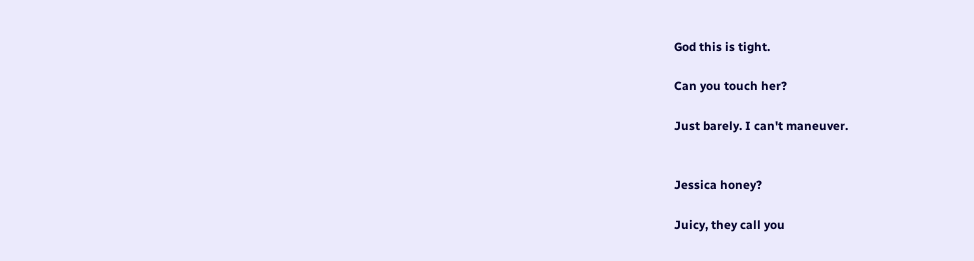God this is tight.

Can you touch her?

Just barely. I can't maneuver.


Jessica honey?

Juicy, they call you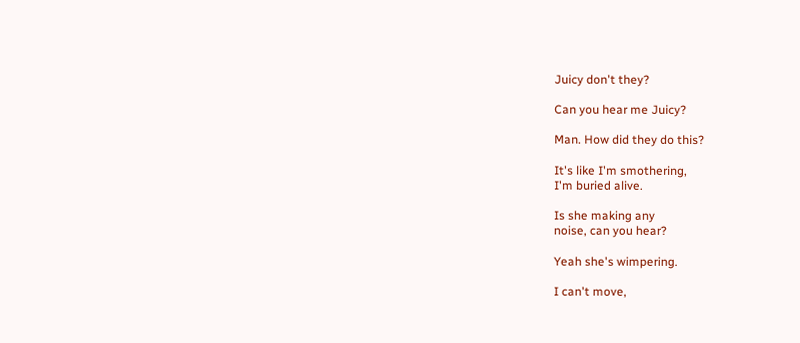Juicy don't they?

Can you hear me Juicy?

Man. How did they do this?

It's like I'm smothering,
I'm buried alive.

Is she making any
noise, can you hear?

Yeah she's wimpering.

I can't move,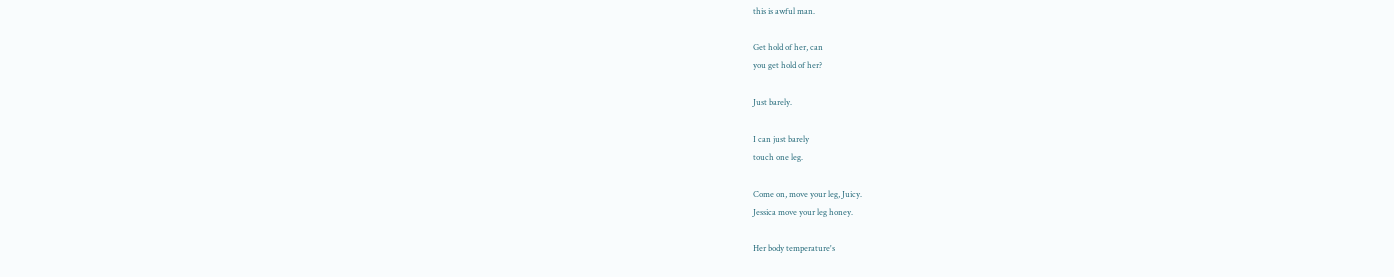this is awful man.

Get hold of her, can
you get hold of her?

Just barely.

I can just barely
touch one leg.

Come on, move your leg, Juicy.
Jessica move your leg honey.

Her body temperature's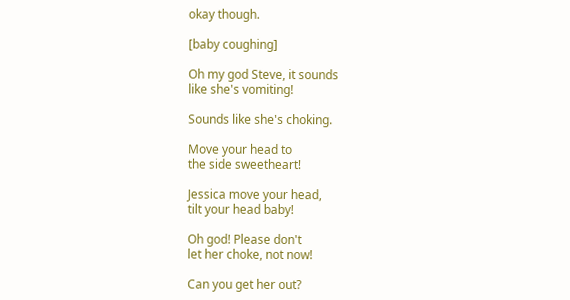okay though.

[baby coughing]

Oh my god Steve, it sounds
like she's vomiting!

Sounds like she's choking.

Move your head to
the side sweetheart!

Jessica move your head,
tilt your head baby!

Oh god! Please don't
let her choke, not now!

Can you get her out?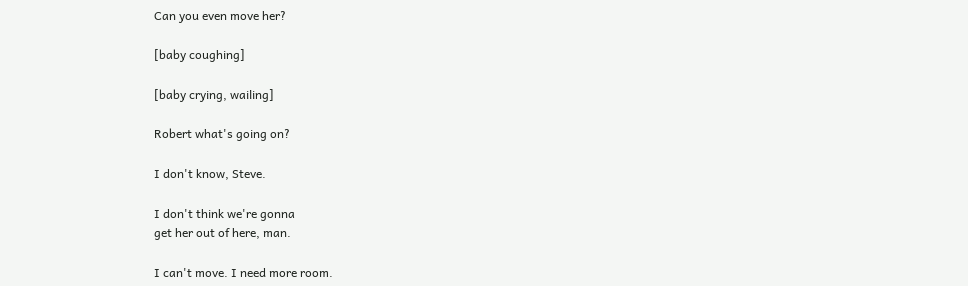Can you even move her?

[baby coughing]

[baby crying, wailing]

Robert what's going on?

I don't know, Steve.

I don't think we're gonna
get her out of here, man.

I can't move. I need more room.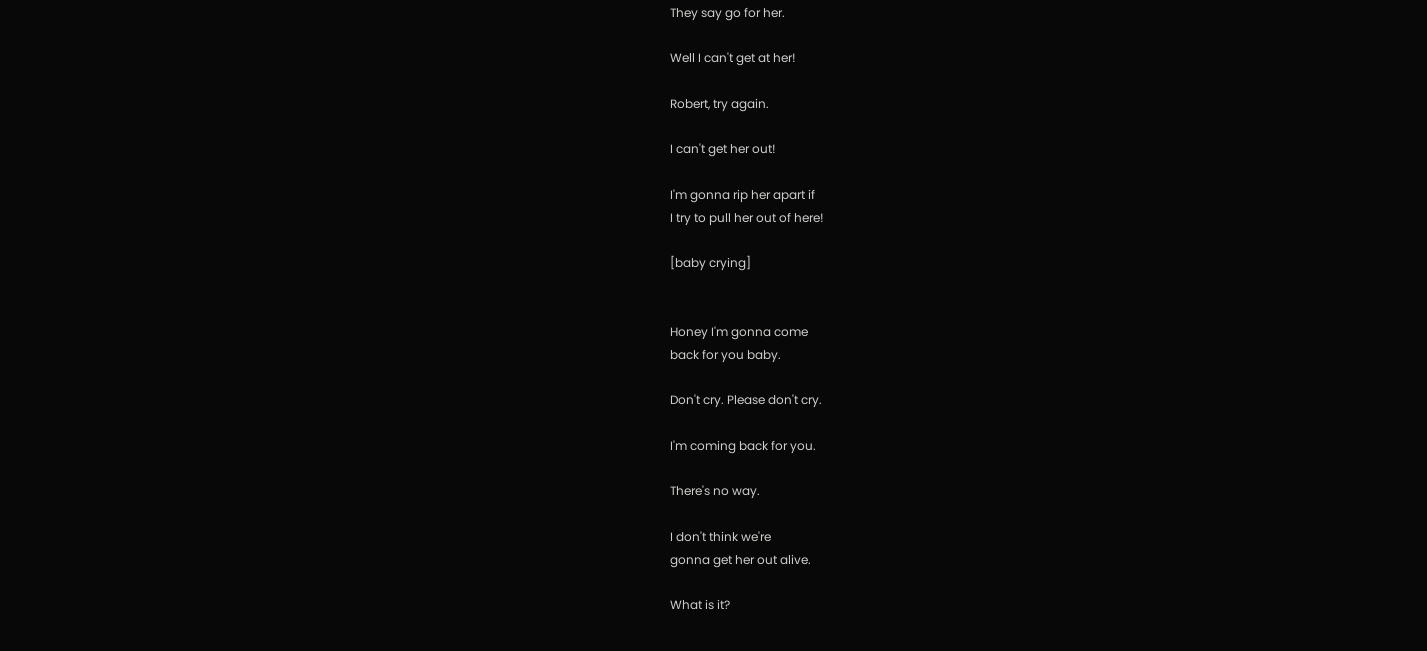They say go for her.

Well I can't get at her!

Robert, try again.

I can't get her out!

I'm gonna rip her apart if
I try to pull her out of here!

[baby crying]


Honey I'm gonna come
back for you baby.

Don't cry. Please don't cry.

I'm coming back for you.

There's no way.

I don't think we're
gonna get her out alive.

What is it?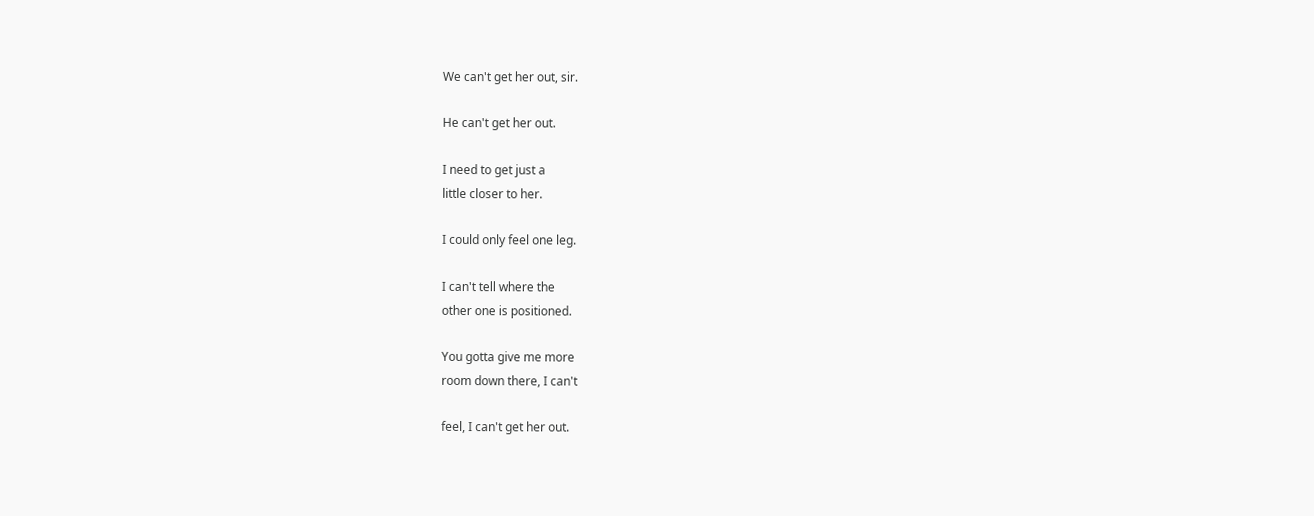We can't get her out, sir.

He can't get her out.

I need to get just a
little closer to her.

I could only feel one leg.

I can't tell where the
other one is positioned.

You gotta give me more
room down there, I can't

feel, I can't get her out.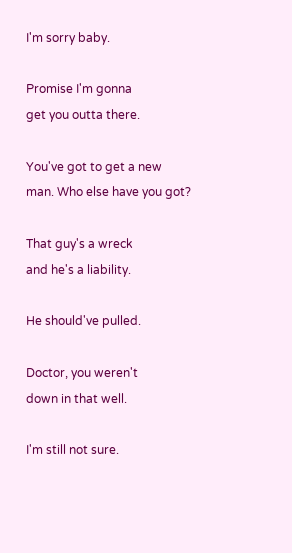I'm sorry baby.

Promise I'm gonna
get you outta there.

You've got to get a new
man. Who else have you got?

That guy's a wreck
and he's a liability.

He should've pulled.

Doctor, you weren't
down in that well.

I'm still not sure.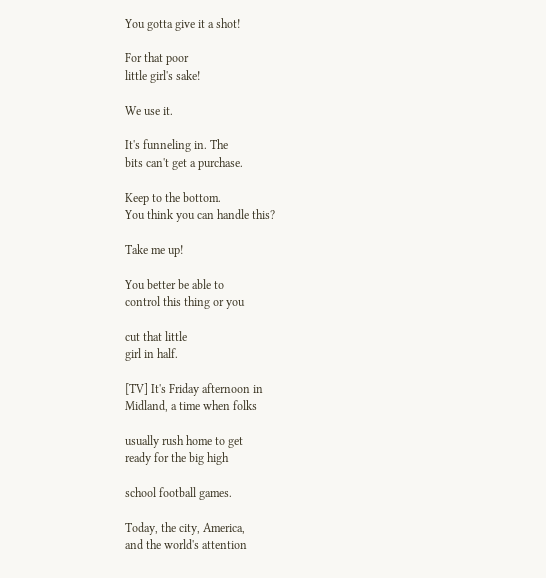You gotta give it a shot!

For that poor
little girl's sake!

We use it.

It's funneling in. The
bits can't get a purchase.

Keep to the bottom.
You think you can handle this?

Take me up!

You better be able to
control this thing or you

cut that little
girl in half.

[TV] It's Friday afternoon in
Midland, a time when folks

usually rush home to get
ready for the big high

school football games.

Today, the city, America,
and the world's attention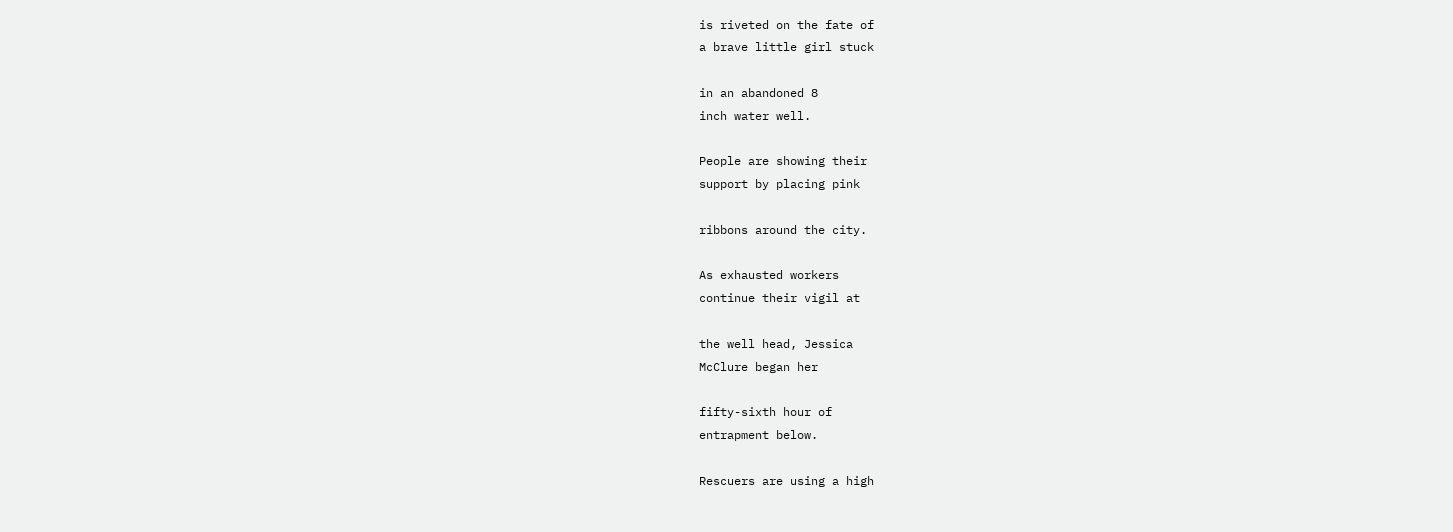is riveted on the fate of
a brave little girl stuck

in an abandoned 8
inch water well.

People are showing their
support by placing pink

ribbons around the city.

As exhausted workers
continue their vigil at

the well head, Jessica
McClure began her

fifty-sixth hour of
entrapment below.

Rescuers are using a high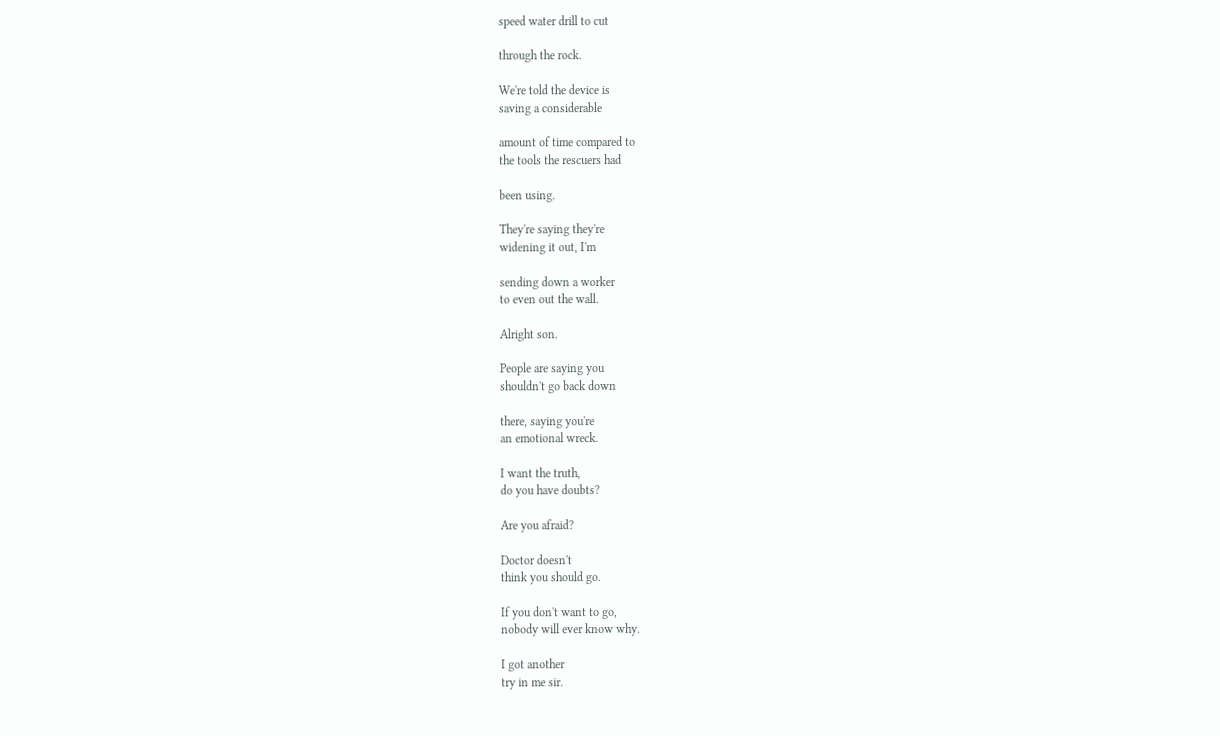speed water drill to cut

through the rock.

We're told the device is
saving a considerable

amount of time compared to
the tools the rescuers had

been using.

They're saying they're
widening it out, I'm

sending down a worker
to even out the wall.

Alright son.

People are saying you
shouldn't go back down

there, saying you're
an emotional wreck.

I want the truth,
do you have doubts?

Are you afraid?

Doctor doesn't
think you should go.

If you don't want to go,
nobody will ever know why.

I got another
try in me sir.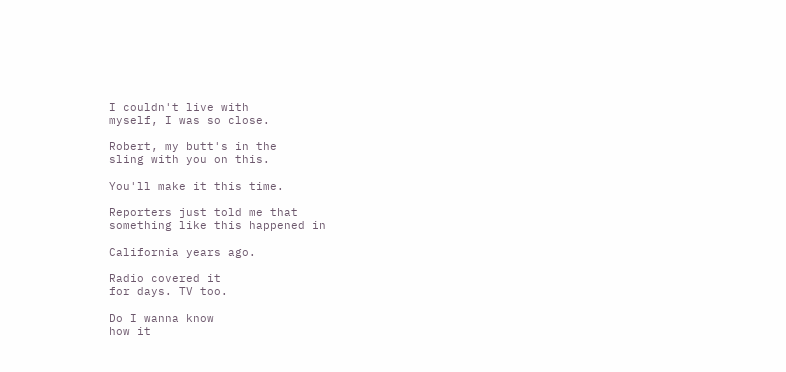I couldn't live with
myself, I was so close.

Robert, my butt's in the
sling with you on this.

You'll make it this time.

Reporters just told me that
something like this happened in

California years ago.

Radio covered it
for days. TV too.

Do I wanna know
how it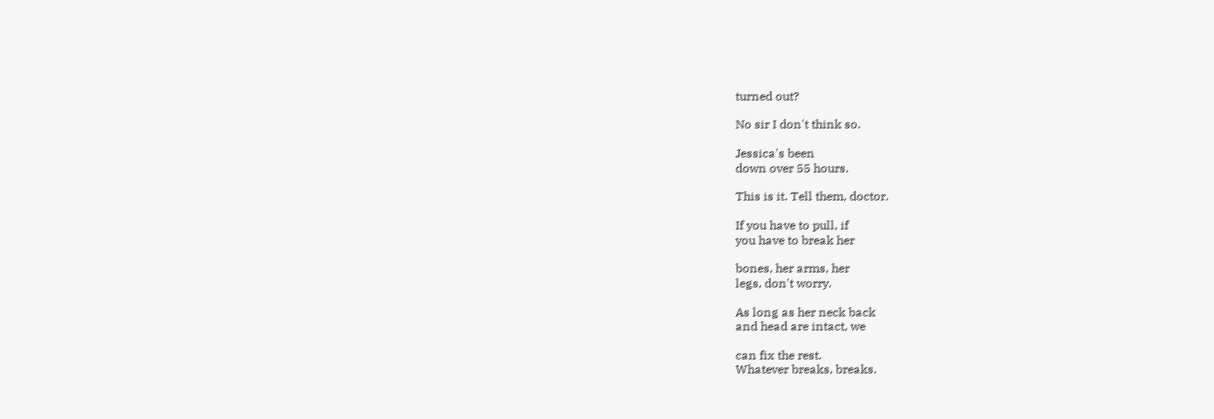turned out?

No sir I don't think so.

Jessica's been
down over 55 hours.

This is it. Tell them, doctor.

If you have to pull, if
you have to break her

bones, her arms, her
legs, don't worry.

As long as her neck back
and head are intact, we

can fix the rest.
Whatever breaks, breaks.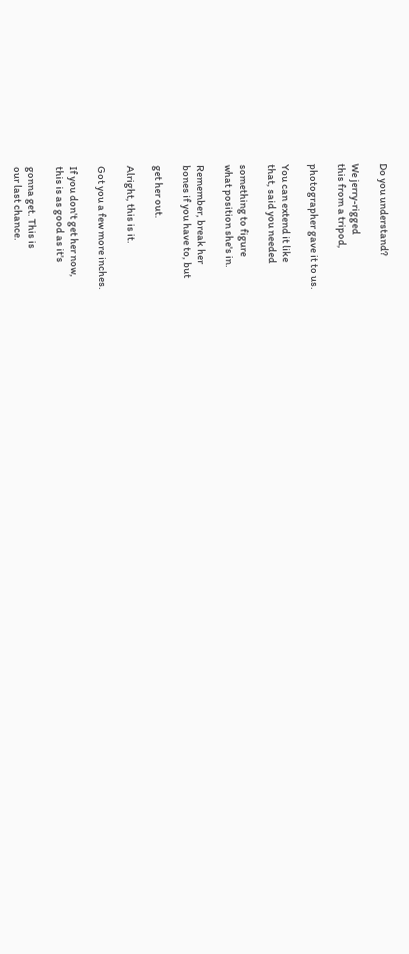Do you understand?

We jerry-rigged
this from a tripod,

photographer gave it to us.

You can extend it like
that, said you needed

something to figure
what position she's in.

Remember, break her
bones if you have to, but

get her out.

Alright, this is it.

Got you a few more inches.

If you don't get her now,
this is as good as it's

gonna get. This is
our last chance.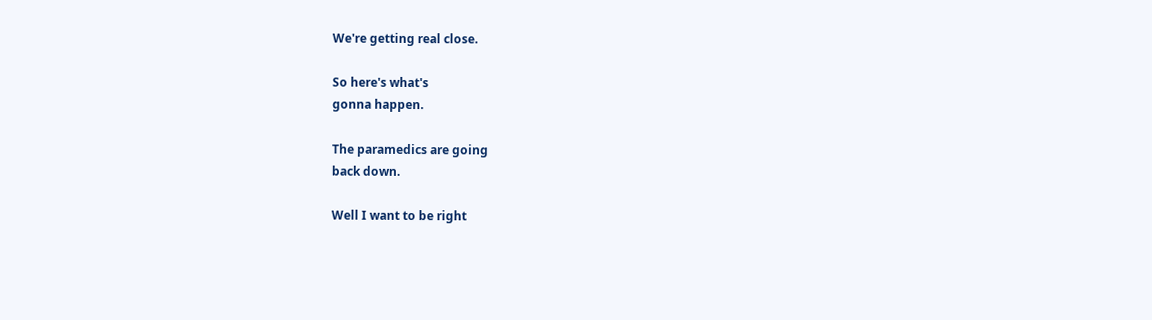We're getting real close.

So here's what's
gonna happen.

The paramedics are going
back down.

Well I want to be right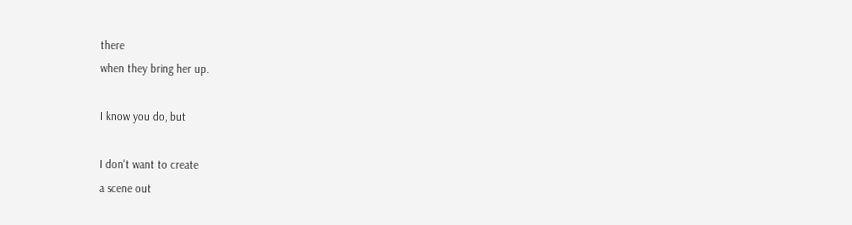there
when they bring her up.

I know you do, but

I don't want to create
a scene out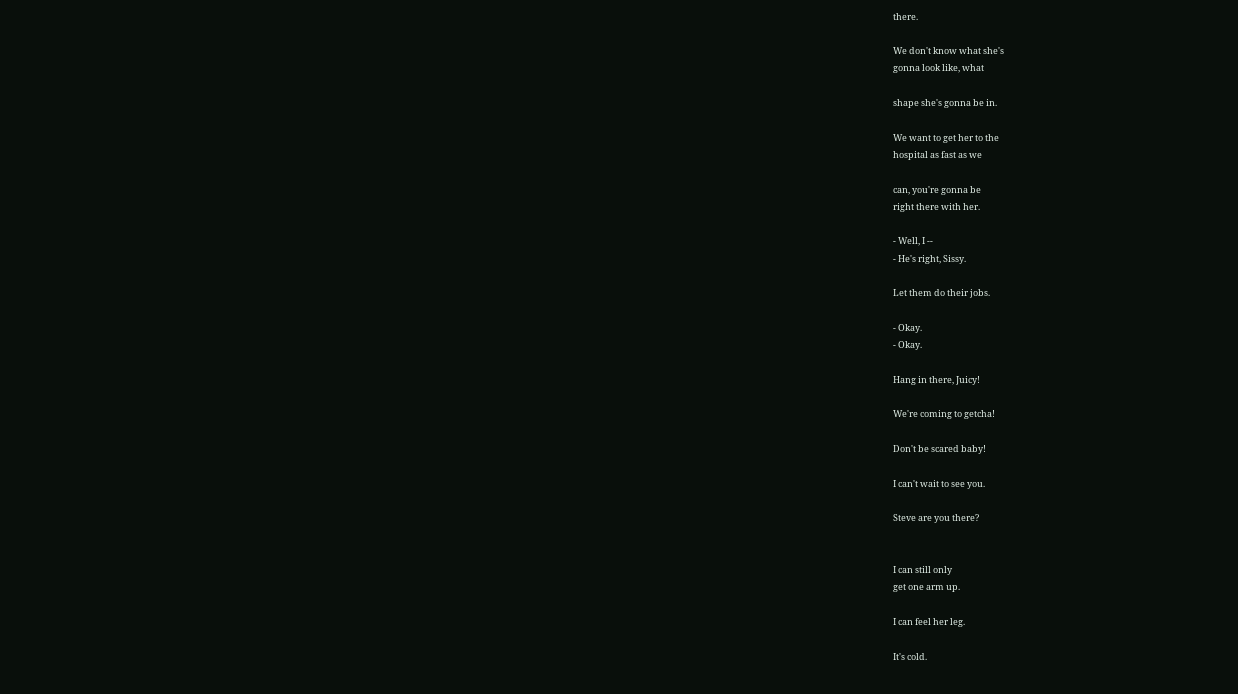there.

We don't know what she's
gonna look like, what

shape she's gonna be in.

We want to get her to the
hospital as fast as we

can, you're gonna be
right there with her.

- Well, I --
- He's right, Sissy.

Let them do their jobs.

- Okay.
- Okay.

Hang in there, Juicy!

We're coming to getcha!

Don't be scared baby!

I can't wait to see you.

Steve are you there?


I can still only
get one arm up.

I can feel her leg.

It's cold.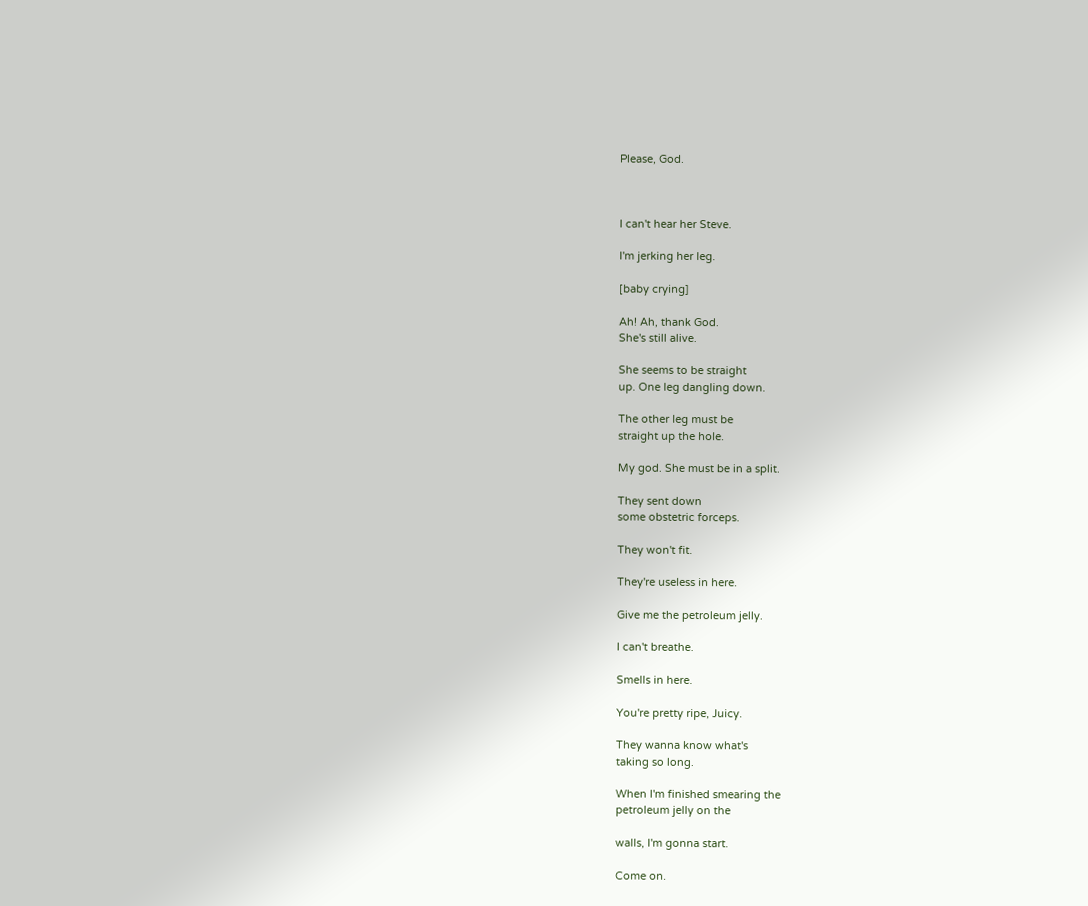Please, God.



I can't hear her Steve.

I'm jerking her leg.

[baby crying]

Ah! Ah, thank God.
She's still alive.

She seems to be straight
up. One leg dangling down.

The other leg must be
straight up the hole.

My god. She must be in a split.

They sent down
some obstetric forceps.

They won't fit.

They're useless in here.

Give me the petroleum jelly.

I can't breathe.

Smells in here.

You're pretty ripe, Juicy.

They wanna know what's
taking so long.

When I'm finished smearing the
petroleum jelly on the

walls, I'm gonna start.

Come on.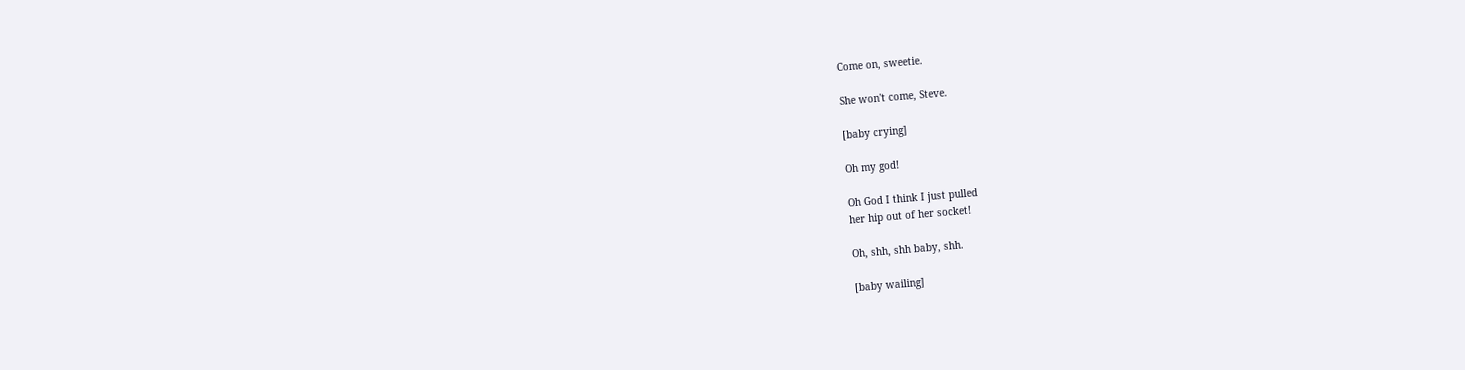Come on, sweetie.

She won't come, Steve.

[baby crying]

Oh my god!

Oh God I think I just pulled
her hip out of her socket!

Oh, shh, shh baby, shh.

[baby wailing]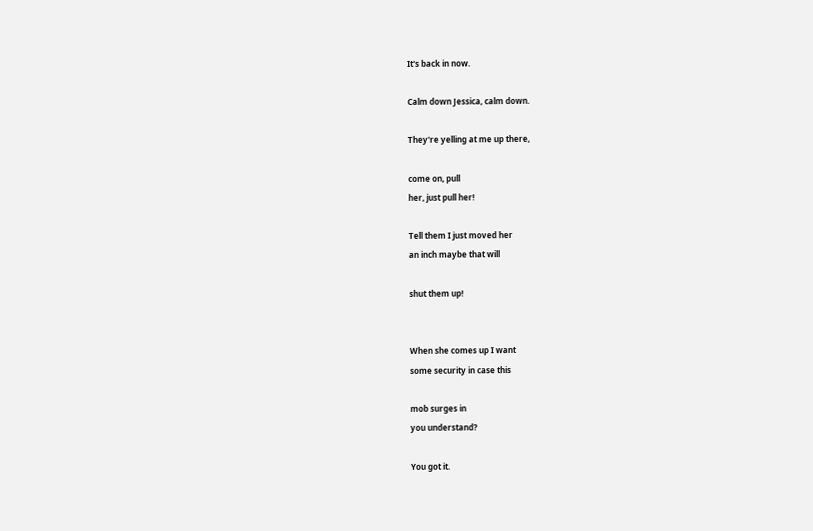It's back in now.

Calm down Jessica, calm down.

They're yelling at me up there,

come on, pull
her, just pull her!

Tell them I just moved her
an inch maybe that will

shut them up!


When she comes up I want
some security in case this

mob surges in
you understand?

You got it.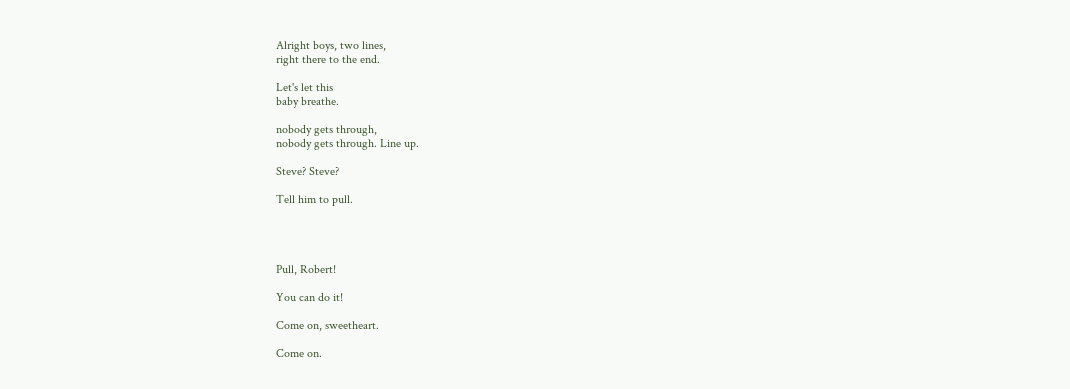Alright boys, two lines,
right there to the end.

Let's let this
baby breathe.

nobody gets through,
nobody gets through. Line up.

Steve? Steve?

Tell him to pull.




Pull, Robert!

You can do it!

Come on, sweetheart.

Come on.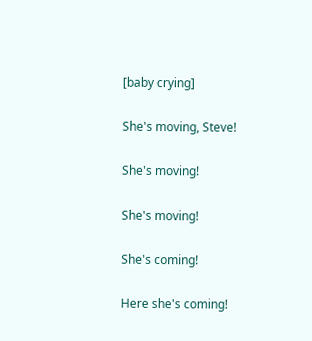[baby crying]

She's moving, Steve!

She's moving!

She's moving!

She's coming!

Here she's coming!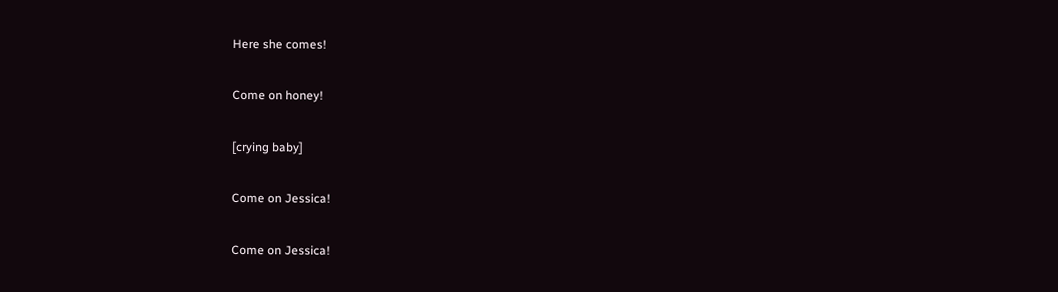Here she comes!

Come on honey!

[crying baby]

Come on Jessica!

Come on Jessica!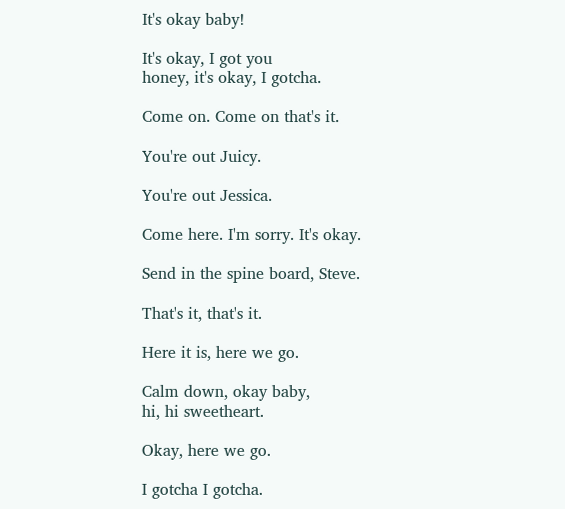It's okay baby!

It's okay, I got you
honey, it's okay, I gotcha.

Come on. Come on that's it.

You're out Juicy.

You're out Jessica.

Come here. I'm sorry. It's okay.

Send in the spine board, Steve.

That's it, that's it.

Here it is, here we go.

Calm down, okay baby,
hi, hi sweetheart.

Okay, here we go.

I gotcha I gotcha.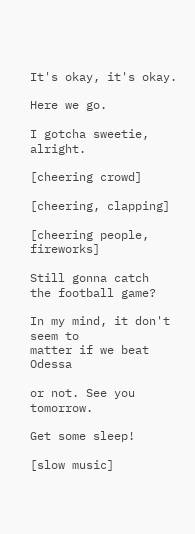It's okay, it's okay.

Here we go.

I gotcha sweetie, alright.

[cheering crowd]

[cheering, clapping]

[cheering people, fireworks]

Still gonna catch
the football game?

In my mind, it don't seem to
matter if we beat Odessa

or not. See you tomorrow.

Get some sleep!

[slow music]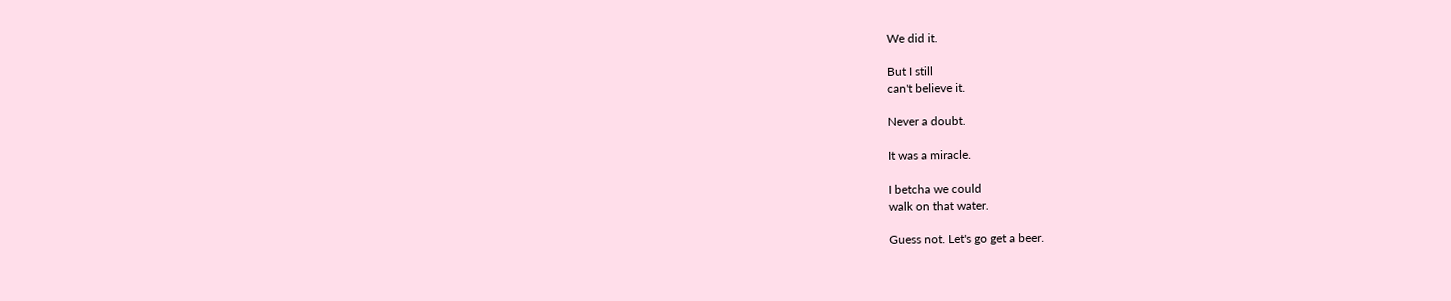We did it.

But I still
can't believe it.

Never a doubt.

It was a miracle.

I betcha we could
walk on that water.

Guess not. Let's go get a beer.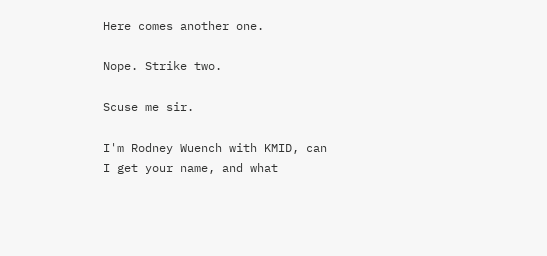Here comes another one.

Nope. Strike two.

Scuse me sir.

I'm Rodney Wuench with KMID, can
I get your name, and what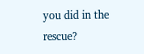you did in the rescue?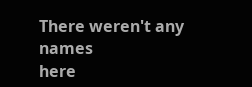There weren't any names
here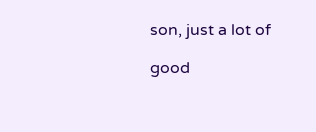son, just a lot of

good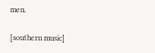men.

[southern music]